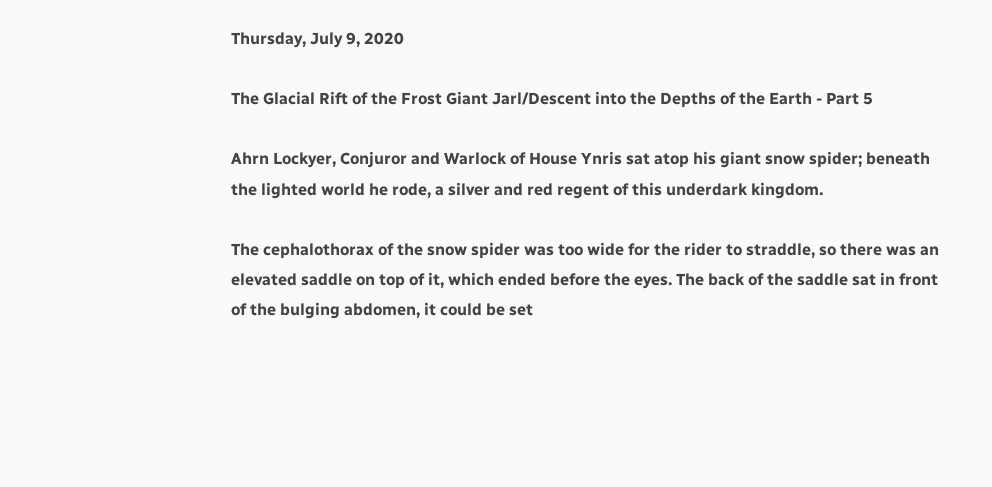Thursday, July 9, 2020

The Glacial Rift of the Frost Giant Jarl/Descent into the Depths of the Earth - Part 5

Ahrn Lockyer, Conjuror and Warlock of House Ynris sat atop his giant snow spider; beneath the lighted world he rode, a silver and red regent of this underdark kingdom.

The cephalothorax of the snow spider was too wide for the rider to straddle, so there was an elevated saddle on top of it, which ended before the eyes. The back of the saddle sat in front of the bulging abdomen, it could be set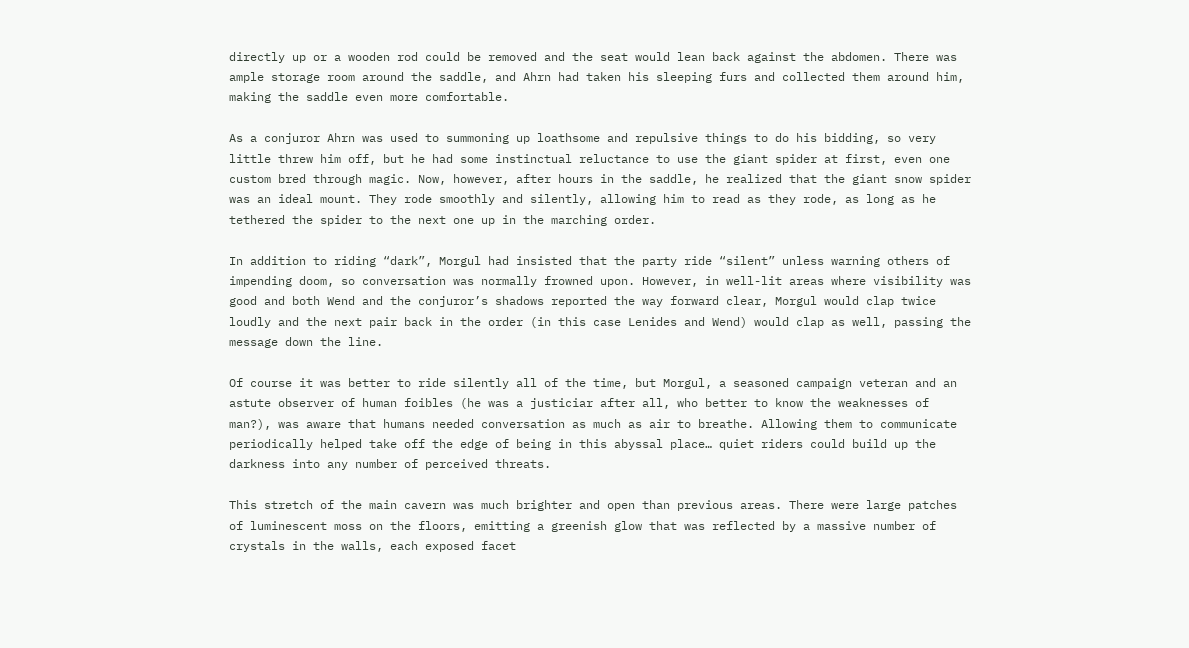directly up or a wooden rod could be removed and the seat would lean back against the abdomen. There was ample storage room around the saddle, and Ahrn had taken his sleeping furs and collected them around him, making the saddle even more comfortable.

As a conjuror Ahrn was used to summoning up loathsome and repulsive things to do his bidding, so very little threw him off, but he had some instinctual reluctance to use the giant spider at first, even one custom bred through magic. Now, however, after hours in the saddle, he realized that the giant snow spider was an ideal mount. They rode smoothly and silently, allowing him to read as they rode, as long as he tethered the spider to the next one up in the marching order.

In addition to riding “dark”, Morgul had insisted that the party ride “silent” unless warning others of impending doom, so conversation was normally frowned upon. However, in well-lit areas where visibility was good and both Wend and the conjuror’s shadows reported the way forward clear, Morgul would clap twice loudly and the next pair back in the order (in this case Lenides and Wend) would clap as well, passing the message down the line.

Of course it was better to ride silently all of the time, but Morgul, a seasoned campaign veteran and an astute observer of human foibles (he was a justiciar after all, who better to know the weaknesses of man?), was aware that humans needed conversation as much as air to breathe. Allowing them to communicate periodically helped take off the edge of being in this abyssal place… quiet riders could build up the darkness into any number of perceived threats.

This stretch of the main cavern was much brighter and open than previous areas. There were large patches of luminescent moss on the floors, emitting a greenish glow that was reflected by a massive number of crystals in the walls, each exposed facet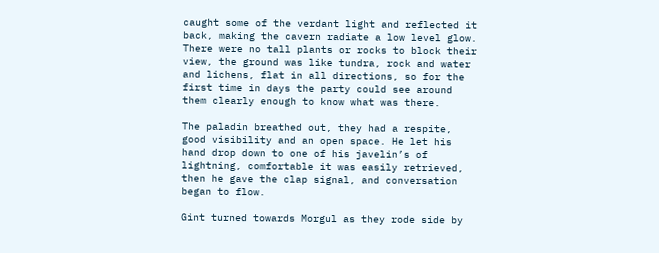caught some of the verdant light and reflected it back, making the cavern radiate a low level glow. There were no tall plants or rocks to block their view, the ground was like tundra, rock and water and lichens, flat in all directions, so for the first time in days the party could see around them clearly enough to know what was there.

The paladin breathed out, they had a respite, good visibility and an open space. He let his hand drop down to one of his javelin’s of lightning, comfortable it was easily retrieved, then he gave the clap signal, and conversation began to flow.

Gint turned towards Morgul as they rode side by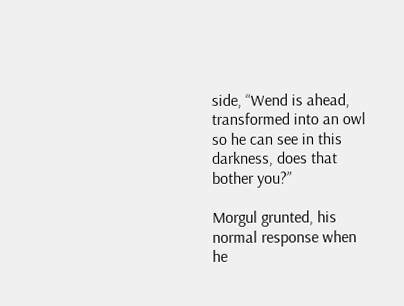side, “Wend is ahead, transformed into an owl so he can see in this darkness, does that bother you?”

Morgul grunted, his normal response when he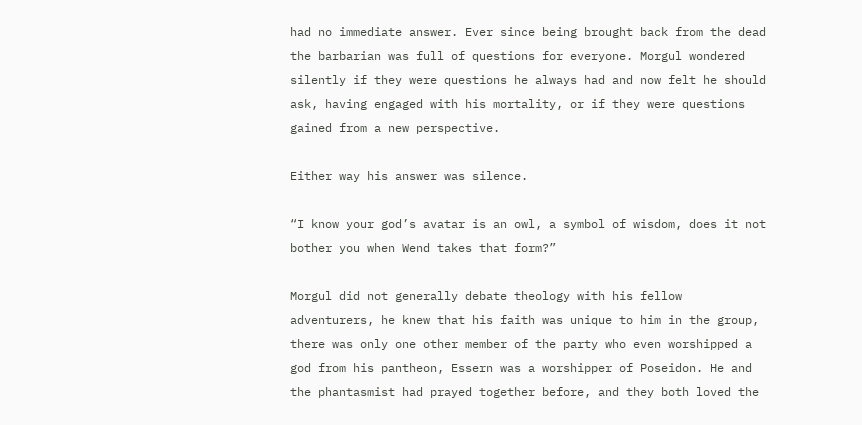had no immediate answer. Ever since being brought back from the dead the barbarian was full of questions for everyone. Morgul wondered silently if they were questions he always had and now felt he should ask, having engaged with his mortality, or if they were questions gained from a new perspective.

Either way his answer was silence.

“I know your god’s avatar is an owl, a symbol of wisdom, does it not bother you when Wend takes that form?”

Morgul did not generally debate theology with his fellow adventurers, he knew that his faith was unique to him in the group, there was only one other member of the party who even worshipped a god from his pantheon, Essern was a worshipper of Poseidon. He and the phantasmist had prayed together before, and they both loved the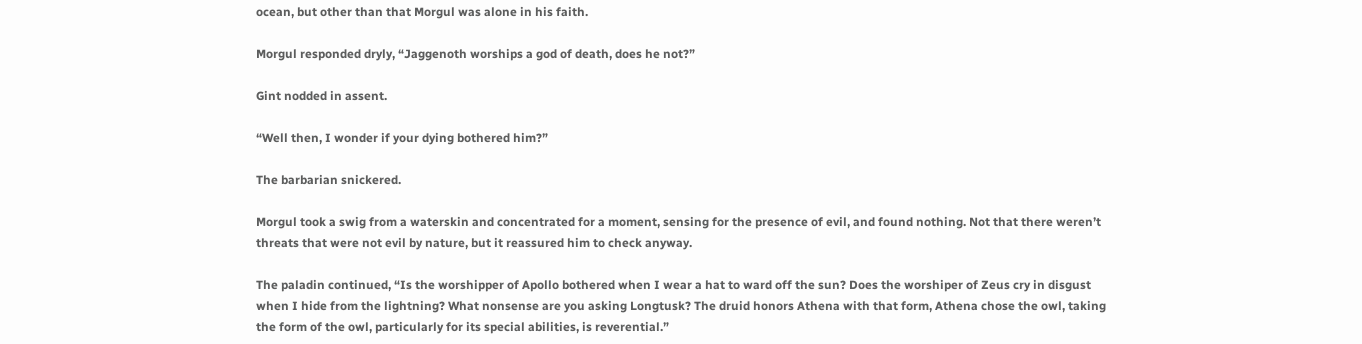ocean, but other than that Morgul was alone in his faith.

Morgul responded dryly, “Jaggenoth worships a god of death, does he not?”

Gint nodded in assent.

“Well then, I wonder if your dying bothered him?”

The barbarian snickered.

Morgul took a swig from a waterskin and concentrated for a moment, sensing for the presence of evil, and found nothing. Not that there weren’t threats that were not evil by nature, but it reassured him to check anyway.

The paladin continued, “Is the worshipper of Apollo bothered when I wear a hat to ward off the sun? Does the worshiper of Zeus cry in disgust when I hide from the lightning? What nonsense are you asking Longtusk? The druid honors Athena with that form, Athena chose the owl, taking the form of the owl, particularly for its special abilities, is reverential.”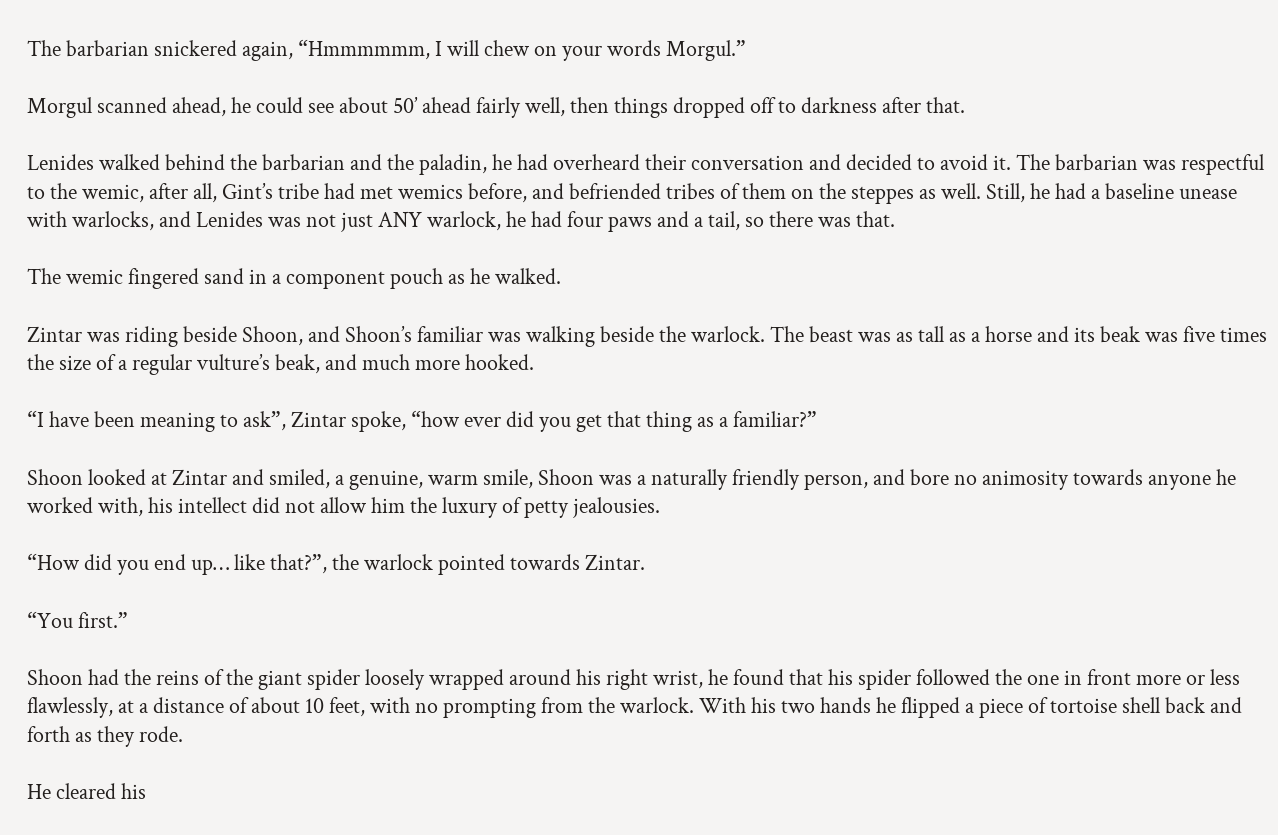The barbarian snickered again, “Hmmmmmm, I will chew on your words Morgul.”

Morgul scanned ahead, he could see about 50’ ahead fairly well, then things dropped off to darkness after that.

Lenides walked behind the barbarian and the paladin, he had overheard their conversation and decided to avoid it. The barbarian was respectful to the wemic, after all, Gint’s tribe had met wemics before, and befriended tribes of them on the steppes as well. Still, he had a baseline unease with warlocks, and Lenides was not just ANY warlock, he had four paws and a tail, so there was that.

The wemic fingered sand in a component pouch as he walked.

Zintar was riding beside Shoon, and Shoon’s familiar was walking beside the warlock. The beast was as tall as a horse and its beak was five times the size of a regular vulture’s beak, and much more hooked.

“I have been meaning to ask”, Zintar spoke, “how ever did you get that thing as a familiar?”

Shoon looked at Zintar and smiled, a genuine, warm smile, Shoon was a naturally friendly person, and bore no animosity towards anyone he worked with, his intellect did not allow him the luxury of petty jealousies.

“How did you end up… like that?”, the warlock pointed towards Zintar.

“You first.”

Shoon had the reins of the giant spider loosely wrapped around his right wrist, he found that his spider followed the one in front more or less flawlessly, at a distance of about 10 feet, with no prompting from the warlock. With his two hands he flipped a piece of tortoise shell back and forth as they rode.

He cleared his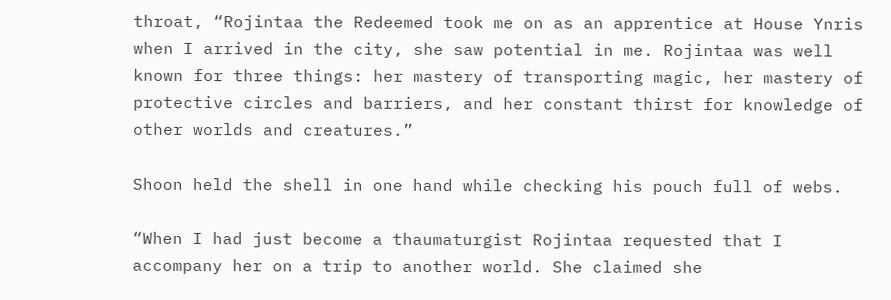throat, “Rojintaa the Redeemed took me on as an apprentice at House Ynris when I arrived in the city, she saw potential in me. Rojintaa was well known for three things: her mastery of transporting magic, her mastery of protective circles and barriers, and her constant thirst for knowledge of other worlds and creatures.”

Shoon held the shell in one hand while checking his pouch full of webs.

“When I had just become a thaumaturgist Rojintaa requested that I accompany her on a trip to another world. She claimed she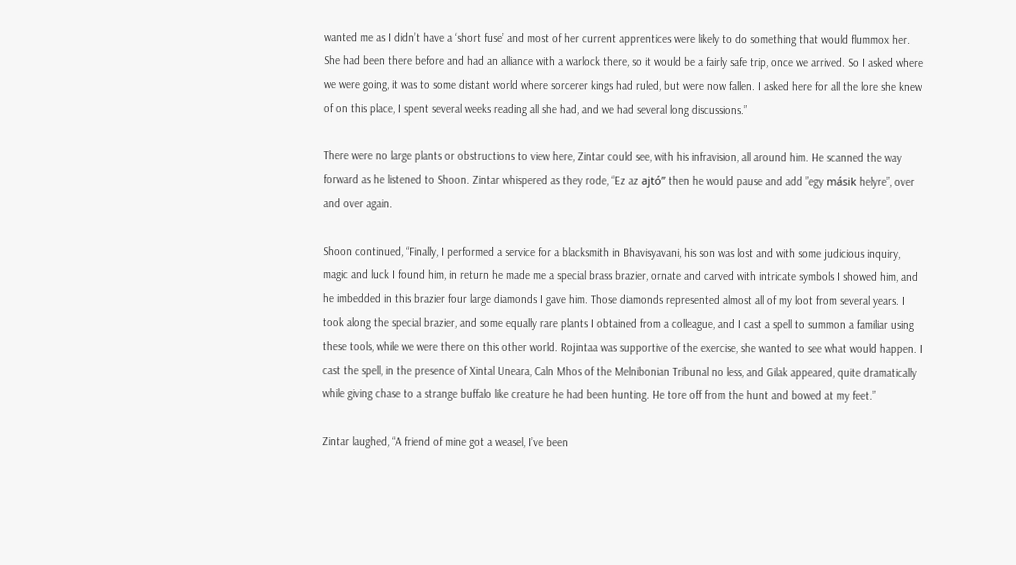wanted me as I didn’t have a ‘short fuse’ and most of her current apprentices were likely to do something that would flummox her. She had been there before and had an alliance with a warlock there, so it would be a fairly safe trip, once we arrived. So I asked where we were going, it was to some distant world where sorcerer kings had ruled, but were now fallen. I asked here for all the lore she knew of on this place, I spent several weeks reading all she had, and we had several long discussions.”

There were no large plants or obstructions to view here, Zintar could see, with his infravision, all around him. He scanned the way forward as he listened to Shoon. Zintar whispered as they rode, “Ez az ajtó” then he would pause and add ”egy másik helyre”, over and over again.

Shoon continued, “Finally, I performed a service for a blacksmith in Bhavisyavani, his son was lost and with some judicious inquiry, magic and luck I found him, in return he made me a special brass brazier, ornate and carved with intricate symbols I showed him, and he imbedded in this brazier four large diamonds I gave him. Those diamonds represented almost all of my loot from several years. I took along the special brazier, and some equally rare plants I obtained from a colleague, and I cast a spell to summon a familiar using these tools, while we were there on this other world. Rojintaa was supportive of the exercise, she wanted to see what would happen. I cast the spell, in the presence of Xintal Uneara, Caln Mhos of the Melnibonian Tribunal no less, and Gilak appeared, quite dramatically while giving chase to a strange buffalo like creature he had been hunting. He tore off from the hunt and bowed at my feet.”

Zintar laughed, “A friend of mine got a weasel, I’ve been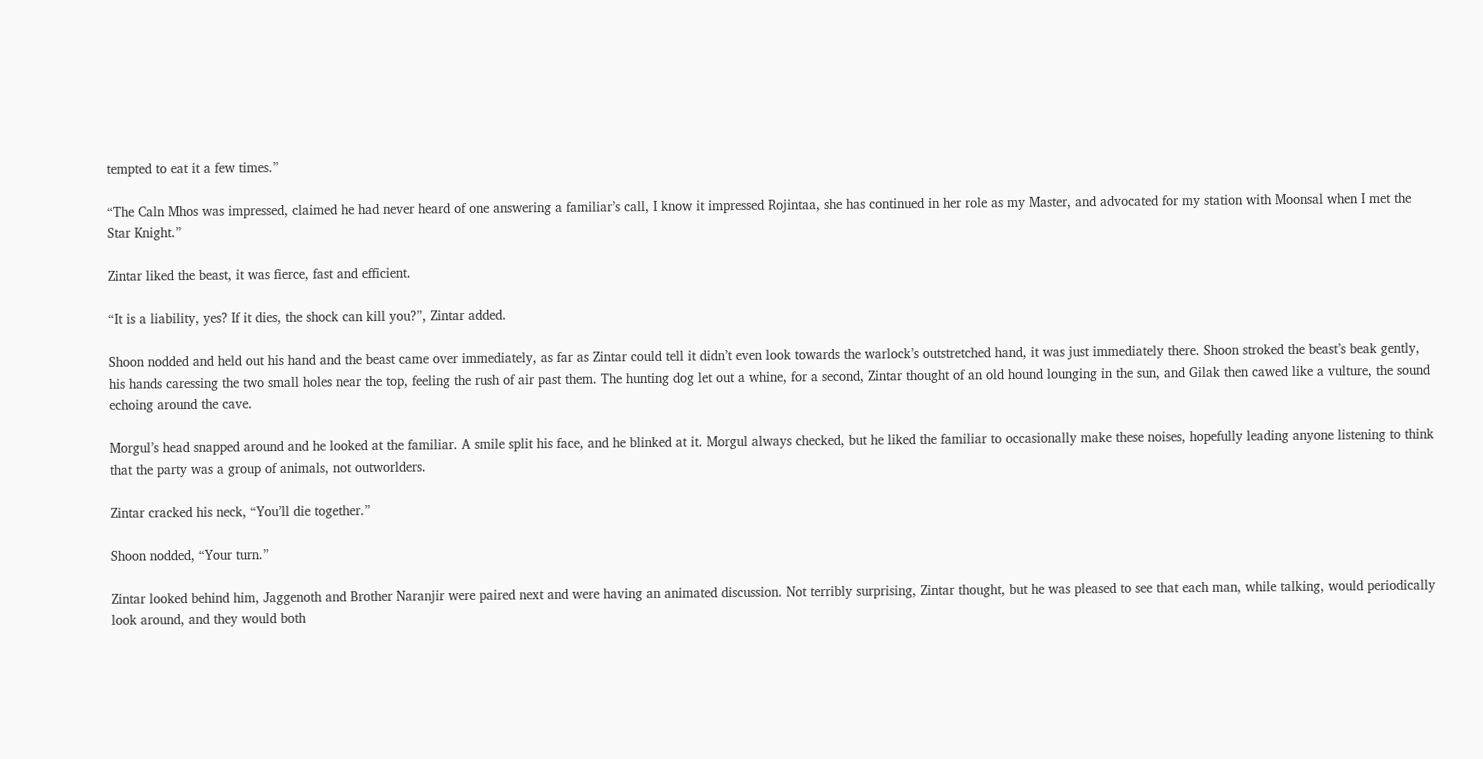tempted to eat it a few times.”

“The Caln Mhos was impressed, claimed he had never heard of one answering a familiar’s call, I know it impressed Rojintaa, she has continued in her role as my Master, and advocated for my station with Moonsal when I met the Star Knight.”

Zintar liked the beast, it was fierce, fast and efficient.

“It is a liability, yes? If it dies, the shock can kill you?”, Zintar added.

Shoon nodded and held out his hand and the beast came over immediately, as far as Zintar could tell it didn’t even look towards the warlock’s outstretched hand, it was just immediately there. Shoon stroked the beast’s beak gently, his hands caressing the two small holes near the top, feeling the rush of air past them. The hunting dog let out a whine, for a second, Zintar thought of an old hound lounging in the sun, and Gilak then cawed like a vulture, the sound echoing around the cave.

Morgul’s head snapped around and he looked at the familiar. A smile split his face, and he blinked at it. Morgul always checked, but he liked the familiar to occasionally make these noises, hopefully leading anyone listening to think that the party was a group of animals, not outworlders.

Zintar cracked his neck, “You’ll die together.”

Shoon nodded, “Your turn.”

Zintar looked behind him, Jaggenoth and Brother Naranjir were paired next and were having an animated discussion. Not terribly surprising, Zintar thought, but he was pleased to see that each man, while talking, would periodically look around, and they would both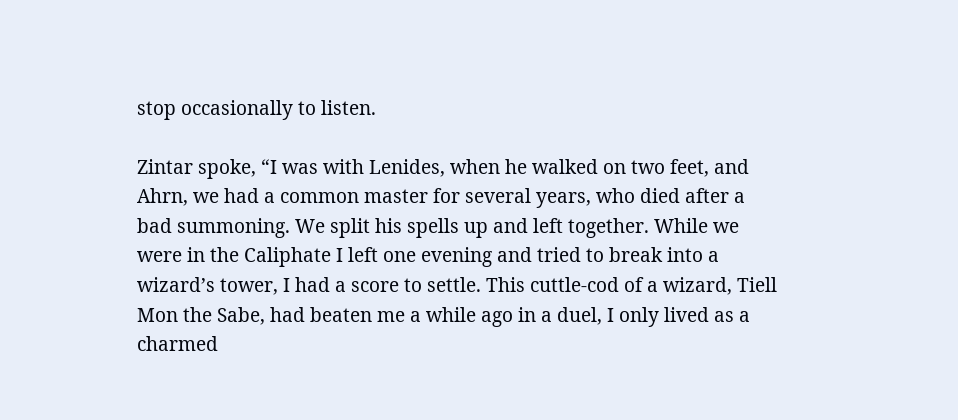stop occasionally to listen.

Zintar spoke, “I was with Lenides, when he walked on two feet, and Ahrn, we had a common master for several years, who died after a bad summoning. We split his spells up and left together. While we were in the Caliphate I left one evening and tried to break into a wizard’s tower, I had a score to settle. This cuttle-cod of a wizard, Tiell Mon the Sabe, had beaten me a while ago in a duel, I only lived as a charmed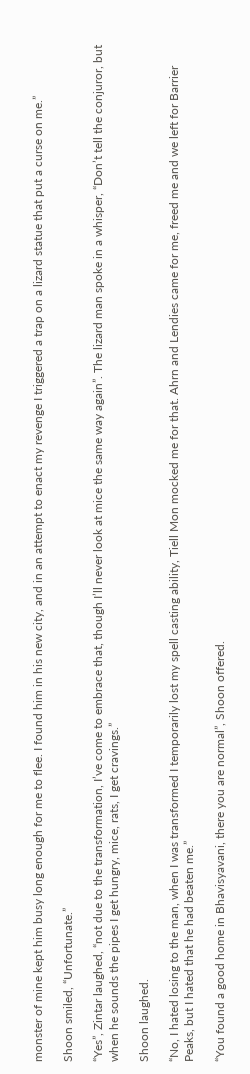monster of mine kept him busy long enough for me to flee. I found him in his new city, and in an attempt to enact my revenge I triggered a trap on a lizard statue that put a curse on me.”

Shoon smiled, “Unfortunate.”

“Yes”, Zintar laughed, “not due to the transformation, I’ve come to embrace that, though I’ll never look at mice the same way again”. The lizard man spoke in a whisper, “Don’t tell the conjuror, but when he sounds the pipes I get hungry, mice, rats, I get cravings.”

Shoon laughed.

“No, I hated losing to the man, when I was transformed I temporarily lost my spell casting ability, Tiell Mon mocked me for that. Ahrn and Lendies came for me, freed me and we left for Barrier Peaks, but I hated that he had beaten me.”

“You found a good home in Bhavisyavani, there you are normal”, Shoon offered.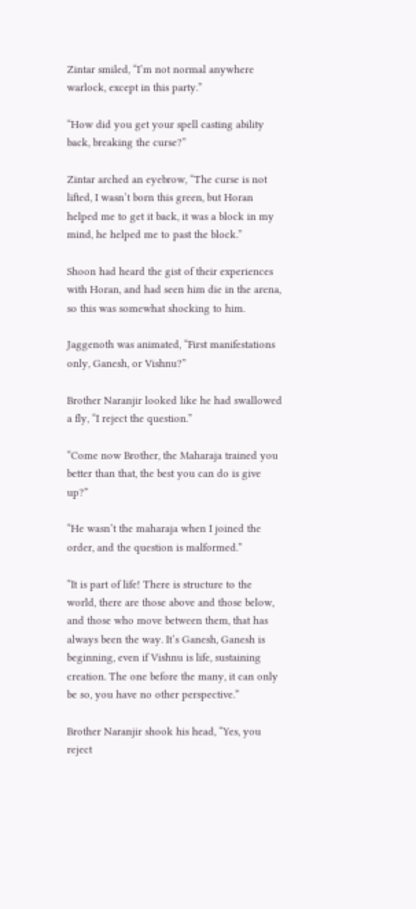Zintar smiled, “I’m not normal anywhere warlock, except in this party.”

“How did you get your spell casting ability back, breaking the curse?”

Zintar arched an eyebrow, “The curse is not lifted, I wasn’t born this green, but Horan helped me to get it back, it was a block in my mind, he helped me to past the block.”

Shoon had heard the gist of their experiences with Horan, and had seen him die in the arena, so this was somewhat shocking to him.

Jaggenoth was animated, “First manifestations only, Ganesh, or Vishnu?”

Brother Naranjir looked like he had swallowed a fly, “I reject the question.”

“Come now Brother, the Maharaja trained you better than that, the best you can do is give up?”

“He wasn’t the maharaja when I joined the order, and the question is malformed.”

“It is part of life! There is structure to the world, there are those above and those below, and those who move between them, that has always been the way. It’s Ganesh, Ganesh is beginning, even if Vishnu is life, sustaining creation. The one before the many, it can only be so, you have no other perspective.”

Brother Naranjir shook his head, “Yes, you reject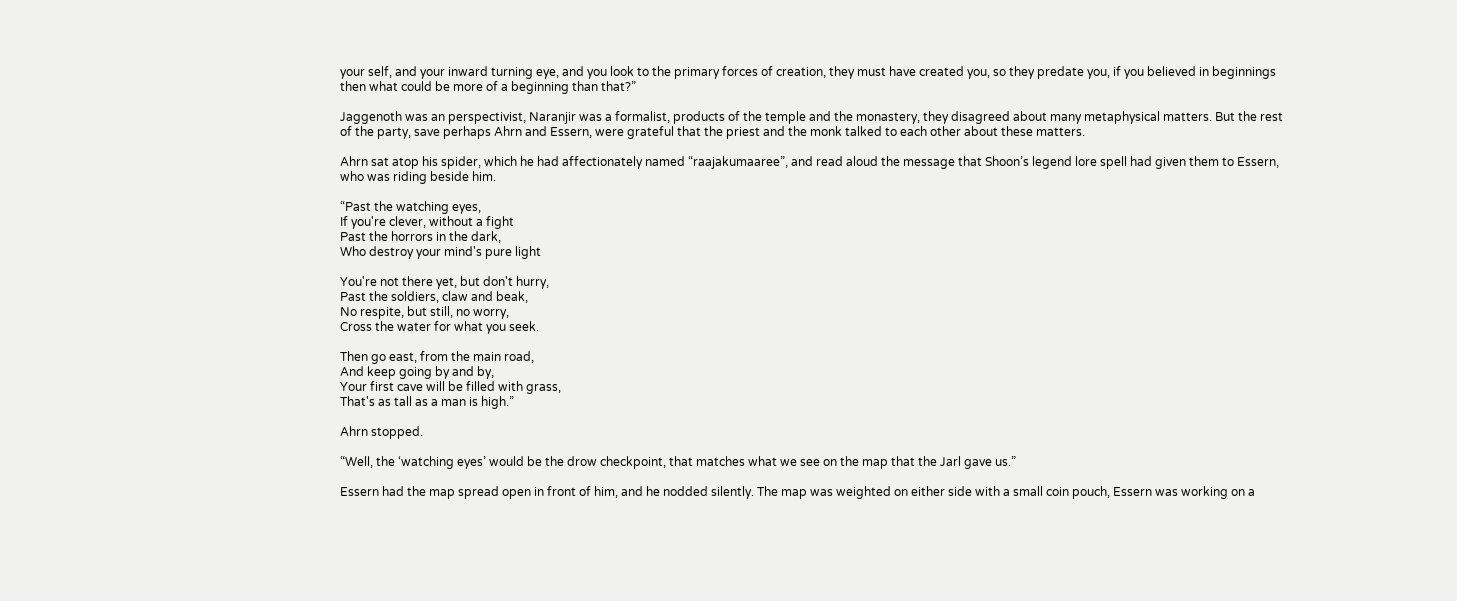your self, and your inward turning eye, and you look to the primary forces of creation, they must have created you, so they predate you, if you believed in beginnings then what could be more of a beginning than that?”

Jaggenoth was an perspectivist, Naranjir was a formalist, products of the temple and the monastery, they disagreed about many metaphysical matters. But the rest of the party, save perhaps Ahrn and Essern, were grateful that the priest and the monk talked to each other about these matters.

Ahrn sat atop his spider, which he had affectionately named “raajakumaaree”, and read aloud the message that Shoon’s legend lore spell had given them to Essern, who was riding beside him.

“Past the watching eyes,
If you're clever, without a fight
Past the horrors in the dark,
Who destroy your mind's pure light

You're not there yet, but don't hurry,
Past the soldiers, claw and beak,
No respite, but still, no worry,
Cross the water for what you seek.

Then go east, from the main road,
And keep going by and by,
Your first cave will be filled with grass,
That's as tall as a man is high.”

Ahrn stopped.

“Well, the ‘watching eyes’ would be the drow checkpoint, that matches what we see on the map that the Jarl gave us.”

Essern had the map spread open in front of him, and he nodded silently. The map was weighted on either side with a small coin pouch, Essern was working on a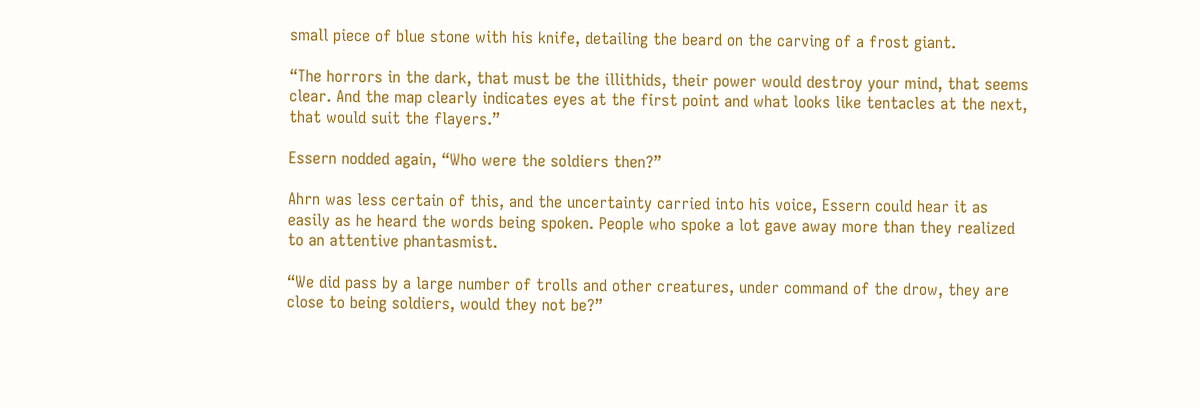small piece of blue stone with his knife, detailing the beard on the carving of a frost giant.

“The horrors in the dark, that must be the illithids, their power would destroy your mind, that seems clear. And the map clearly indicates eyes at the first point and what looks like tentacles at the next, that would suit the flayers.”

Essern nodded again, “Who were the soldiers then?”

Ahrn was less certain of this, and the uncertainty carried into his voice, Essern could hear it as easily as he heard the words being spoken. People who spoke a lot gave away more than they realized to an attentive phantasmist.

“We did pass by a large number of trolls and other creatures, under command of the drow, they are close to being soldiers, would they not be?”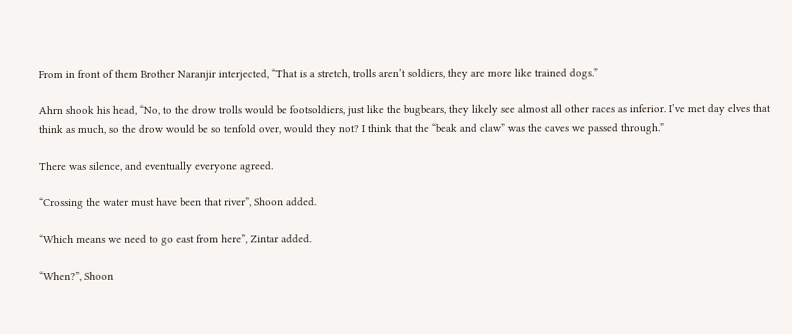From in front of them Brother Naranjir interjected, “That is a stretch, trolls aren’t soldiers, they are more like trained dogs.”

Ahrn shook his head, “No, to the drow trolls would be footsoldiers, just like the bugbears, they likely see almost all other races as inferior. I’ve met day elves that think as much, so the drow would be so tenfold over, would they not? I think that the “beak and claw” was the caves we passed through.”

There was silence, and eventually everyone agreed.

“Crossing the water must have been that river”, Shoon added.

“Which means we need to go east from here”, Zintar added.

“When?”, Shoon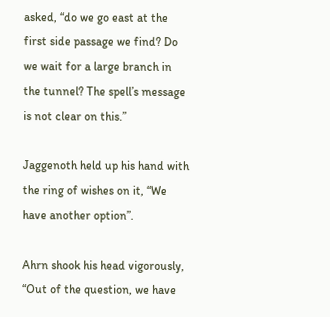asked, “do we go east at the first side passage we find? Do we wait for a large branch in the tunnel? The spell’s message is not clear on this.”

Jaggenoth held up his hand with the ring of wishes on it, “We have another option”.

Ahrn shook his head vigorously, “Out of the question, we have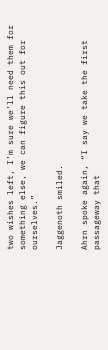two wishes left, I’m sure we’ll need them for something else, we can figure this out for ourselves.”

Jaggenoth smiled.

Ahrn spoke again, “I say we take the first passageway that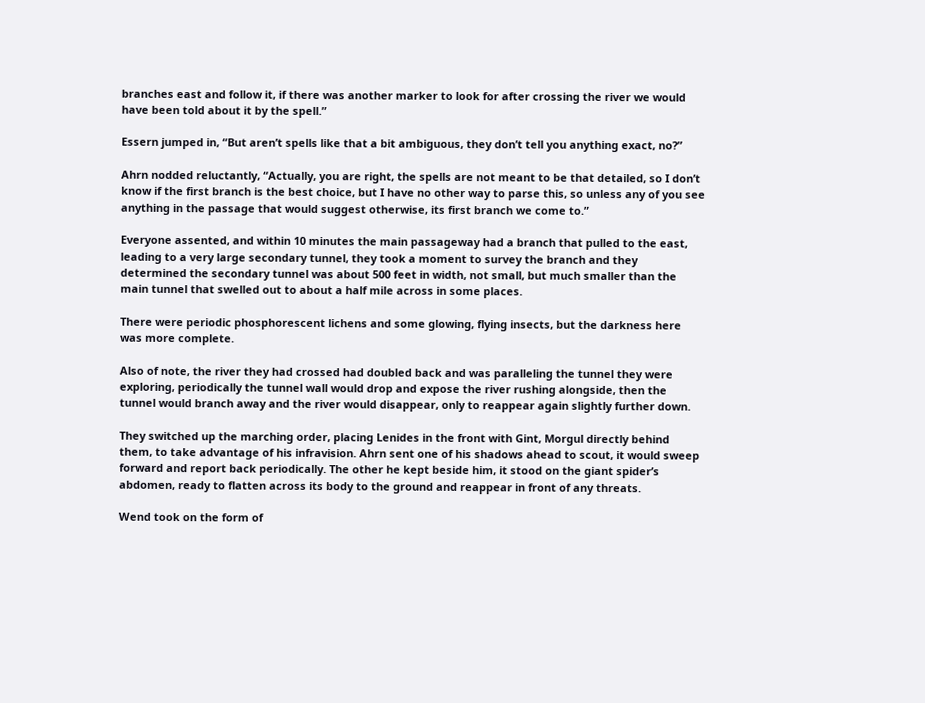branches east and follow it, if there was another marker to look for after crossing the river we would have been told about it by the spell.”

Essern jumped in, “But aren’t spells like that a bit ambiguous, they don’t tell you anything exact, no?”

Ahrn nodded reluctantly, “Actually, you are right, the spells are not meant to be that detailed, so I don’t know if the first branch is the best choice, but I have no other way to parse this, so unless any of you see anything in the passage that would suggest otherwise, its first branch we come to.”

Everyone assented, and within 10 minutes the main passageway had a branch that pulled to the east, leading to a very large secondary tunnel, they took a moment to survey the branch and they determined the secondary tunnel was about 500 feet in width, not small, but much smaller than the main tunnel that swelled out to about a half mile across in some places.

There were periodic phosphorescent lichens and some glowing, flying insects, but the darkness here was more complete.

Also of note, the river they had crossed had doubled back and was paralleling the tunnel they were exploring, periodically the tunnel wall would drop and expose the river rushing alongside, then the tunnel would branch away and the river would disappear, only to reappear again slightly further down.

They switched up the marching order, placing Lenides in the front with Gint, Morgul directly behind them, to take advantage of his infravision. Ahrn sent one of his shadows ahead to scout, it would sweep forward and report back periodically. The other he kept beside him, it stood on the giant spider’s abdomen, ready to flatten across its body to the ground and reappear in front of any threats.

Wend took on the form of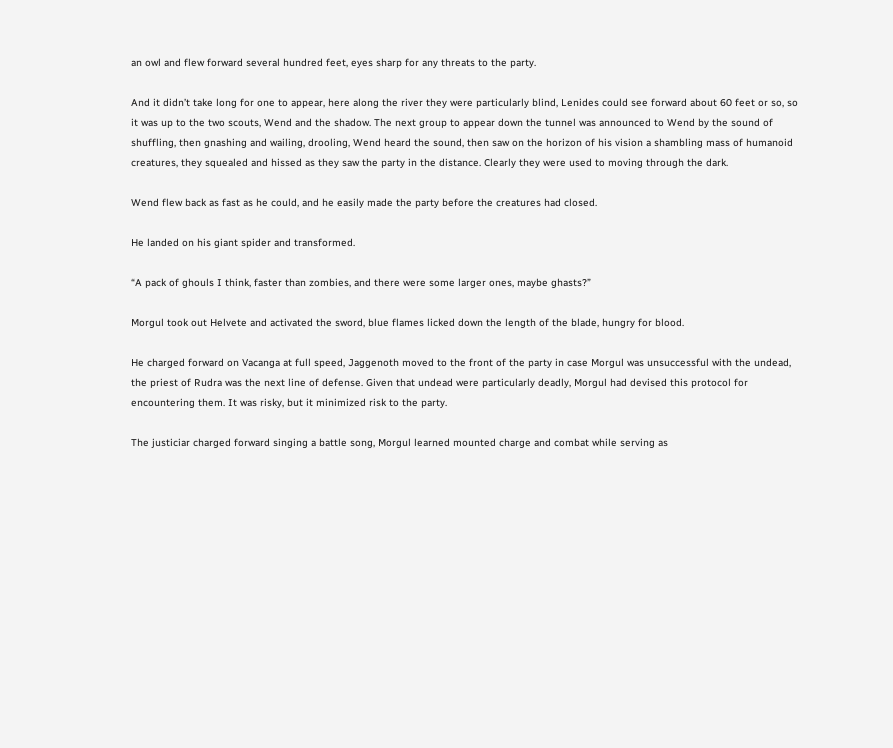an owl and flew forward several hundred feet, eyes sharp for any threats to the party.

And it didn’t take long for one to appear, here along the river they were particularly blind, Lenides could see forward about 60 feet or so, so it was up to the two scouts, Wend and the shadow. The next group to appear down the tunnel was announced to Wend by the sound of shuffling, then gnashing and wailing, drooling, Wend heard the sound, then saw on the horizon of his vision a shambling mass of humanoid creatures, they squealed and hissed as they saw the party in the distance. Clearly they were used to moving through the dark.

Wend flew back as fast as he could, and he easily made the party before the creatures had closed.

He landed on his giant spider and transformed.

“A pack of ghouls I think, faster than zombies, and there were some larger ones, maybe ghasts?”

Morgul took out Helvete and activated the sword, blue flames licked down the length of the blade, hungry for blood.

He charged forward on Vacanga at full speed, Jaggenoth moved to the front of the party in case Morgul was unsuccessful with the undead, the priest of Rudra was the next line of defense. Given that undead were particularly deadly, Morgul had devised this protocol for encountering them. It was risky, but it minimized risk to the party.

The justiciar charged forward singing a battle song, Morgul learned mounted charge and combat while serving as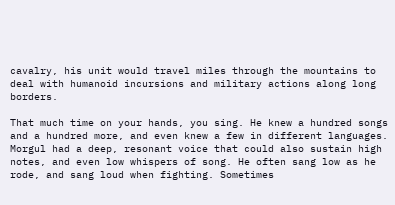cavalry, his unit would travel miles through the mountains to deal with humanoid incursions and military actions along long borders.

That much time on your hands, you sing. He knew a hundred songs and a hundred more, and even knew a few in different languages. Morgul had a deep, resonant voice that could also sustain high notes, and even low whispers of song. He often sang low as he rode, and sang loud when fighting. Sometimes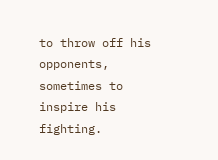to throw off his opponents, sometimes to inspire his fighting.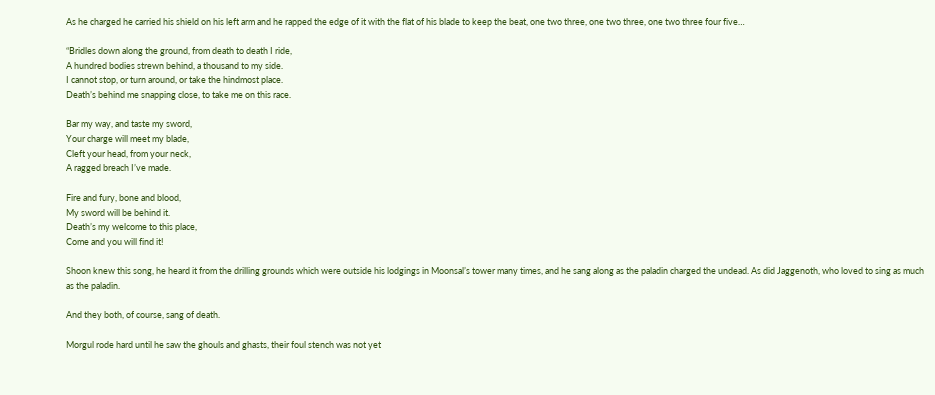As he charged he carried his shield on his left arm and he rapped the edge of it with the flat of his blade to keep the beat, one two three, one two three, one two three four five…

“Bridles down along the ground, from death to death I ride,
A hundred bodies strewn behind, a thousand to my side.
I cannot stop, or turn around, or take the hindmost place.
Death’s behind me snapping close, to take me on this race.

Bar my way, and taste my sword,
Your charge will meet my blade,
Cleft your head, from your neck,
A ragged breach I’ve made.

Fire and fury, bone and blood,
My sword will be behind it.
Death’s my welcome to this place,
Come and you will find it!

Shoon knew this song, he heard it from the drilling grounds which were outside his lodgings in Moonsal’s tower many times, and he sang along as the paladin charged the undead. As did Jaggenoth, who loved to sing as much as the paladin.

And they both, of course, sang of death.

Morgul rode hard until he saw the ghouls and ghasts, their foul stench was not yet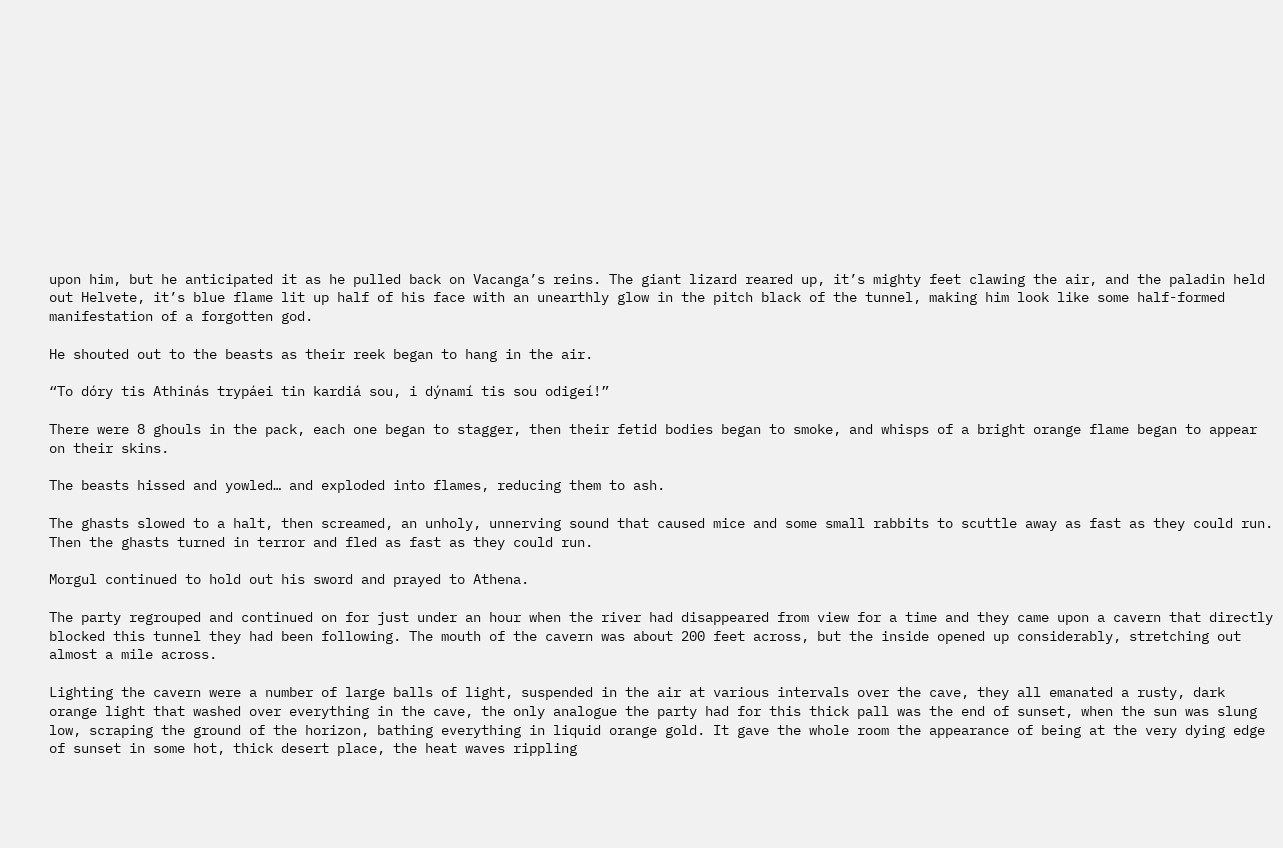upon him, but he anticipated it as he pulled back on Vacanga’s reins. The giant lizard reared up, it’s mighty feet clawing the air, and the paladin held out Helvete, it’s blue flame lit up half of his face with an unearthly glow in the pitch black of the tunnel, making him look like some half-formed manifestation of a forgotten god.

He shouted out to the beasts as their reek began to hang in the air.

“To dóry tis Athinás trypáei tin kardiá sou, i dýnamí tis sou odigeí!”

There were 8 ghouls in the pack, each one began to stagger, then their fetid bodies began to smoke, and whisps of a bright orange flame began to appear on their skins.

The beasts hissed and yowled… and exploded into flames, reducing them to ash.

The ghasts slowed to a halt, then screamed, an unholy, unnerving sound that caused mice and some small rabbits to scuttle away as fast as they could run. Then the ghasts turned in terror and fled as fast as they could run.

Morgul continued to hold out his sword and prayed to Athena.

The party regrouped and continued on for just under an hour when the river had disappeared from view for a time and they came upon a cavern that directly blocked this tunnel they had been following. The mouth of the cavern was about 200 feet across, but the inside opened up considerably, stretching out almost a mile across.

Lighting the cavern were a number of large balls of light, suspended in the air at various intervals over the cave, they all emanated a rusty, dark orange light that washed over everything in the cave, the only analogue the party had for this thick pall was the end of sunset, when the sun was slung low, scraping the ground of the horizon, bathing everything in liquid orange gold. It gave the whole room the appearance of being at the very dying edge of sunset in some hot, thick desert place, the heat waves rippling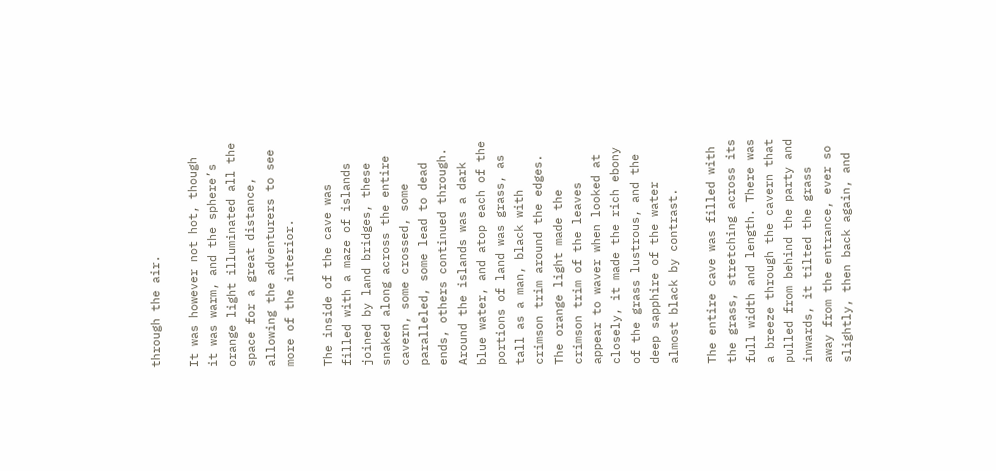through the air.

It was however not hot, though it was warm, and the sphere’s orange light illuminated all the space for a great distance, allowing the adventurers to see more of the interior.

The inside of the cave was filled with a maze of islands joined by land bridges, these snaked along across the entire cavern, some crossed, some paralleled, some lead to dead ends, others continued through. Around the islands was a dark blue water, and atop each of the portions of land was grass, as tall as a man, black with crimson trim around the edges. The orange light made the crimson trim of the leaves appear to waver when looked at closely, it made the rich ebony of the grass lustrous, and the deep sapphire of the water almost black by contrast.

The entire cave was filled with the grass, stretching across its full width and length. There was a breeze through the cavern that pulled from behind the party and inwards, it tilted the grass away from the entrance, ever so slightly, then back again, and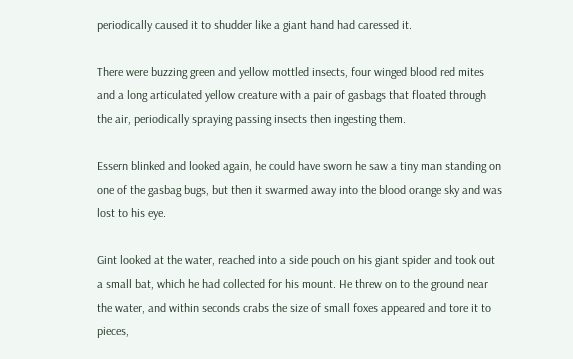periodically caused it to shudder like a giant hand had caressed it.

There were buzzing green and yellow mottled insects, four winged blood red mites and a long articulated yellow creature with a pair of gasbags that floated through the air, periodically spraying passing insects then ingesting them.

Essern blinked and looked again, he could have sworn he saw a tiny man standing on one of the gasbag bugs, but then it swarmed away into the blood orange sky and was lost to his eye.

Gint looked at the water, reached into a side pouch on his giant spider and took out a small bat, which he had collected for his mount. He threw on to the ground near the water, and within seconds crabs the size of small foxes appeared and tore it to pieces,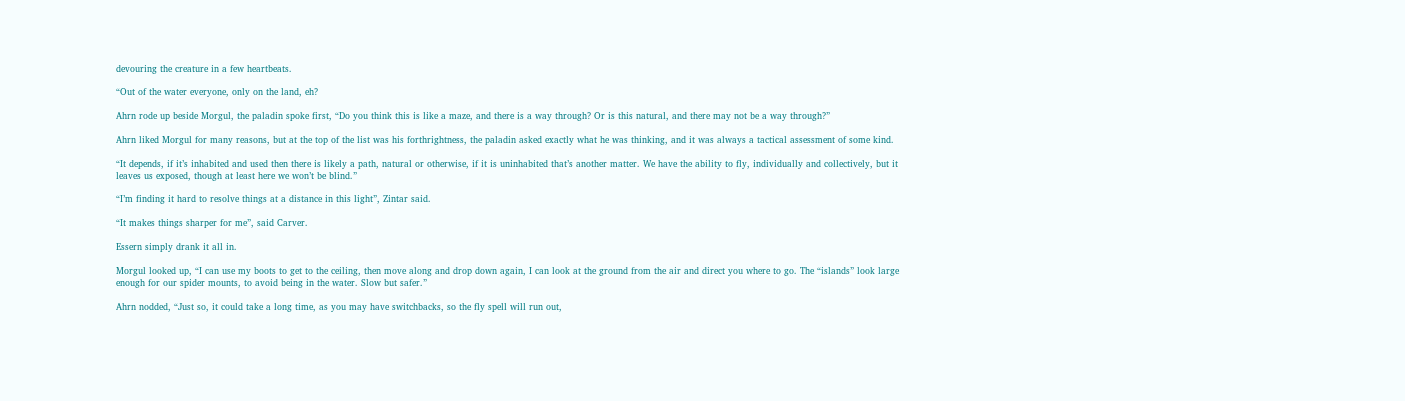devouring the creature in a few heartbeats.

“Out of the water everyone, only on the land, eh?

Ahrn rode up beside Morgul, the paladin spoke first, “Do you think this is like a maze, and there is a way through? Or is this natural, and there may not be a way through?”

Ahrn liked Morgul for many reasons, but at the top of the list was his forthrightness, the paladin asked exactly what he was thinking, and it was always a tactical assessment of some kind.

“It depends, if it’s inhabited and used then there is likely a path, natural or otherwise, if it is uninhabited that’s another matter. We have the ability to fly, individually and collectively, but it leaves us exposed, though at least here we won’t be blind.”

“I’m finding it hard to resolve things at a distance in this light”, Zintar said.

“It makes things sharper for me”, said Carver.

Essern simply drank it all in.

Morgul looked up, “I can use my boots to get to the ceiling, then move along and drop down again, I can look at the ground from the air and direct you where to go. The “islands” look large enough for our spider mounts, to avoid being in the water. Slow but safer.”

Ahrn nodded, “Just so, it could take a long time, as you may have switchbacks, so the fly spell will run out,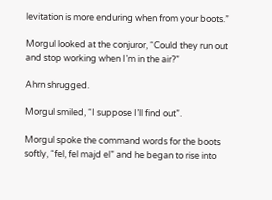levitation is more enduring when from your boots.”

Morgul looked at the conjuror, “Could they run out and stop working when I’m in the air?”

Ahrn shrugged.

Morgul smiled, “I suppose I’ll find out”.

Morgul spoke the command words for the boots softly, “fel, fel majd el” and he began to rise into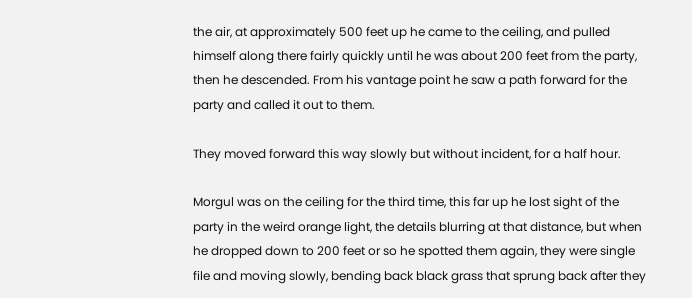the air, at approximately 500 feet up he came to the ceiling, and pulled himself along there fairly quickly until he was about 200 feet from the party, then he descended. From his vantage point he saw a path forward for the party and called it out to them.

They moved forward this way slowly but without incident, for a half hour.

Morgul was on the ceiling for the third time, this far up he lost sight of the party in the weird orange light, the details blurring at that distance, but when he dropped down to 200 feet or so he spotted them again, they were single file and moving slowly, bending back black grass that sprung back after they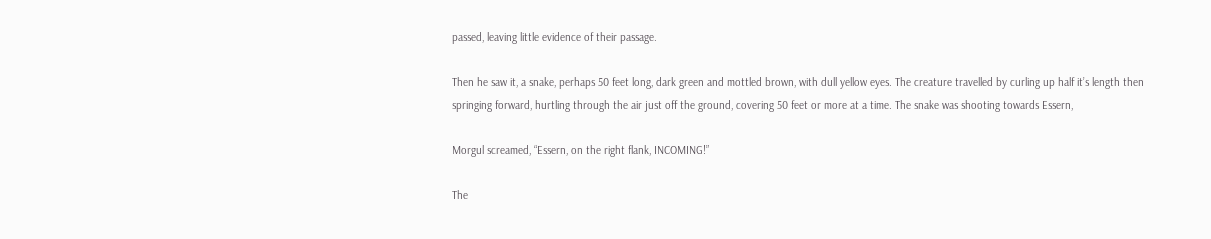passed, leaving little evidence of their passage.

Then he saw it, a snake, perhaps 50 feet long, dark green and mottled brown, with dull yellow eyes. The creature travelled by curling up half it’s length then springing forward, hurtling through the air just off the ground, covering 50 feet or more at a time. The snake was shooting towards Essern,

Morgul screamed, “Essern, on the right flank, INCOMING!”

The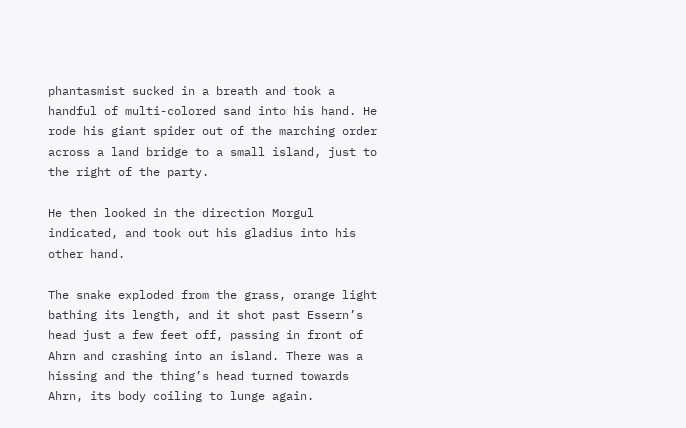phantasmist sucked in a breath and took a handful of multi-colored sand into his hand. He rode his giant spider out of the marching order across a land bridge to a small island, just to the right of the party.

He then looked in the direction Morgul indicated, and took out his gladius into his other hand.

The snake exploded from the grass, orange light bathing its length, and it shot past Essern’s head just a few feet off, passing in front of Ahrn and crashing into an island. There was a hissing and the thing’s head turned towards Ahrn, its body coiling to lunge again.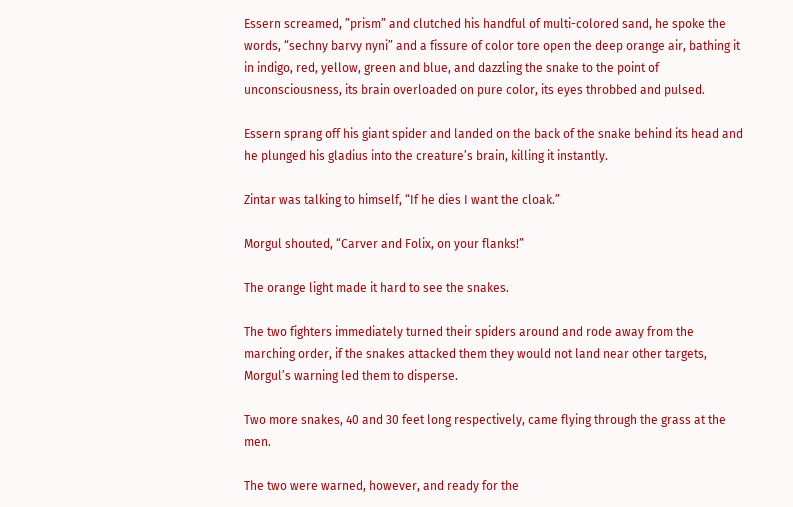Essern screamed, ”prism” and clutched his handful of multi-colored sand, he spoke the words, “sechny barvy nyni” and a fissure of color tore open the deep orange air, bathing it in indigo, red, yellow, green and blue, and dazzling the snake to the point of unconsciousness, its brain overloaded on pure color, its eyes throbbed and pulsed.

Essern sprang off his giant spider and landed on the back of the snake behind its head and he plunged his gladius into the creature’s brain, killing it instantly.

Zintar was talking to himself, “If he dies I want the cloak.”

Morgul shouted, “Carver and Folix, on your flanks!”

The orange light made it hard to see the snakes.

The two fighters immediately turned their spiders around and rode away from the marching order, if the snakes attacked them they would not land near other targets, Morgul’s warning led them to disperse.

Two more snakes, 40 and 30 feet long respectively, came flying through the grass at the men.

The two were warned, however, and ready for the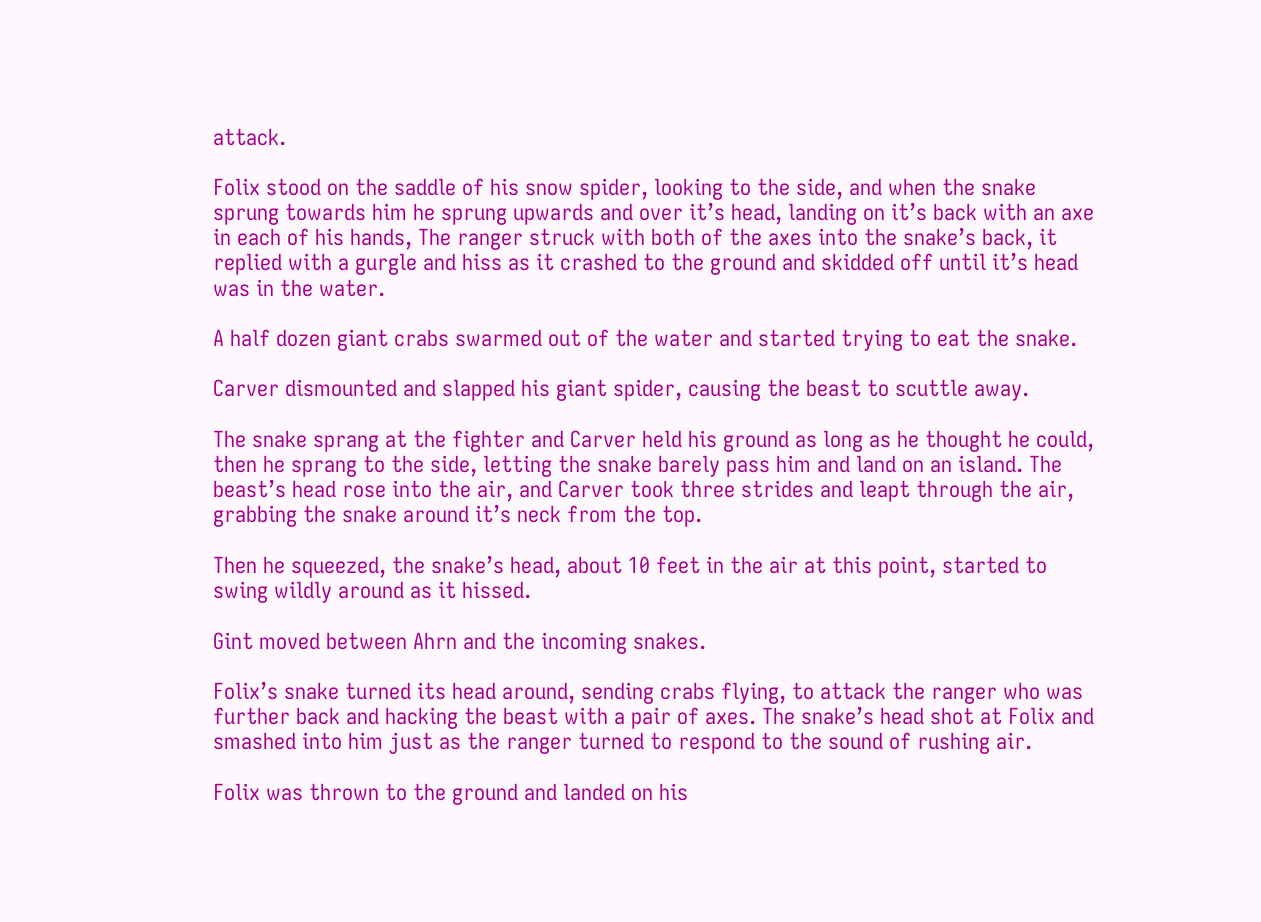attack.

Folix stood on the saddle of his snow spider, looking to the side, and when the snake sprung towards him he sprung upwards and over it’s head, landing on it’s back with an axe in each of his hands, The ranger struck with both of the axes into the snake’s back, it replied with a gurgle and hiss as it crashed to the ground and skidded off until it’s head was in the water.

A half dozen giant crabs swarmed out of the water and started trying to eat the snake.

Carver dismounted and slapped his giant spider, causing the beast to scuttle away.

The snake sprang at the fighter and Carver held his ground as long as he thought he could, then he sprang to the side, letting the snake barely pass him and land on an island. The beast’s head rose into the air, and Carver took three strides and leapt through the air, grabbing the snake around it’s neck from the top.

Then he squeezed, the snake’s head, about 10 feet in the air at this point, started to swing wildly around as it hissed.

Gint moved between Ahrn and the incoming snakes.

Folix’s snake turned its head around, sending crabs flying, to attack the ranger who was further back and hacking the beast with a pair of axes. The snake’s head shot at Folix and smashed into him just as the ranger turned to respond to the sound of rushing air.

Folix was thrown to the ground and landed on his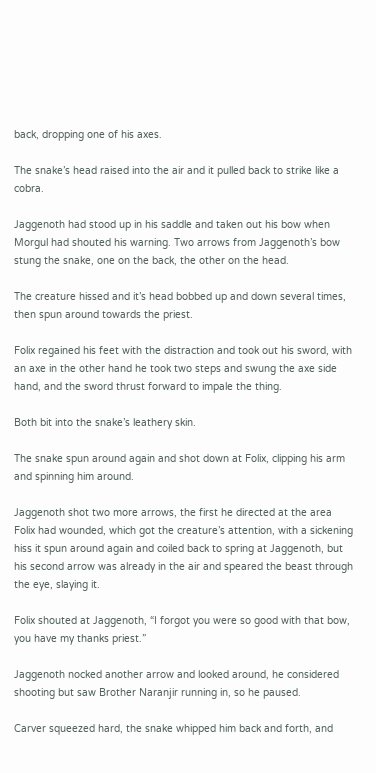back, dropping one of his axes.

The snake’s head raised into the air and it pulled back to strike like a cobra.

Jaggenoth had stood up in his saddle and taken out his bow when Morgul had shouted his warning. Two arrows from Jaggenoth’s bow stung the snake, one on the back, the other on the head.

The creature hissed and it’s head bobbed up and down several times, then spun around towards the priest.

Folix regained his feet with the distraction and took out his sword, with an axe in the other hand he took two steps and swung the axe side hand, and the sword thrust forward to impale the thing.

Both bit into the snake’s leathery skin.

The snake spun around again and shot down at Folix, clipping his arm and spinning him around.

Jaggenoth shot two more arrows, the first he directed at the area Folix had wounded, which got the creature’s attention, with a sickening hiss it spun around again and coiled back to spring at Jaggenoth, but his second arrow was already in the air and speared the beast through the eye, slaying it.

Folix shouted at Jaggenoth, “I forgot you were so good with that bow, you have my thanks priest.”

Jaggenoth nocked another arrow and looked around, he considered shooting but saw Brother Naranjir running in, so he paused.

Carver squeezed hard, the snake whipped him back and forth, and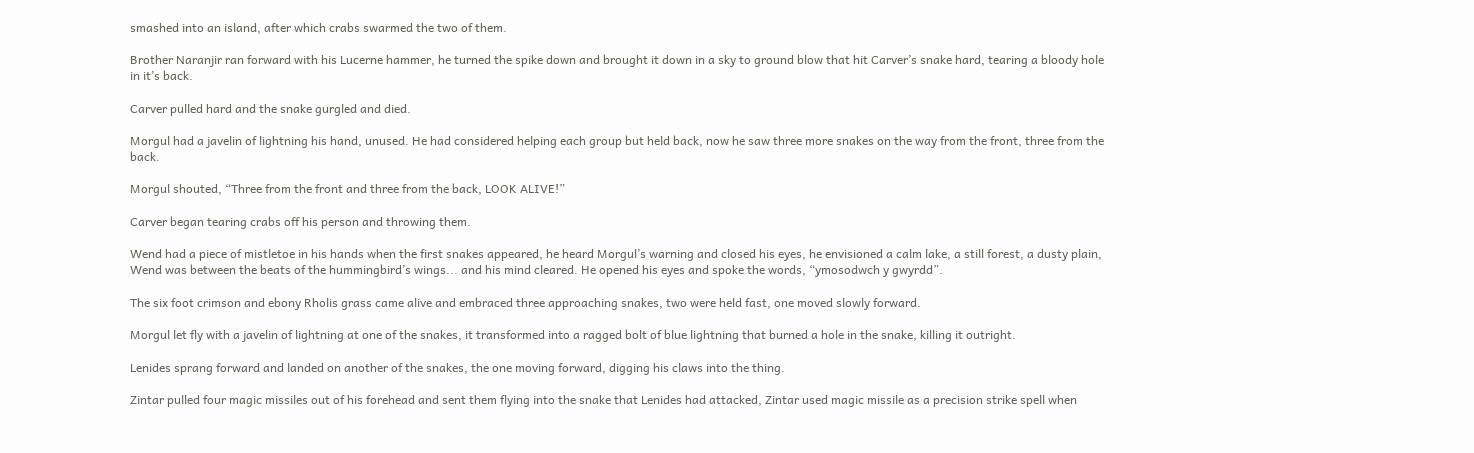smashed into an island, after which crabs swarmed the two of them.

Brother Naranjir ran forward with his Lucerne hammer, he turned the spike down and brought it down in a sky to ground blow that hit Carver’s snake hard, tearing a bloody hole in it’s back.

Carver pulled hard and the snake gurgled and died.

Morgul had a javelin of lightning his hand, unused. He had considered helping each group but held back, now he saw three more snakes on the way from the front, three from the back.

Morgul shouted, “Three from the front and three from the back, LOOK ALIVE!”

Carver began tearing crabs off his person and throwing them.

Wend had a piece of mistletoe in his hands when the first snakes appeared, he heard Morgul’s warning and closed his eyes, he envisioned a calm lake, a still forest, a dusty plain, Wend was between the beats of the hummingbird’s wings... and his mind cleared. He opened his eyes and spoke the words, “ymosodwch y gwyrdd”.

The six foot crimson and ebony Rholis grass came alive and embraced three approaching snakes, two were held fast, one moved slowly forward.

Morgul let fly with a javelin of lightning at one of the snakes, it transformed into a ragged bolt of blue lightning that burned a hole in the snake, killing it outright.

Lenides sprang forward and landed on another of the snakes, the one moving forward, digging his claws into the thing.

Zintar pulled four magic missiles out of his forehead and sent them flying into the snake that Lenides had attacked, Zintar used magic missile as a precision strike spell when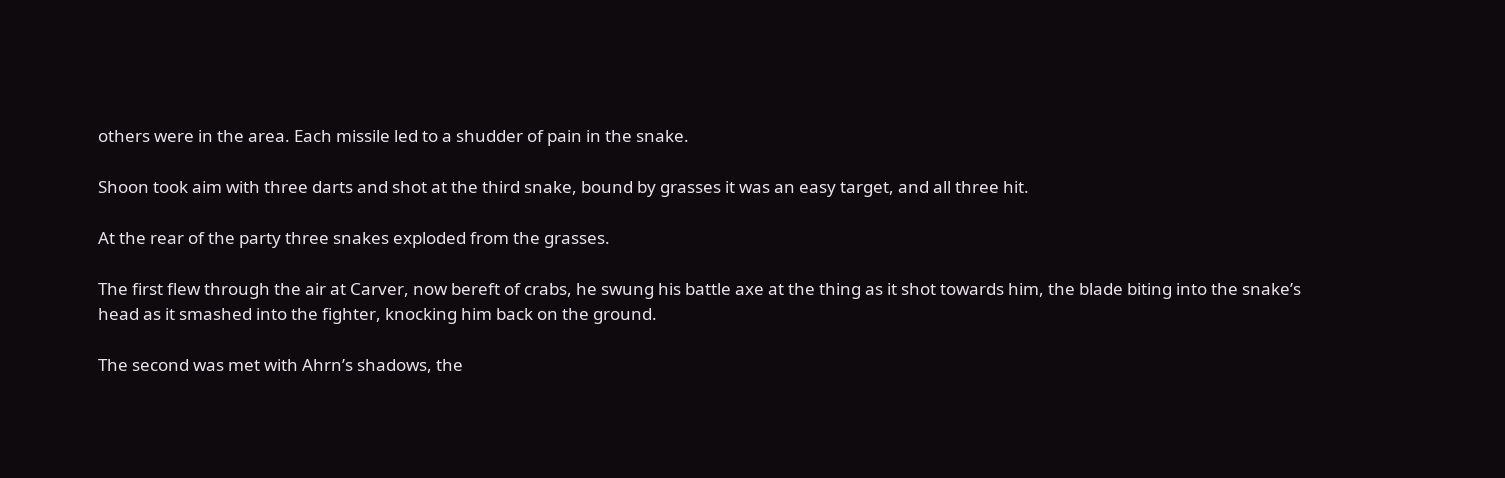others were in the area. Each missile led to a shudder of pain in the snake.

Shoon took aim with three darts and shot at the third snake, bound by grasses it was an easy target, and all three hit.

At the rear of the party three snakes exploded from the grasses.

The first flew through the air at Carver, now bereft of crabs, he swung his battle axe at the thing as it shot towards him, the blade biting into the snake’s head as it smashed into the fighter, knocking him back on the ground.

The second was met with Ahrn’s shadows, the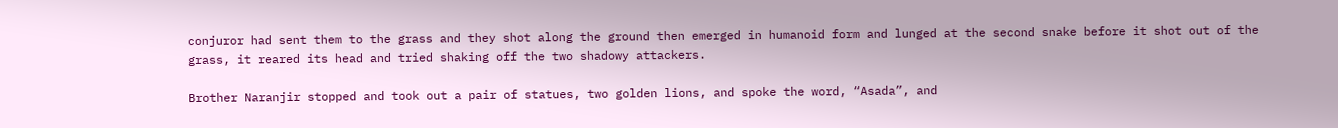conjuror had sent them to the grass and they shot along the ground then emerged in humanoid form and lunged at the second snake before it shot out of the grass, it reared its head and tried shaking off the two shadowy attackers.

Brother Naranjir stopped and took out a pair of statues, two golden lions, and spoke the word, “Asada”, and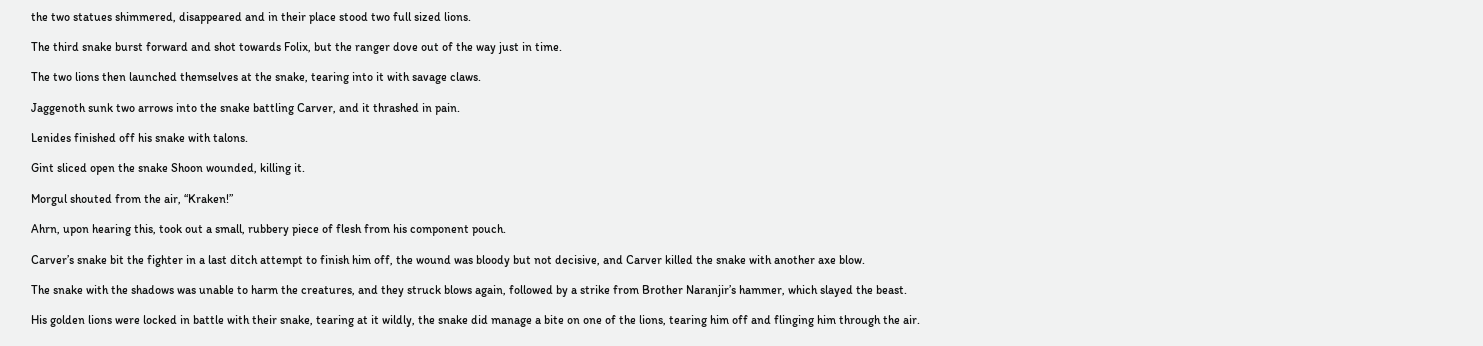the two statues shimmered, disappeared and in their place stood two full sized lions.

The third snake burst forward and shot towards Folix, but the ranger dove out of the way just in time.

The two lions then launched themselves at the snake, tearing into it with savage claws.

Jaggenoth sunk two arrows into the snake battling Carver, and it thrashed in pain.

Lenides finished off his snake with talons.

Gint sliced open the snake Shoon wounded, killing it.

Morgul shouted from the air, “Kraken!”

Ahrn, upon hearing this, took out a small, rubbery piece of flesh from his component pouch.

Carver’s snake bit the fighter in a last ditch attempt to finish him off, the wound was bloody but not decisive, and Carver killed the snake with another axe blow.

The snake with the shadows was unable to harm the creatures, and they struck blows again, followed by a strike from Brother Naranjir’s hammer, which slayed the beast.

His golden lions were locked in battle with their snake, tearing at it wildly, the snake did manage a bite on one of the lions, tearing him off and flinging him through the air.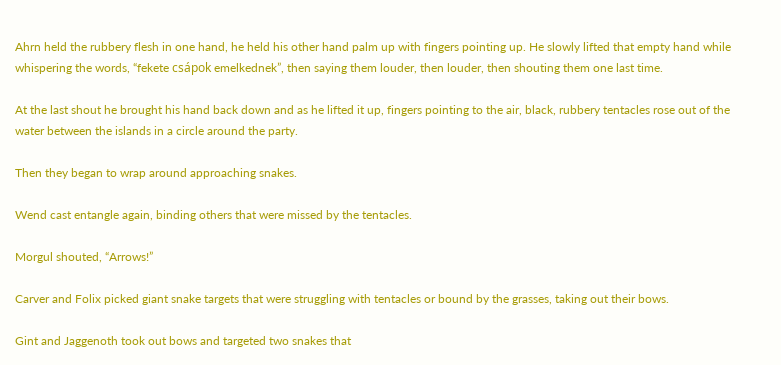Ahrn held the rubbery flesh in one hand, he held his other hand palm up with fingers pointing up. He slowly lifted that empty hand while whispering the words, “fekete csápok emelkednek”, then saying them louder, then louder, then shouting them one last time.

At the last shout he brought his hand back down and as he lifted it up, fingers pointing to the air, black, rubbery tentacles rose out of the water between the islands in a circle around the party.

Then they began to wrap around approaching snakes.

Wend cast entangle again, binding others that were missed by the tentacles.

Morgul shouted, “Arrows!”

Carver and Folix picked giant snake targets that were struggling with tentacles or bound by the grasses, taking out their bows.

Gint and Jaggenoth took out bows and targeted two snakes that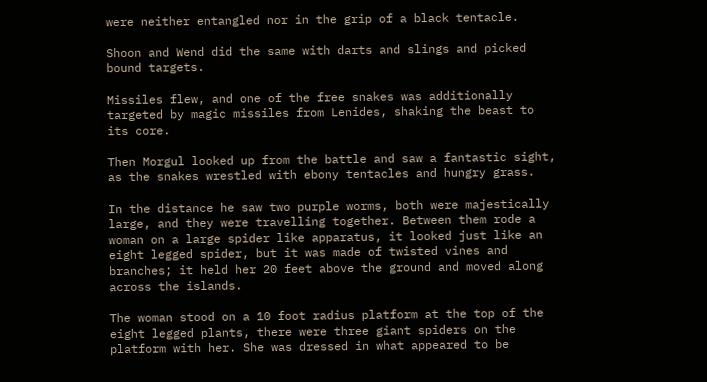were neither entangled nor in the grip of a black tentacle.

Shoon and Wend did the same with darts and slings and picked bound targets.

Missiles flew, and one of the free snakes was additionally targeted by magic missiles from Lenides, shaking the beast to its core.

Then Morgul looked up from the battle and saw a fantastic sight, as the snakes wrestled with ebony tentacles and hungry grass.

In the distance he saw two purple worms, both were majestically large, and they were travelling together. Between them rode a woman on a large spider like apparatus, it looked just like an eight legged spider, but it was made of twisted vines and branches; it held her 20 feet above the ground and moved along across the islands.

The woman stood on a 10 foot radius platform at the top of the eight legged plants, there were three giant spiders on the platform with her. She was dressed in what appeared to be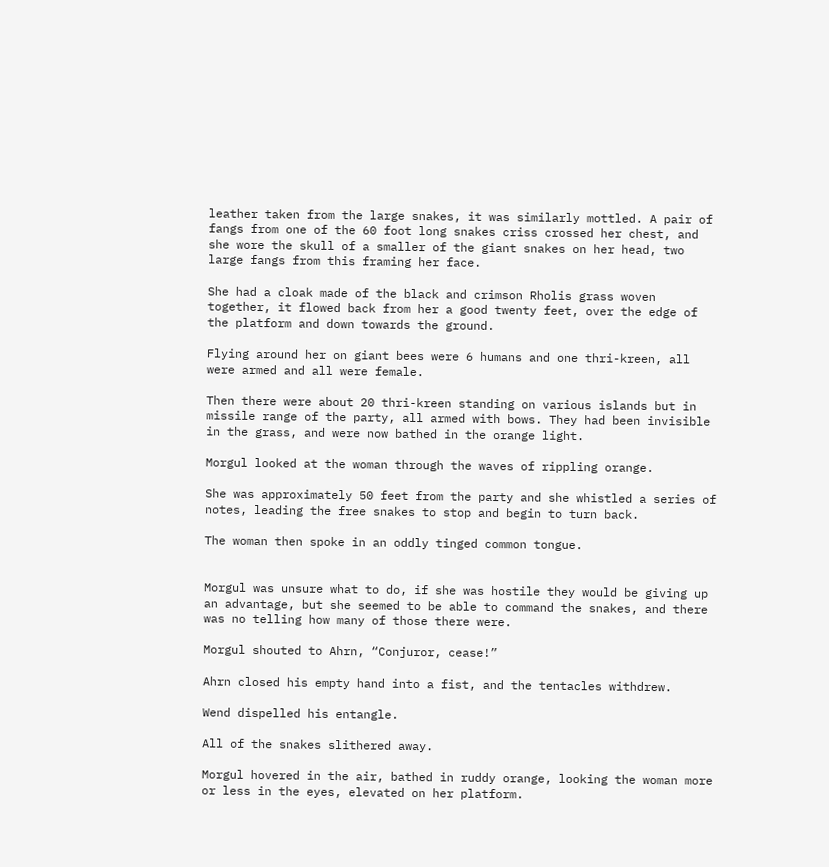leather taken from the large snakes, it was similarly mottled. A pair of fangs from one of the 60 foot long snakes criss crossed her chest, and she wore the skull of a smaller of the giant snakes on her head, two large fangs from this framing her face.

She had a cloak made of the black and crimson Rholis grass woven together, it flowed back from her a good twenty feet, over the edge of the platform and down towards the ground.

Flying around her on giant bees were 6 humans and one thri-kreen, all were armed and all were female.

Then there were about 20 thri-kreen standing on various islands but in missile range of the party, all armed with bows. They had been invisible in the grass, and were now bathed in the orange light.

Morgul looked at the woman through the waves of rippling orange.

She was approximately 50 feet from the party and she whistled a series of notes, leading the free snakes to stop and begin to turn back.

The woman then spoke in an oddly tinged common tongue.


Morgul was unsure what to do, if she was hostile they would be giving up an advantage, but she seemed to be able to command the snakes, and there was no telling how many of those there were.

Morgul shouted to Ahrn, “Conjuror, cease!”

Ahrn closed his empty hand into a fist, and the tentacles withdrew.

Wend dispelled his entangle.

All of the snakes slithered away.

Morgul hovered in the air, bathed in ruddy orange, looking the woman more or less in the eyes, elevated on her platform.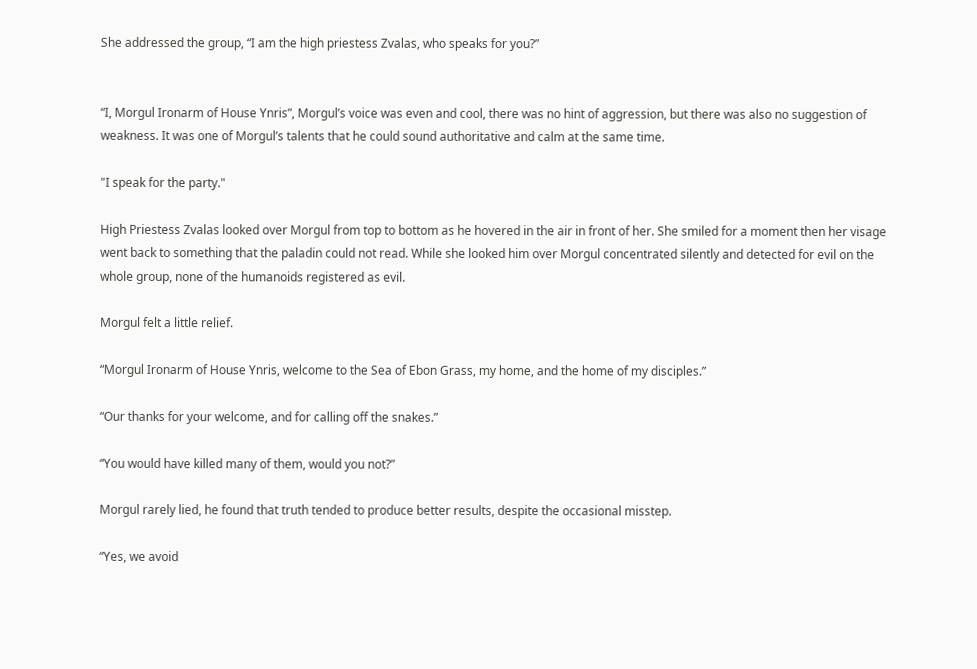She addressed the group, “I am the high priestess Zvalas, who speaks for you?”


“I, Morgul Ironarm of House Ynris”, Morgul’s voice was even and cool, there was no hint of aggression, but there was also no suggestion of weakness. It was one of Morgul’s talents that he could sound authoritative and calm at the same time.

"I speak for the party."

High Priestess Zvalas looked over Morgul from top to bottom as he hovered in the air in front of her. She smiled for a moment then her visage went back to something that the paladin could not read. While she looked him over Morgul concentrated silently and detected for evil on the whole group, none of the humanoids registered as evil.

Morgul felt a little relief.

“Morgul Ironarm of House Ynris, welcome to the Sea of Ebon Grass, my home, and the home of my disciples.”

“Our thanks for your welcome, and for calling off the snakes.”

“You would have killed many of them, would you not?”

Morgul rarely lied, he found that truth tended to produce better results, despite the occasional misstep.

“Yes, we avoid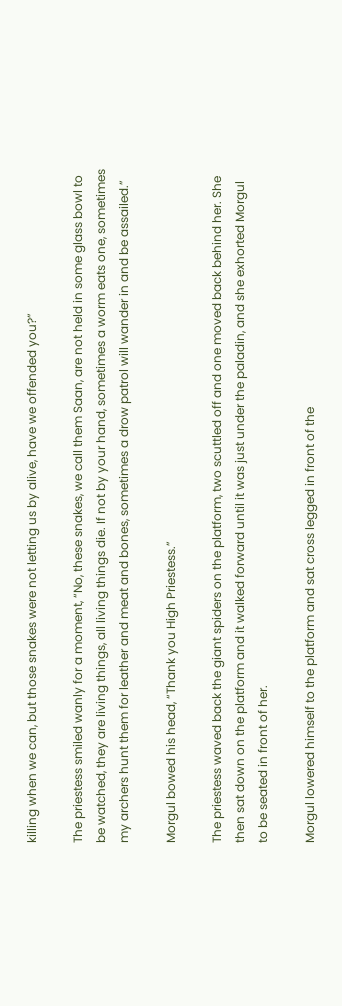killing when we can, but those snakes were not letting us by alive, have we offended you?”

The priestess smiled wanly for a moment, “No, these snakes, we call them Saan, are not held in some glass bowl to be watched, they are living things, all living things die. If not by your hand, sometimes a worm eats one, sometimes my archers hunt them for leather and meat and bones, sometimes a drow patrol will wander in and be assailed.”

Morgul bowed his head, “Thank you High Priestess.”

The priestess waved back the giant spiders on the platform, two scuttled off and one moved back behind her. She then sat down on the platform and it walked forward until it was just under the paladin, and she exhorted Morgul to be seated in front of her.

Morgul lowered himself to the platform and sat cross legged in front of the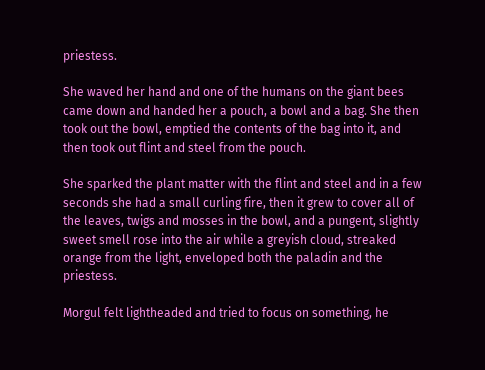priestess.

She waved her hand and one of the humans on the giant bees came down and handed her a pouch, a bowl and a bag. She then took out the bowl, emptied the contents of the bag into it, and then took out flint and steel from the pouch.

She sparked the plant matter with the flint and steel and in a few seconds she had a small curling fire, then it grew to cover all of the leaves, twigs and mosses in the bowl, and a pungent, slightly sweet smell rose into the air while a greyish cloud, streaked orange from the light, enveloped both the paladin and the priestess.

Morgul felt lightheaded and tried to focus on something, he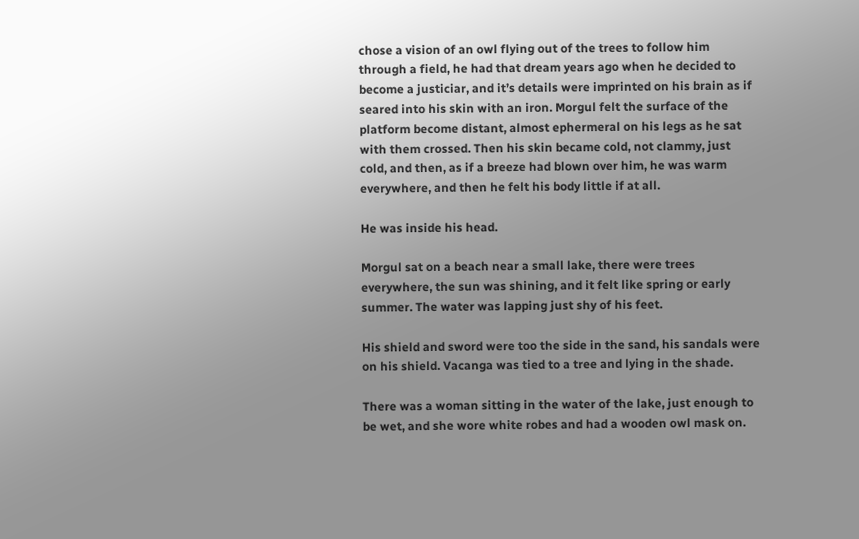chose a vision of an owl flying out of the trees to follow him through a field, he had that dream years ago when he decided to become a justiciar, and it’s details were imprinted on his brain as if seared into his skin with an iron. Morgul felt the surface of the platform become distant, almost ephermeral on his legs as he sat with them crossed. Then his skin became cold, not clammy, just cold, and then, as if a breeze had blown over him, he was warm everywhere, and then he felt his body little if at all.

He was inside his head.

Morgul sat on a beach near a small lake, there were trees everywhere, the sun was shining, and it felt like spring or early summer. The water was lapping just shy of his feet.

His shield and sword were too the side in the sand, his sandals were on his shield. Vacanga was tied to a tree and lying in the shade.

There was a woman sitting in the water of the lake, just enough to be wet, and she wore white robes and had a wooden owl mask on.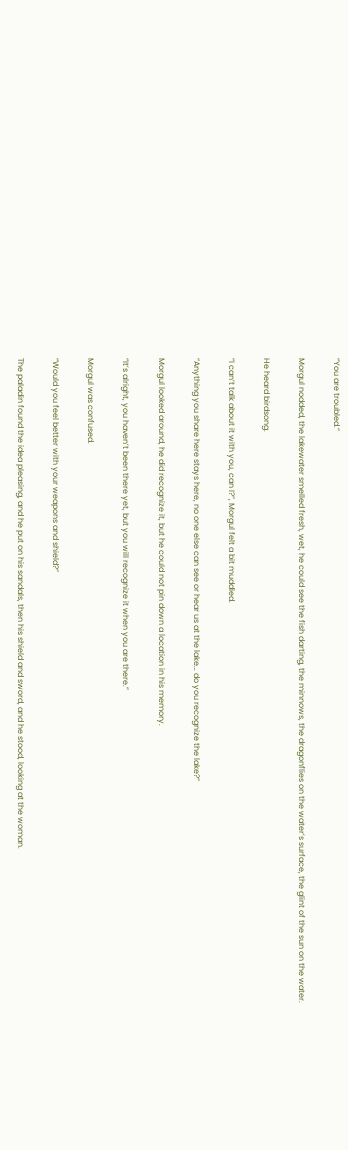“You are troubled.”

Morgul nodded, the lakewater smelled fresh, wet, he could see the fish darting, the minnows, the dragonflies on the water’s surface, the glint of the sun on the water.

He heard birdsong.

“I can’t talk about it with you, can I?”, Morgul felt a bit muddled.

“Anything you share here stays here, no one else can see or hear us at the lake… do you recognize the lake?”

Morgul looked around, he did recognize it, but he could not pin down a location in his memory.

“It’s alright, you haven’t been there yet, but you will recognize it when you are there.”

Morgul was confused.

“Would you feel better with your weapons and shield?”

The paladin found the idea pleasing, and he put on his sandals, then his shield and sword, and he stood, looking at the woman.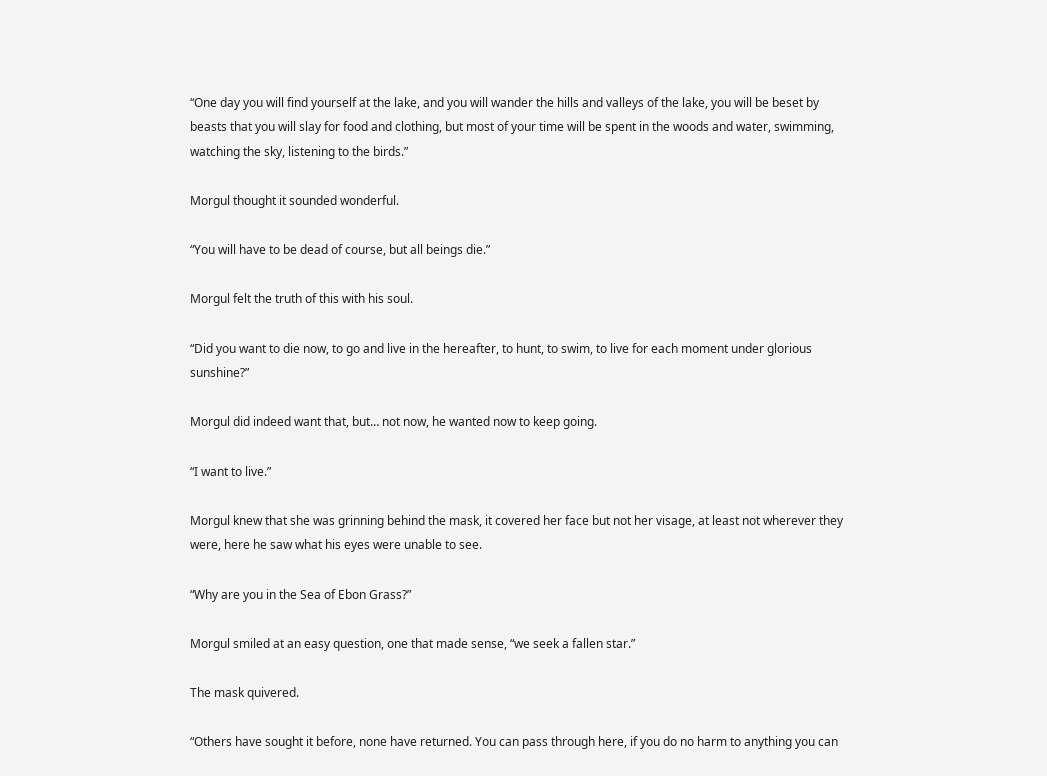“One day you will find yourself at the lake, and you will wander the hills and valleys of the lake, you will be beset by beasts that you will slay for food and clothing, but most of your time will be spent in the woods and water, swimming, watching the sky, listening to the birds.”

Morgul thought it sounded wonderful.

“You will have to be dead of course, but all beings die.”

Morgul felt the truth of this with his soul.

“Did you want to die now, to go and live in the hereafter, to hunt, to swim, to live for each moment under glorious sunshine?”

Morgul did indeed want that, but… not now, he wanted now to keep going.

“I want to live.”

Morgul knew that she was grinning behind the mask, it covered her face but not her visage, at least not wherever they were, here he saw what his eyes were unable to see.

“Why are you in the Sea of Ebon Grass?”

Morgul smiled at an easy question, one that made sense, “we seek a fallen star.”

The mask quivered.

“Others have sought it before, none have returned. You can pass through here, if you do no harm to anything you can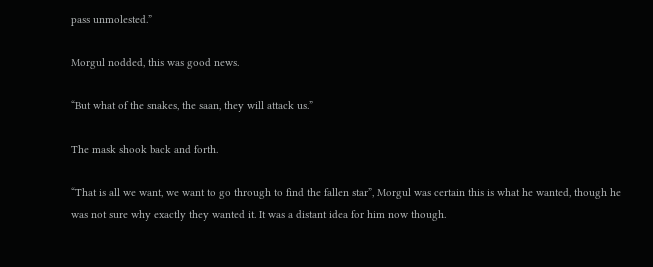pass unmolested.”

Morgul nodded, this was good news.

“But what of the snakes, the saan, they will attack us.”

The mask shook back and forth.

“That is all we want, we want to go through to find the fallen star”, Morgul was certain this is what he wanted, though he was not sure why exactly they wanted it. It was a distant idea for him now though.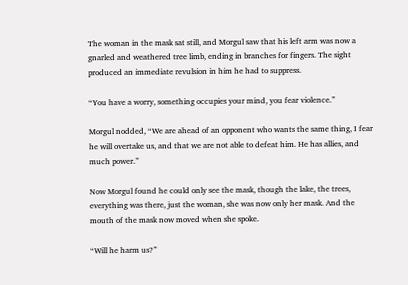The woman in the mask sat still, and Morgul saw that his left arm was now a gnarled and weathered tree limb, ending in branches for fingers. The sight produced an immediate revulsion in him he had to suppress.

“You have a worry, something occupies your mind, you fear violence.”

Morgul nodded, “We are ahead of an opponent who wants the same thing, I fear he will overtake us, and that we are not able to defeat him. He has allies, and much power.”

Now Morgul found he could only see the mask, though the lake, the trees, everything was there, just the woman, she was now only her mask. And the mouth of the mask now moved when she spoke.

“Will he harm us?”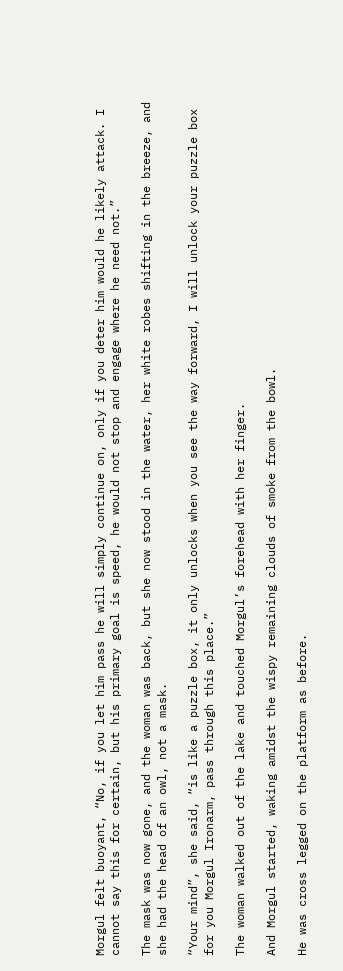Morgul felt buoyant, “No, if you let him pass he will simply continue on, only if you deter him would he likely attack. I cannot say this for certain, but his primary goal is speed, he would not stop and engage where he need not.”

The mask was now gone, and the woman was back, but she now stood in the water, her white robes shifting in the breeze, and she had the head of an owl, not a mask.

“Your mind”, she said, “is like a puzzle box, it only unlocks when you see the way forward, I will unlock your puzzle box for you Morgul Ironarm, pass through this place.”

The woman walked out of the lake and touched Morgul’s forehead with her finger.

And Morgul started, waking amidst the wispy remaining clouds of smoke from the bowl.

He was cross legged on the platform as before.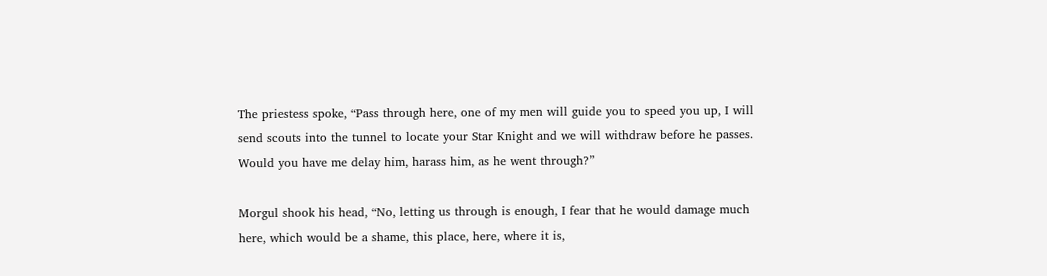The priestess spoke, “Pass through here, one of my men will guide you to speed you up, I will send scouts into the tunnel to locate your Star Knight and we will withdraw before he passes. Would you have me delay him, harass him, as he went through?”

Morgul shook his head, “No, letting us through is enough, I fear that he would damage much here, which would be a shame, this place, here, where it is,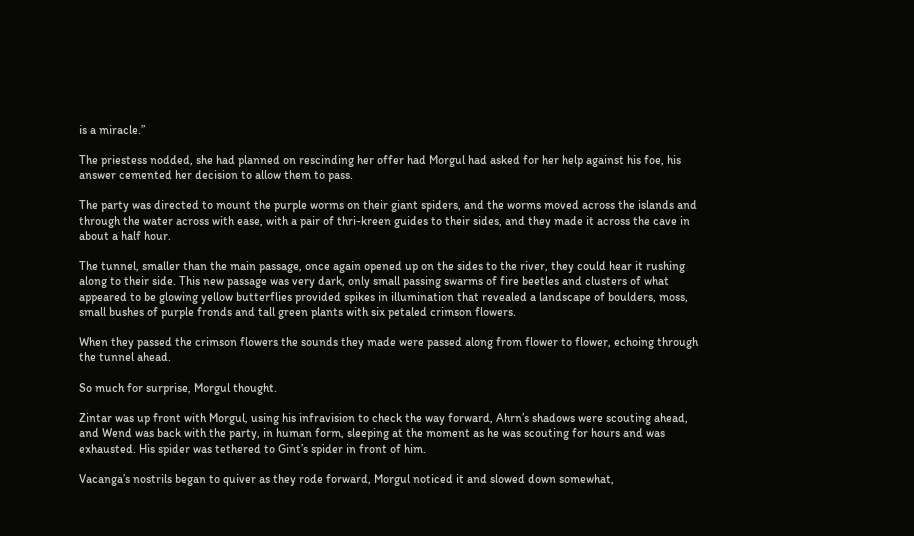is a miracle.”

The priestess nodded, she had planned on rescinding her offer had Morgul had asked for her help against his foe, his answer cemented her decision to allow them to pass.

The party was directed to mount the purple worms on their giant spiders, and the worms moved across the islands and through the water across with ease, with a pair of thri-kreen guides to their sides, and they made it across the cave in about a half hour.

The tunnel, smaller than the main passage, once again opened up on the sides to the river, they could hear it rushing along to their side. This new passage was very dark, only small passing swarms of fire beetles and clusters of what appeared to be glowing yellow butterflies provided spikes in illumination that revealed a landscape of boulders, moss, small bushes of purple fronds and tall green plants with six petaled crimson flowers.

When they passed the crimson flowers the sounds they made were passed along from flower to flower, echoing through the tunnel ahead.

So much for surprise, Morgul thought.

Zintar was up front with Morgul, using his infravision to check the way forward, Ahrn’s shadows were scouting ahead, and Wend was back with the party, in human form, sleeping at the moment as he was scouting for hours and was exhausted. His spider was tethered to Gint’s spider in front of him.

Vacanga’s nostrils began to quiver as they rode forward, Morgul noticed it and slowed down somewhat,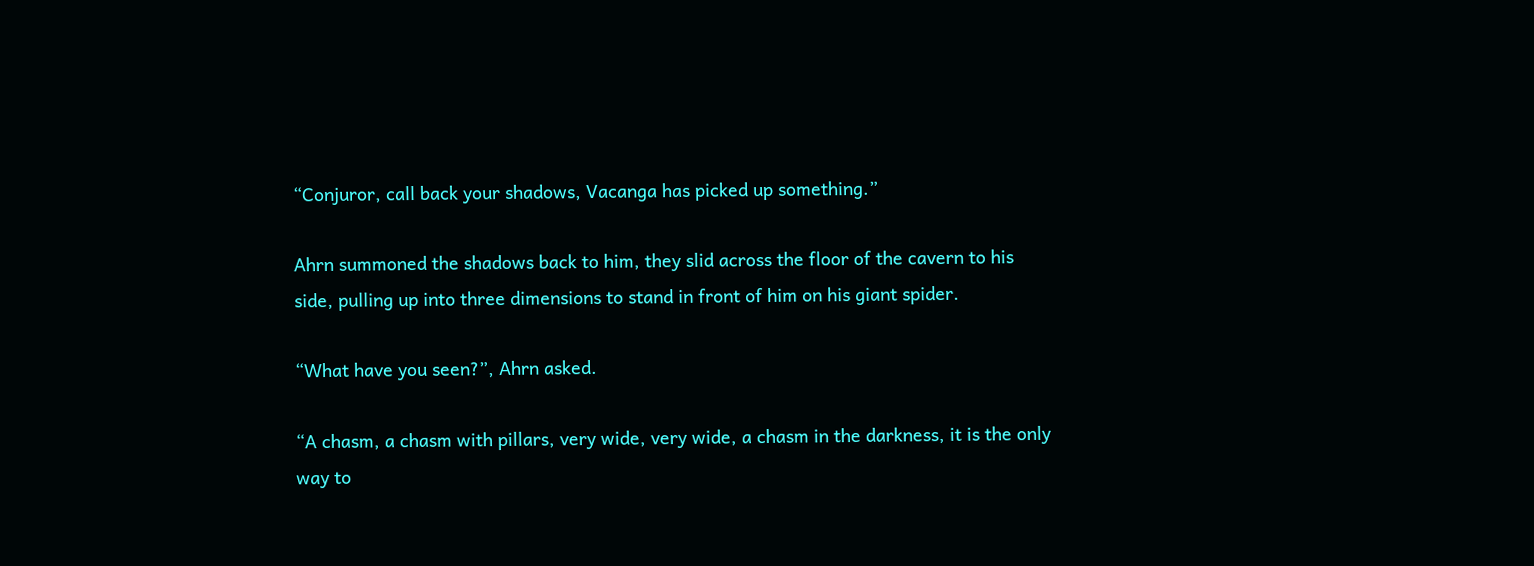“Conjuror, call back your shadows, Vacanga has picked up something.”

Ahrn summoned the shadows back to him, they slid across the floor of the cavern to his side, pulling up into three dimensions to stand in front of him on his giant spider.

“What have you seen?”, Ahrn asked.

“A chasm, a chasm with pillars, very wide, very wide, a chasm in the darkness, it is the only way to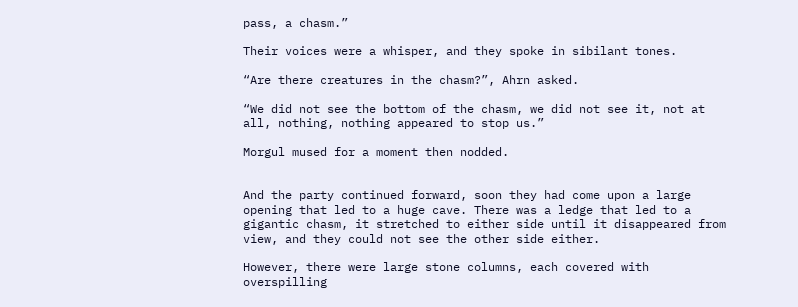pass, a chasm.”

Their voices were a whisper, and they spoke in sibilant tones.

“Are there creatures in the chasm?”, Ahrn asked.

“We did not see the bottom of the chasm, we did not see it, not at all, nothing, nothing appeared to stop us.”

Morgul mused for a moment then nodded.


And the party continued forward, soon they had come upon a large opening that led to a huge cave. There was a ledge that led to a gigantic chasm, it stretched to either side until it disappeared from view, and they could not see the other side either.

However, there were large stone columns, each covered with overspilling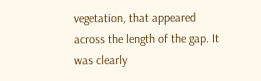vegetation, that appeared across the length of the gap. It was clearly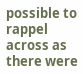possible to rappel across as there were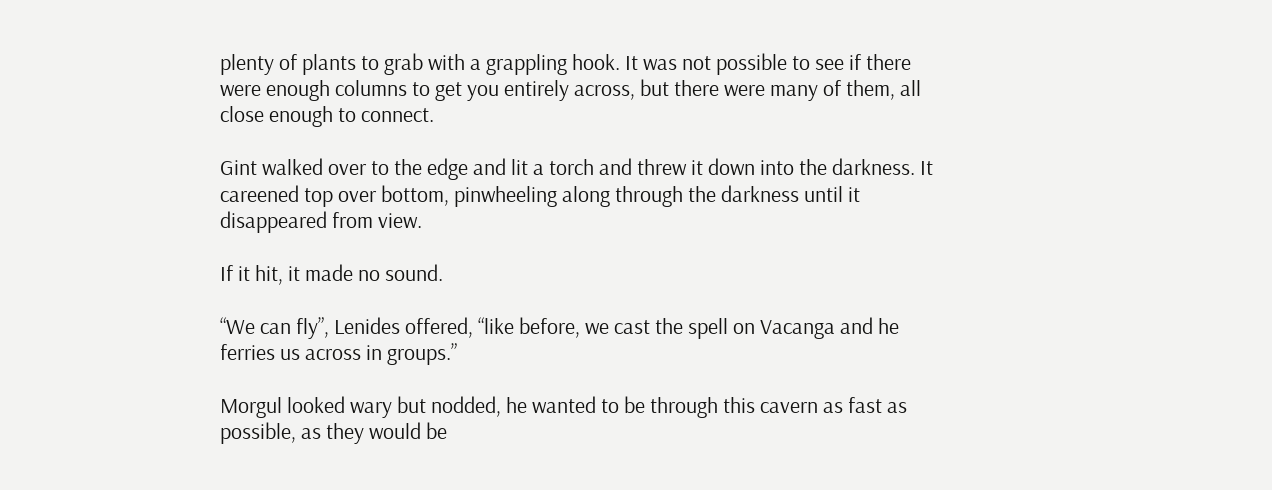plenty of plants to grab with a grappling hook. It was not possible to see if there were enough columns to get you entirely across, but there were many of them, all close enough to connect.

Gint walked over to the edge and lit a torch and threw it down into the darkness. It careened top over bottom, pinwheeling along through the darkness until it disappeared from view.

If it hit, it made no sound.

“We can fly”, Lenides offered, “like before, we cast the spell on Vacanga and he ferries us across in groups.”

Morgul looked wary but nodded, he wanted to be through this cavern as fast as possible, as they would be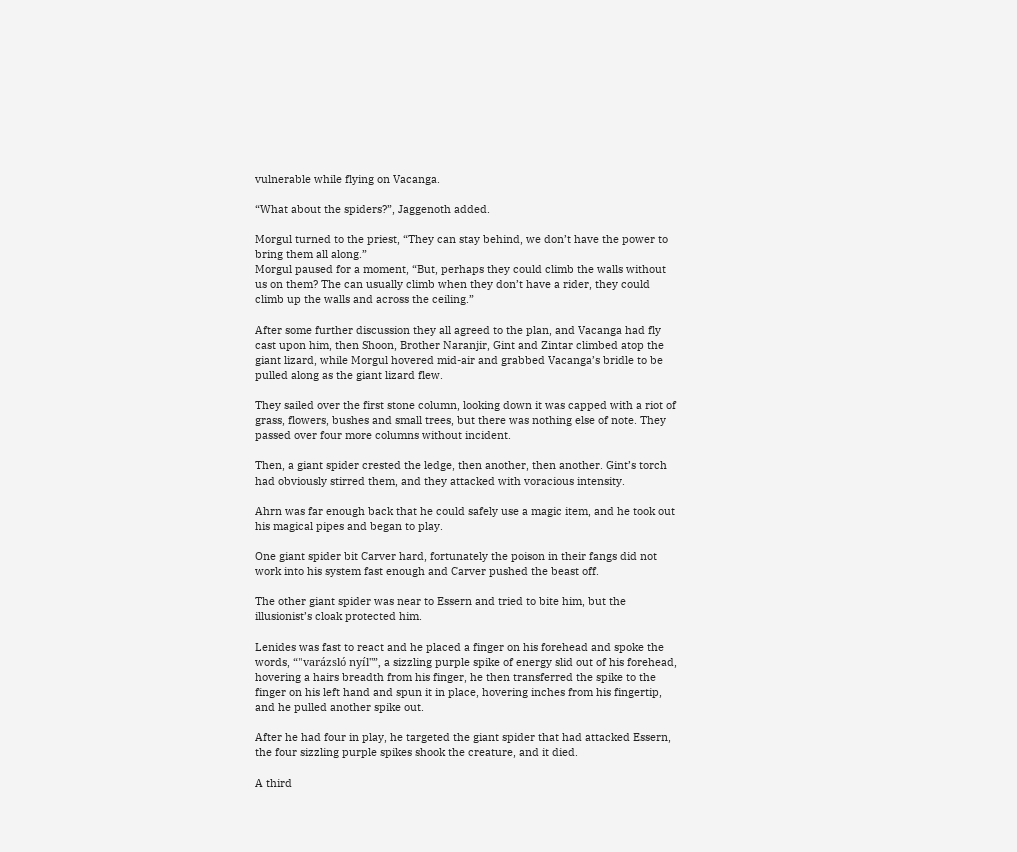vulnerable while flying on Vacanga.

“What about the spiders?”, Jaggenoth added.

Morgul turned to the priest, “They can stay behind, we don’t have the power to bring them all along.”
Morgul paused for a moment, “But, perhaps they could climb the walls without us on them? The can usually climb when they don’t have a rider, they could climb up the walls and across the ceiling.”

After some further discussion they all agreed to the plan, and Vacanga had fly cast upon him, then Shoon, Brother Naranjir, Gint and Zintar climbed atop the giant lizard, while Morgul hovered mid-air and grabbed Vacanga’s bridle to be pulled along as the giant lizard flew.

They sailed over the first stone column, looking down it was capped with a riot of grass, flowers, bushes and small trees, but there was nothing else of note. They passed over four more columns without incident.

Then, a giant spider crested the ledge, then another, then another. Gint’s torch had obviously stirred them, and they attacked with voracious intensity.

Ahrn was far enough back that he could safely use a magic item, and he took out his magical pipes and began to play.

One giant spider bit Carver hard, fortunately the poison in their fangs did not work into his system fast enough and Carver pushed the beast off.

The other giant spider was near to Essern and tried to bite him, but the illusionist’s cloak protected him.

Lenides was fast to react and he placed a finger on his forehead and spoke the words, “"varázsló nyíl"”, a sizzling purple spike of energy slid out of his forehead, hovering a hairs breadth from his finger, he then transferred the spike to the finger on his left hand and spun it in place, hovering inches from his fingertip, and he pulled another spike out.

After he had four in play, he targeted the giant spider that had attacked Essern, the four sizzling purple spikes shook the creature, and it died.

A third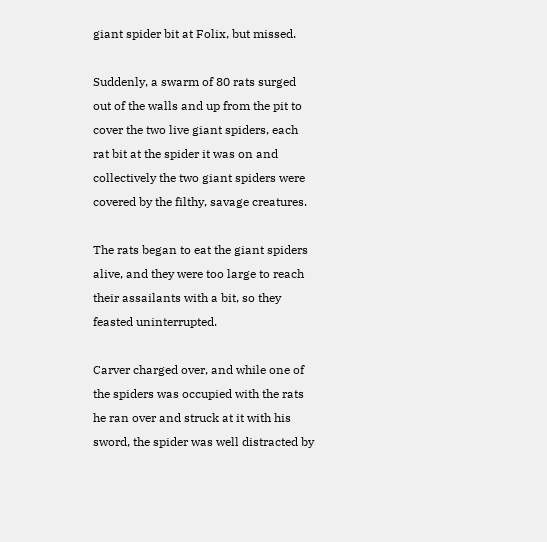giant spider bit at Folix, but missed.

Suddenly, a swarm of 80 rats surged out of the walls and up from the pit to cover the two live giant spiders, each rat bit at the spider it was on and collectively the two giant spiders were covered by the filthy, savage creatures.

The rats began to eat the giant spiders alive, and they were too large to reach their assailants with a bit, so they feasted uninterrupted.

Carver charged over, and while one of the spiders was occupied with the rats he ran over and struck at it with his sword, the spider was well distracted by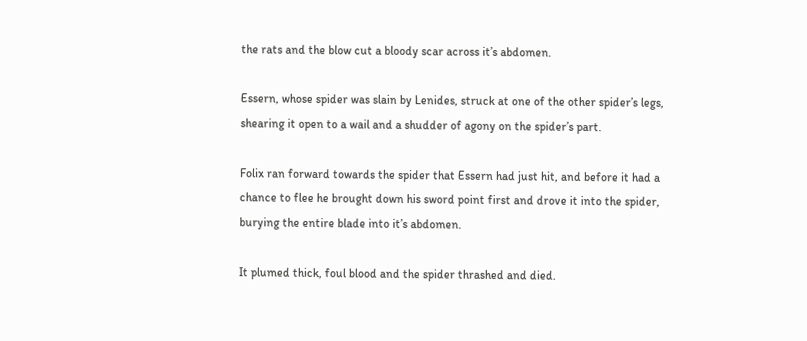the rats and the blow cut a bloody scar across it’s abdomen.

Essern, whose spider was slain by Lenides, struck at one of the other spider’s legs, shearing it open to a wail and a shudder of agony on the spider’s part.

Folix ran forward towards the spider that Essern had just hit, and before it had a chance to flee he brought down his sword point first and drove it into the spider, burying the entire blade into it’s abdomen.

It plumed thick, foul blood and the spider thrashed and died.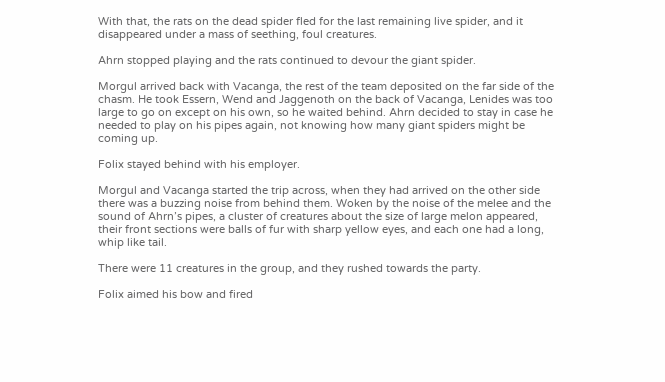With that, the rats on the dead spider fled for the last remaining live spider, and it disappeared under a mass of seething, foul creatures.

Ahrn stopped playing and the rats continued to devour the giant spider.

Morgul arrived back with Vacanga, the rest of the team deposited on the far side of the chasm. He took Essern, Wend and Jaggenoth on the back of Vacanga, Lenides was too large to go on except on his own, so he waited behind. Ahrn decided to stay in case he needed to play on his pipes again, not knowing how many giant spiders might be coming up.

Folix stayed behind with his employer.

Morgul and Vacanga started the trip across, when they had arrived on the other side there was a buzzing noise from behind them. Woken by the noise of the melee and the sound of Ahrn’s pipes, a cluster of creatures about the size of large melon appeared, their front sections were balls of fur with sharp yellow eyes, and each one had a long, whip like tail.

There were 11 creatures in the group, and they rushed towards the party.

Folix aimed his bow and fired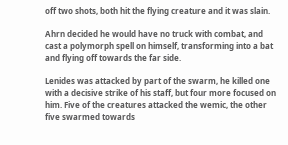off two shots, both hit the flying creature and it was slain.

Ahrn decided he would have no truck with combat, and cast a polymorph spell on himself, transforming into a bat and flying off towards the far side.

Lenides was attacked by part of the swarm, he killed one with a decisive strike of his staff, but four more focused on him. Five of the creatures attacked the wemic, the other five swarmed towards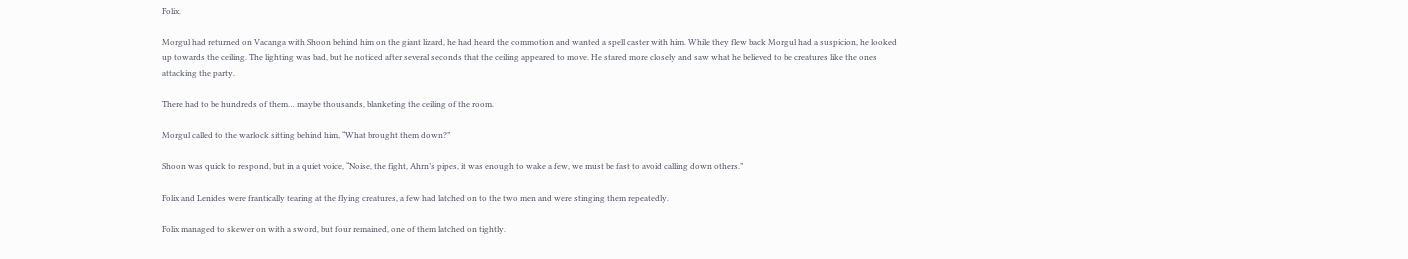Folix.

Morgul had returned on Vacanga with Shoon behind him on the giant lizard, he had heard the commotion and wanted a spell caster with him. While they flew back Morgul had a suspicion, he looked up towards the ceiling. The lighting was bad, but he noticed after several seconds that the ceiling appeared to move. He stared more closely and saw what he believed to be creatures like the ones attacking the party.

There had to be hundreds of them… maybe thousands, blanketing the ceiling of the room.

Morgul called to the warlock sitting behind him, “What brought them down?”

Shoon was quick to respond, but in a quiet voice, “Noise, the fight, Ahrn’s pipes, it was enough to wake a few, we must be fast to avoid calling down others.”

Folix and Lenides were frantically tearing at the flying creatures, a few had latched on to the two men and were stinging them repeatedly.

Folix managed to skewer on with a sword, but four remained, one of them latched on tightly.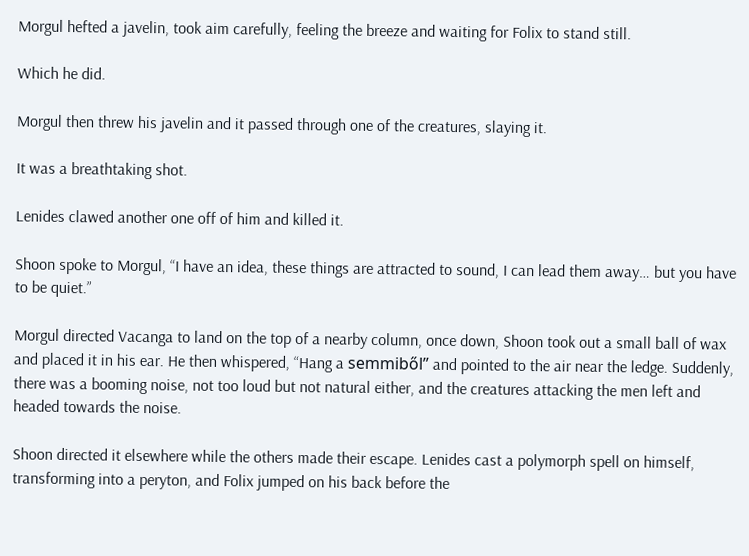Morgul hefted a javelin, took aim carefully, feeling the breeze and waiting for Folix to stand still.

Which he did.

Morgul then threw his javelin and it passed through one of the creatures, slaying it.

It was a breathtaking shot.

Lenides clawed another one off of him and killed it.

Shoon spoke to Morgul, “I have an idea, these things are attracted to sound, I can lead them away… but you have to be quiet.”

Morgul directed Vacanga to land on the top of a nearby column, once down, Shoon took out a small ball of wax and placed it in his ear. He then whispered, “Hang a semmiből” and pointed to the air near the ledge. Suddenly, there was a booming noise, not too loud but not natural either, and the creatures attacking the men left and headed towards the noise.

Shoon directed it elsewhere while the others made their escape. Lenides cast a polymorph spell on himself, transforming into a peryton, and Folix jumped on his back before the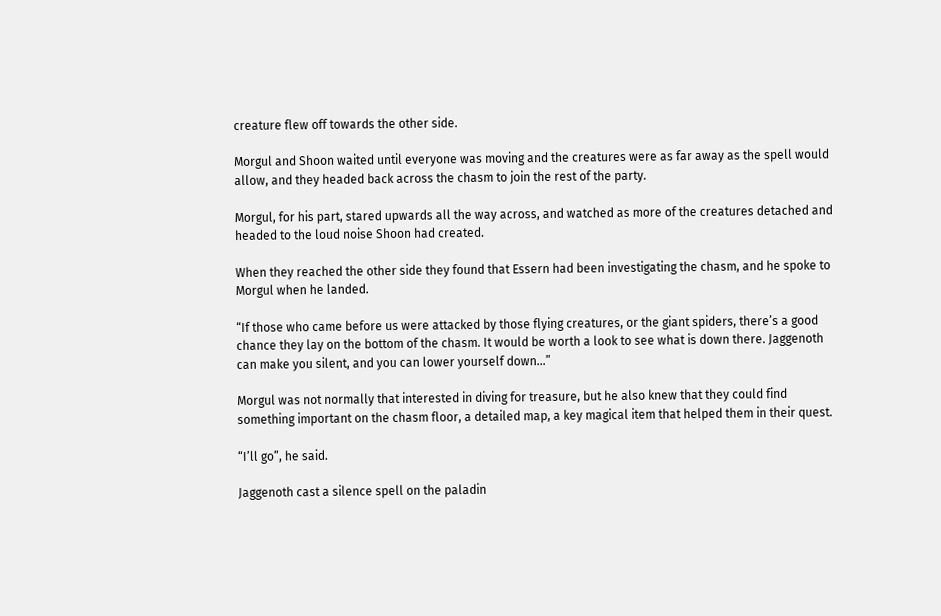creature flew off towards the other side.

Morgul and Shoon waited until everyone was moving and the creatures were as far away as the spell would allow, and they headed back across the chasm to join the rest of the party.

Morgul, for his part, stared upwards all the way across, and watched as more of the creatures detached and headed to the loud noise Shoon had created.

When they reached the other side they found that Essern had been investigating the chasm, and he spoke to Morgul when he landed.

“If those who came before us were attacked by those flying creatures, or the giant spiders, there’s a good chance they lay on the bottom of the chasm. It would be worth a look to see what is down there. Jaggenoth can make you silent, and you can lower yourself down…”

Morgul was not normally that interested in diving for treasure, but he also knew that they could find something important on the chasm floor, a detailed map, a key magical item that helped them in their quest.

“I’ll go”, he said.

Jaggenoth cast a silence spell on the paladin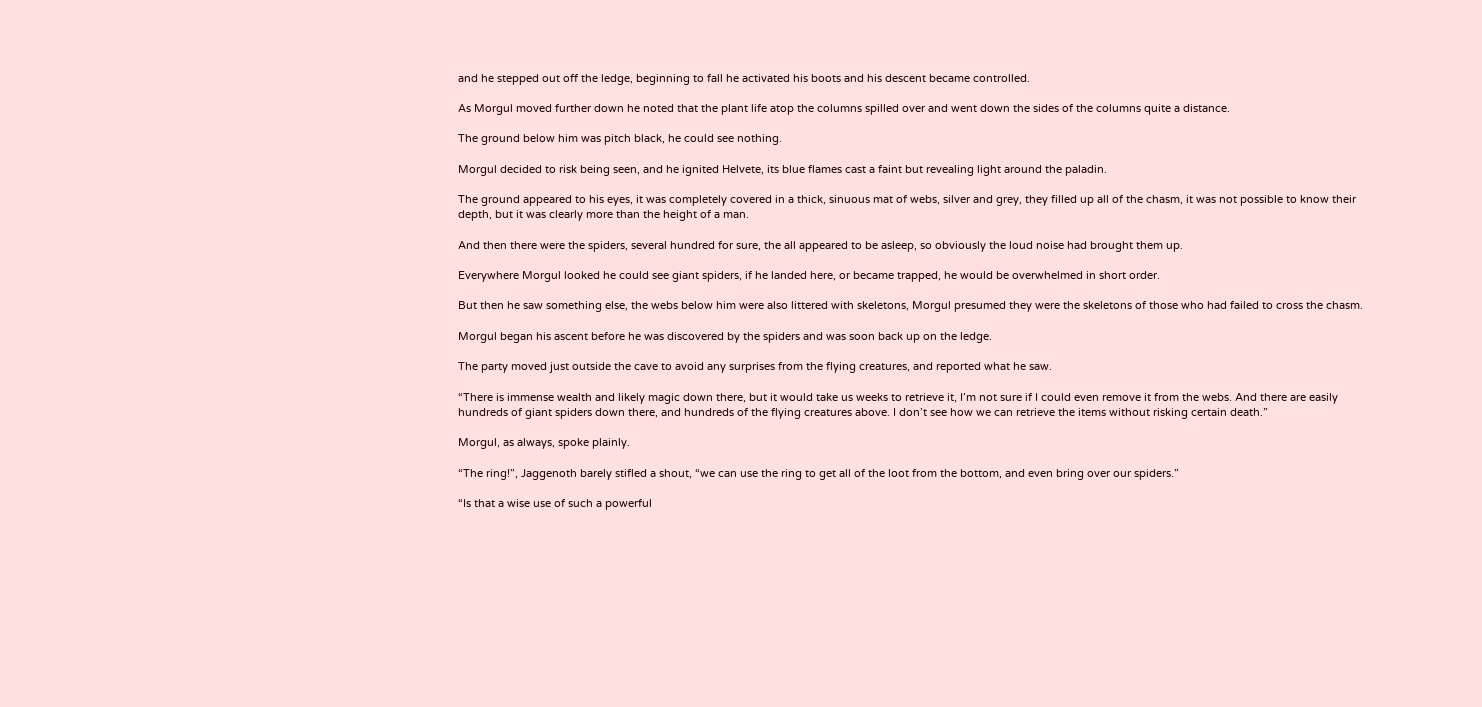and he stepped out off the ledge, beginning to fall he activated his boots and his descent became controlled.

As Morgul moved further down he noted that the plant life atop the columns spilled over and went down the sides of the columns quite a distance.

The ground below him was pitch black, he could see nothing.

Morgul decided to risk being seen, and he ignited Helvete, its blue flames cast a faint but revealing light around the paladin.

The ground appeared to his eyes, it was completely covered in a thick, sinuous mat of webs, silver and grey, they filled up all of the chasm, it was not possible to know their depth, but it was clearly more than the height of a man.

And then there were the spiders, several hundred for sure, the all appeared to be asleep, so obviously the loud noise had brought them up.

Everywhere Morgul looked he could see giant spiders, if he landed here, or became trapped, he would be overwhelmed in short order.

But then he saw something else, the webs below him were also littered with skeletons, Morgul presumed they were the skeletons of those who had failed to cross the chasm.

Morgul began his ascent before he was discovered by the spiders and was soon back up on the ledge.

The party moved just outside the cave to avoid any surprises from the flying creatures, and reported what he saw.

“There is immense wealth and likely magic down there, but it would take us weeks to retrieve it, I’m not sure if I could even remove it from the webs. And there are easily hundreds of giant spiders down there, and hundreds of the flying creatures above. I don’t see how we can retrieve the items without risking certain death.”

Morgul, as always, spoke plainly.

“The ring!”, Jaggenoth barely stifled a shout, “we can use the ring to get all of the loot from the bottom, and even bring over our spiders.”

“Is that a wise use of such a powerful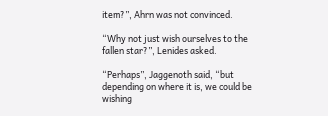item?”, Ahrn was not convinced.

“Why not just wish ourselves to the fallen star?”, Lenides asked.

“Perhaps”, Jaggenoth said, “but depending on where it is, we could be wishing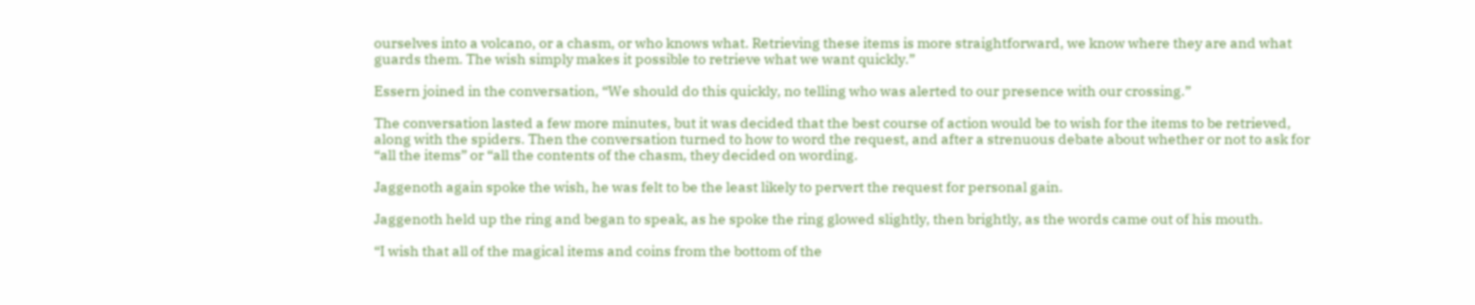ourselves into a volcano, or a chasm, or who knows what. Retrieving these items is more straightforward, we know where they are and what guards them. The wish simply makes it possible to retrieve what we want quickly.”

Essern joined in the conversation, “We should do this quickly, no telling who was alerted to our presence with our crossing.”

The conversation lasted a few more minutes, but it was decided that the best course of action would be to wish for the items to be retrieved, along with the spiders. Then the conversation turned to how to word the request, and after a strenuous debate about whether or not to ask for “all the items” or “all the contents of the chasm, they decided on wording.

Jaggenoth again spoke the wish, he was felt to be the least likely to pervert the request for personal gain.

Jaggenoth held up the ring and began to speak, as he spoke the ring glowed slightly, then brightly, as the words came out of his mouth.

“I wish that all of the magical items and coins from the bottom of the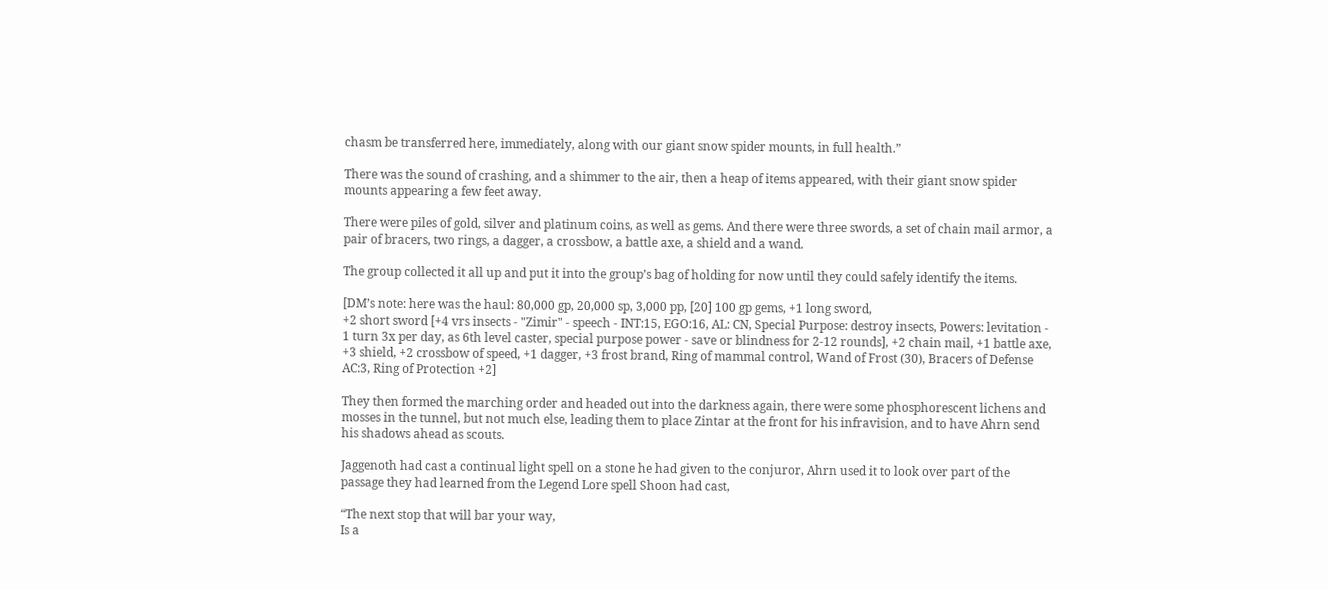chasm be transferred here, immediately, along with our giant snow spider mounts, in full health.”

There was the sound of crashing, and a shimmer to the air, then a heap of items appeared, with their giant snow spider mounts appearing a few feet away.

There were piles of gold, silver and platinum coins, as well as gems. And there were three swords, a set of chain mail armor, a pair of bracers, two rings, a dagger, a crossbow, a battle axe, a shield and a wand.

The group collected it all up and put it into the group’s bag of holding for now until they could safely identify the items.

[DM’s note: here was the haul: 80,000 gp, 20,000 sp, 3,000 pp, [20] 100 gp gems, +1 long sword,
+2 short sword [+4 vrs insects - "Zimir" - speech - INT:15, EGO:16, AL: CN, Special Purpose: destroy insects, Powers: levitation - 1 turn 3x per day, as 6th level caster, special purpose power - save or blindness for 2-12 rounds], +2 chain mail, +1 battle axe, +3 shield, +2 crossbow of speed, +1 dagger, +3 frost brand, Ring of mammal control, Wand of Frost (30), Bracers of Defense AC:3, Ring of Protection +2]

They then formed the marching order and headed out into the darkness again, there were some phosphorescent lichens and mosses in the tunnel, but not much else, leading them to place Zintar at the front for his infravision, and to have Ahrn send his shadows ahead as scouts.

Jaggenoth had cast a continual light spell on a stone he had given to the conjuror, Ahrn used it to look over part of the passage they had learned from the Legend Lore spell Shoon had cast,

“The next stop that will bar your way,
Is a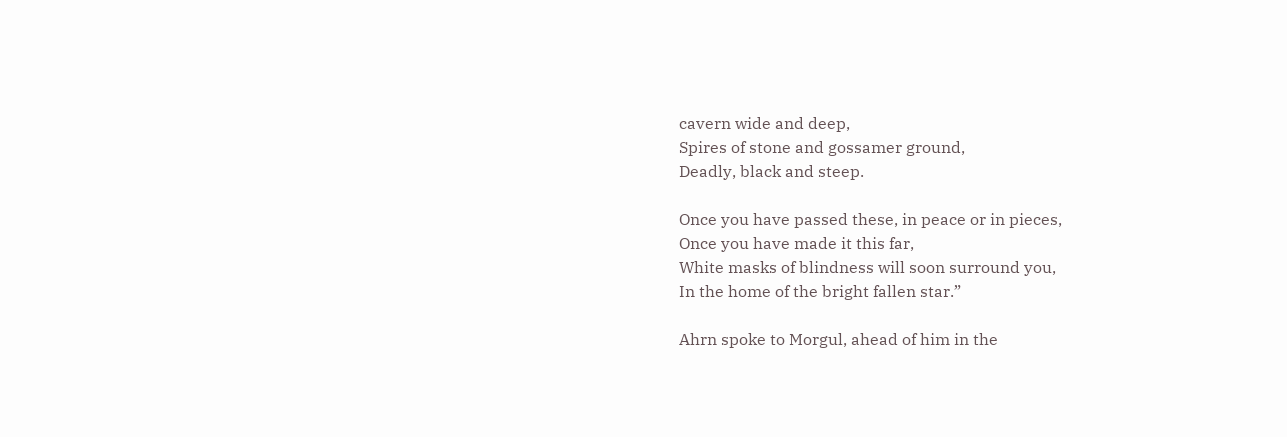cavern wide and deep,
Spires of stone and gossamer ground,
Deadly, black and steep.

Once you have passed these, in peace or in pieces,
Once you have made it this far,
White masks of blindness will soon surround you,
In the home of the bright fallen star.”

Ahrn spoke to Morgul, ahead of him in the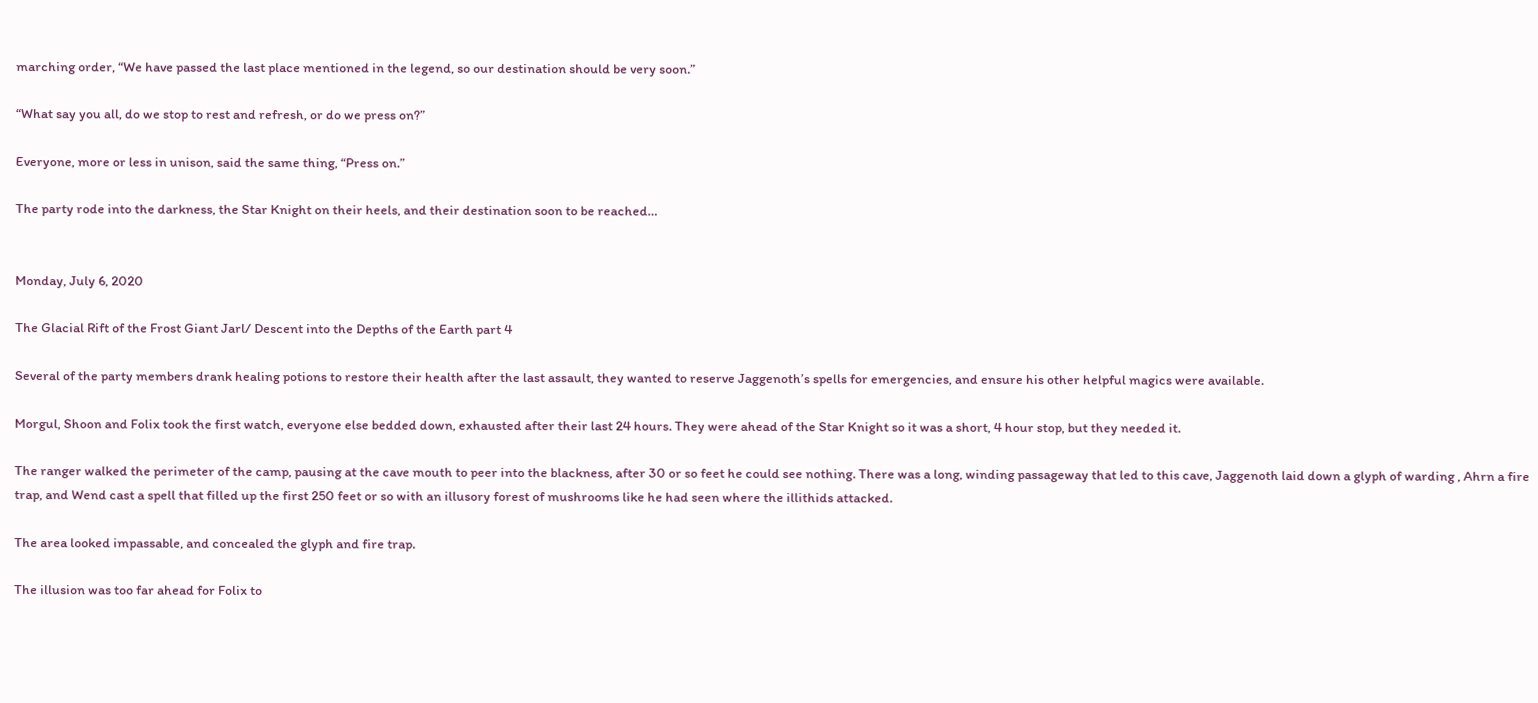marching order, “We have passed the last place mentioned in the legend, so our destination should be very soon.”

“What say you all, do we stop to rest and refresh, or do we press on?”

Everyone, more or less in unison, said the same thing, “Press on.”

The party rode into the darkness, the Star Knight on their heels, and their destination soon to be reached…


Monday, July 6, 2020

The Glacial Rift of the Frost Giant Jarl/ Descent into the Depths of the Earth part 4

Several of the party members drank healing potions to restore their health after the last assault, they wanted to reserve Jaggenoth’s spells for emergencies, and ensure his other helpful magics were available.

Morgul, Shoon and Folix took the first watch, everyone else bedded down, exhausted after their last 24 hours. They were ahead of the Star Knight so it was a short, 4 hour stop, but they needed it.

The ranger walked the perimeter of the camp, pausing at the cave mouth to peer into the blackness, after 30 or so feet he could see nothing. There was a long, winding passageway that led to this cave, Jaggenoth laid down a glyph of warding , Ahrn a fire trap, and Wend cast a spell that filled up the first 250 feet or so with an illusory forest of mushrooms like he had seen where the illithids attacked.

The area looked impassable, and concealed the glyph and fire trap.

The illusion was too far ahead for Folix to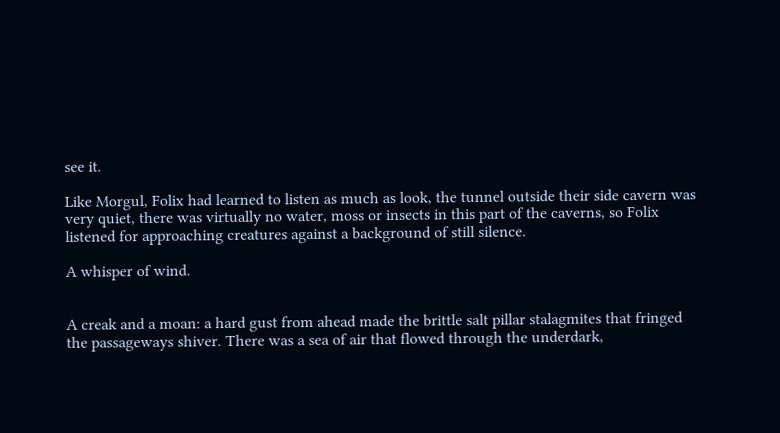see it.

Like Morgul, Folix had learned to listen as much as look, the tunnel outside their side cavern was very quiet, there was virtually no water, moss or insects in this part of the caverns, so Folix listened for approaching creatures against a background of still silence.

A whisper of wind.


A creak and a moan: a hard gust from ahead made the brittle salt pillar stalagmites that fringed the passageways shiver. There was a sea of air that flowed through the underdark,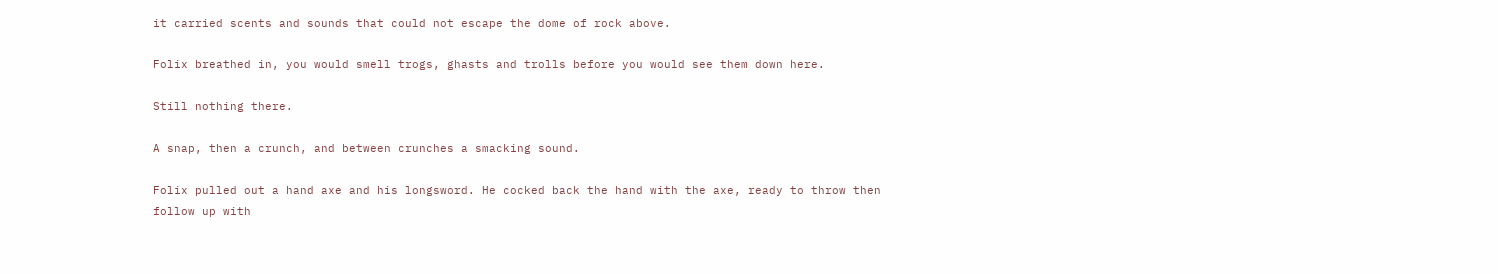it carried scents and sounds that could not escape the dome of rock above.

Folix breathed in, you would smell trogs, ghasts and trolls before you would see them down here.

Still nothing there.

A snap, then a crunch, and between crunches a smacking sound.

Folix pulled out a hand axe and his longsword. He cocked back the hand with the axe, ready to throw then follow up with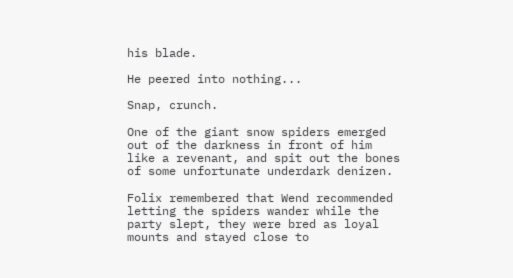his blade.

He peered into nothing...

Snap, crunch.

One of the giant snow spiders emerged out of the darkness in front of him like a revenant, and spit out the bones of some unfortunate underdark denizen.

Folix remembered that Wend recommended letting the spiders wander while the party slept, they were bred as loyal mounts and stayed close to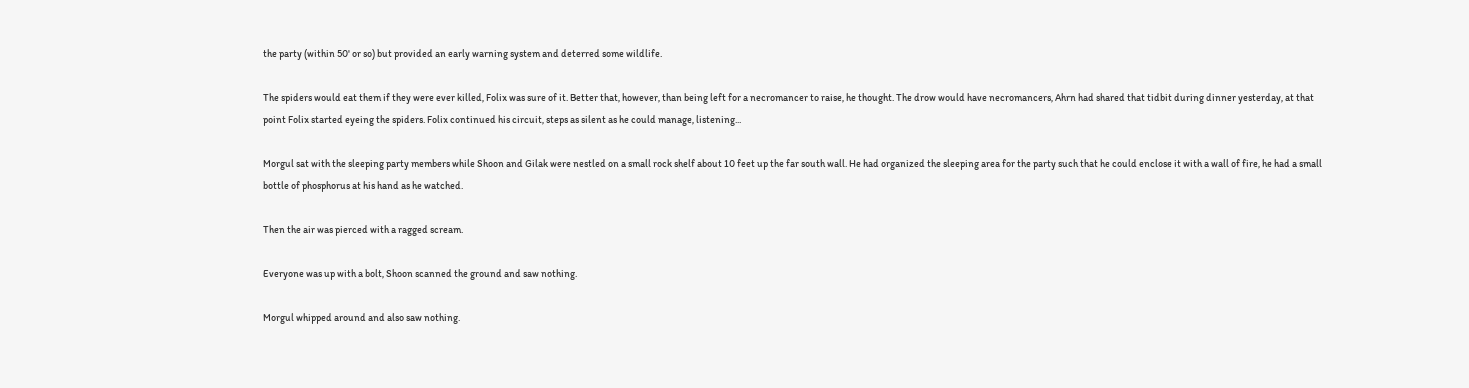the party (within 50' or so) but provided an early warning system and deterred some wildlife.

The spiders would eat them if they were ever killed, Folix was sure of it. Better that, however, than being left for a necromancer to raise, he thought. The drow would have necromancers, Ahrn had shared that tidbit during dinner yesterday, at that point Folix started eyeing the spiders. Folix continued his circuit, steps as silent as he could manage, listening...

Morgul sat with the sleeping party members while Shoon and Gilak were nestled on a small rock shelf about 10 feet up the far south wall. He had organized the sleeping area for the party such that he could enclose it with a wall of fire, he had a small bottle of phosphorus at his hand as he watched.

Then the air was pierced with a ragged scream.

Everyone was up with a bolt, Shoon scanned the ground and saw nothing.

Morgul whipped around and also saw nothing.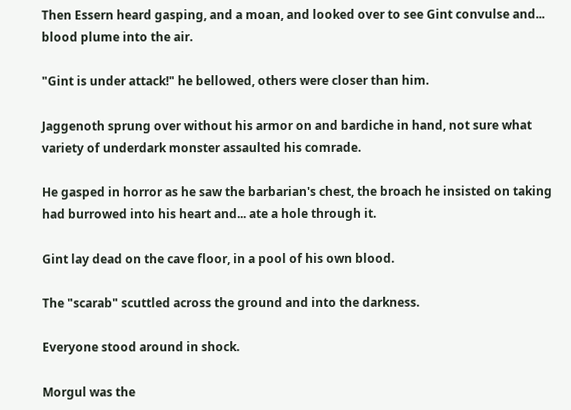Then Essern heard gasping, and a moan, and looked over to see Gint convulse and... blood plume into the air.

"Gint is under attack!" he bellowed, others were closer than him.

Jaggenoth sprung over without his armor on and bardiche in hand, not sure what variety of underdark monster assaulted his comrade.

He gasped in horror as he saw the barbarian's chest, the broach he insisted on taking had burrowed into his heart and... ate a hole through it.

Gint lay dead on the cave floor, in a pool of his own blood.

The "scarab" scuttled across the ground and into the darkness.

Everyone stood around in shock.

Morgul was the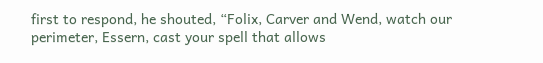first to respond, he shouted, “Folix, Carver and Wend, watch our perimeter, Essern, cast your spell that allows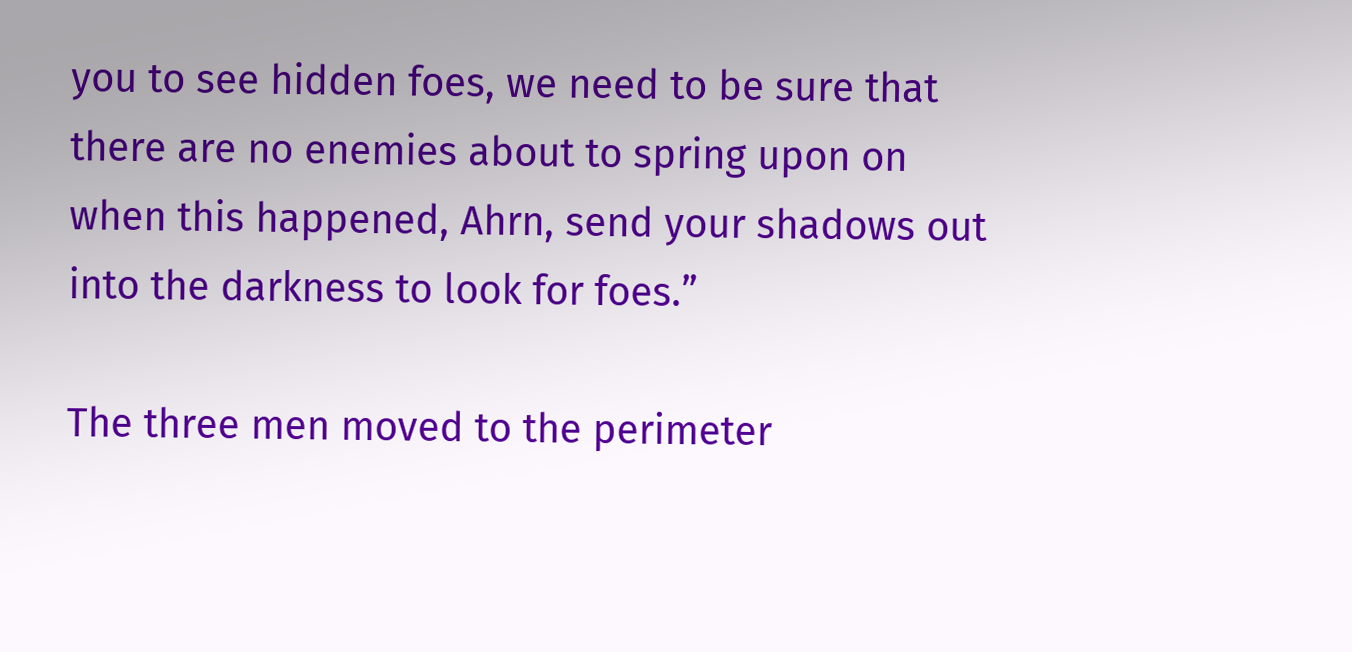you to see hidden foes, we need to be sure that there are no enemies about to spring upon on when this happened, Ahrn, send your shadows out into the darkness to look for foes.”

The three men moved to the perimeter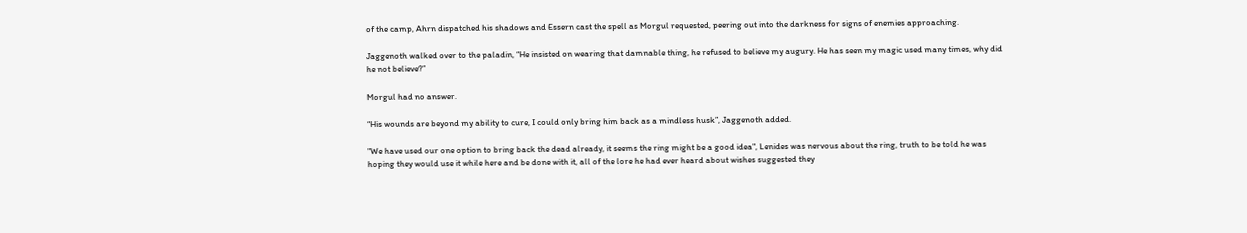of the camp, Ahrn dispatched his shadows and Essern cast the spell as Morgul requested, peering out into the darkness for signs of enemies approaching.

Jaggenoth walked over to the paladin, “He insisted on wearing that damnable thing, he refused to believe my augury. He has seen my magic used many times, why did he not believe?”

Morgul had no answer.

“His wounds are beyond my ability to cure, I could only bring him back as a mindless husk”, Jaggenoth added.

"We have used our one option to bring back the dead already, it seems the ring might be a good idea", Lenides was nervous about the ring, truth to be told he was hoping they would use it while here and be done with it, all of the lore he had ever heard about wishes suggested they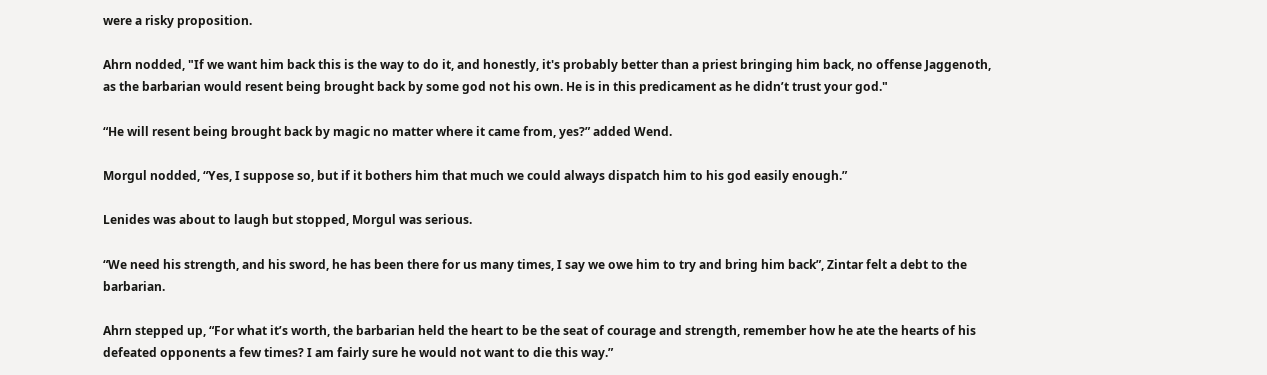were a risky proposition.

Ahrn nodded, "If we want him back this is the way to do it, and honestly, it's probably better than a priest bringing him back, no offense Jaggenoth, as the barbarian would resent being brought back by some god not his own. He is in this predicament as he didn’t trust your god."

“He will resent being brought back by magic no matter where it came from, yes?” added Wend.

Morgul nodded, “Yes, I suppose so, but if it bothers him that much we could always dispatch him to his god easily enough.”

Lenides was about to laugh but stopped, Morgul was serious.

“We need his strength, and his sword, he has been there for us many times, I say we owe him to try and bring him back”, Zintar felt a debt to the barbarian.

Ahrn stepped up, “For what it’s worth, the barbarian held the heart to be the seat of courage and strength, remember how he ate the hearts of his defeated opponents a few times? I am fairly sure he would not want to die this way.”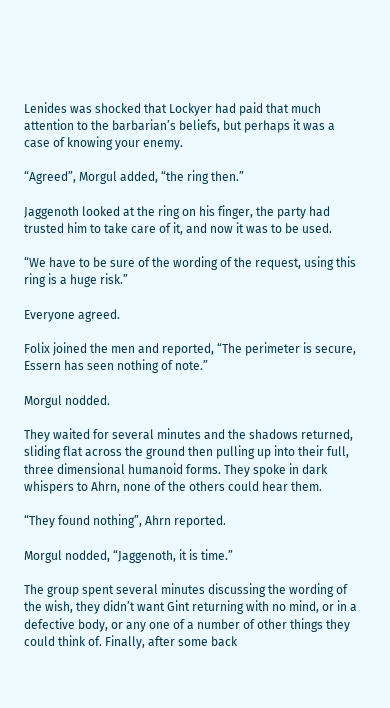Lenides was shocked that Lockyer had paid that much attention to the barbarian’s beliefs, but perhaps it was a case of knowing your enemy.

“Agreed”, Morgul added, “the ring then.”

Jaggenoth looked at the ring on his finger, the party had trusted him to take care of it, and now it was to be used.

“We have to be sure of the wording of the request, using this ring is a huge risk.”

Everyone agreed.

Folix joined the men and reported, “The perimeter is secure, Essern has seen nothing of note.”

Morgul nodded.

They waited for several minutes and the shadows returned, sliding flat across the ground then pulling up into their full, three dimensional humanoid forms. They spoke in dark whispers to Ahrn, none of the others could hear them.

“They found nothing”, Ahrn reported.

Morgul nodded, “Jaggenoth, it is time.”

The group spent several minutes discussing the wording of the wish, they didn’t want Gint returning with no mind, or in a defective body, or any one of a number of other things they could think of. Finally, after some back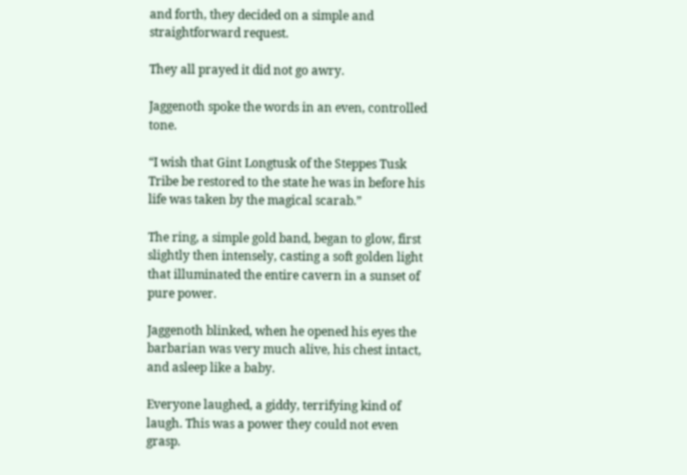and forth, they decided on a simple and straightforward request.

They all prayed it did not go awry.

Jaggenoth spoke the words in an even, controlled tone.

“I wish that Gint Longtusk of the Steppes Tusk Tribe be restored to the state he was in before his life was taken by the magical scarab.”

The ring, a simple gold band, began to glow, first slightly then intensely, casting a soft golden light that illuminated the entire cavern in a sunset of pure power.

Jaggenoth blinked, when he opened his eyes the barbarian was very much alive, his chest intact, and asleep like a baby.

Everyone laughed, a giddy, terrifying kind of laugh. This was a power they could not even grasp.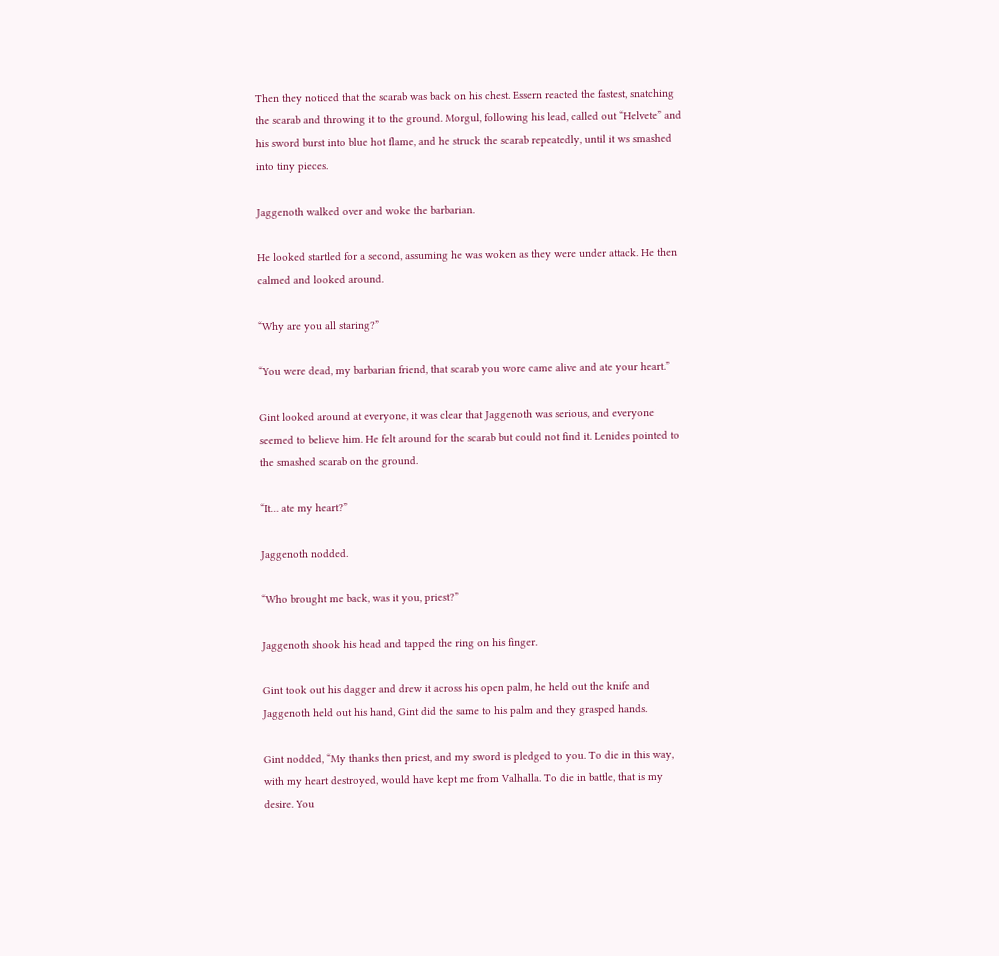Then they noticed that the scarab was back on his chest. Essern reacted the fastest, snatching the scarab and throwing it to the ground. Morgul, following his lead, called out “Helvete” and his sword burst into blue hot flame, and he struck the scarab repeatedly, until it ws smashed into tiny pieces.

Jaggenoth walked over and woke the barbarian.

He looked startled for a second, assuming he was woken as they were under attack. He then calmed and looked around.

“Why are you all staring?”

“You were dead, my barbarian friend, that scarab you wore came alive and ate your heart.”

Gint looked around at everyone, it was clear that Jaggenoth was serious, and everyone seemed to believe him. He felt around for the scarab but could not find it. Lenides pointed to the smashed scarab on the ground.

“It… ate my heart?”

Jaggenoth nodded.

“Who brought me back, was it you, priest?”

Jaggenoth shook his head and tapped the ring on his finger.

Gint took out his dagger and drew it across his open palm, he held out the knife and Jaggenoth held out his hand, Gint did the same to his palm and they grasped hands.

Gint nodded, “My thanks then priest, and my sword is pledged to you. To die in this way, with my heart destroyed, would have kept me from Valhalla. To die in battle, that is my desire. You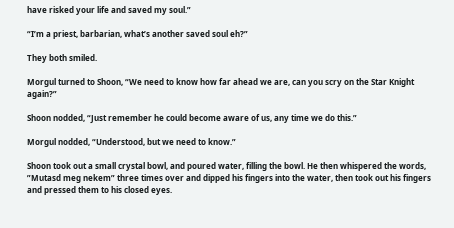have risked your life and saved my soul.”

“I’m a priest, barbarian, what’s another saved soul eh?”

They both smiled.

Morgul turned to Shoon, “We need to know how far ahead we are, can you scry on the Star Knight again?”

Shoon nodded, “Just remember he could become aware of us, any time we do this.”

Morgul nodded, “Understood, but we need to know.”

Shoon took out a small crystal bowl, and poured water, filling the bowl. He then whispered the words, ”Mutasd meg nekem” three times over and dipped his fingers into the water, then took out his fingers and pressed them to his closed eyes.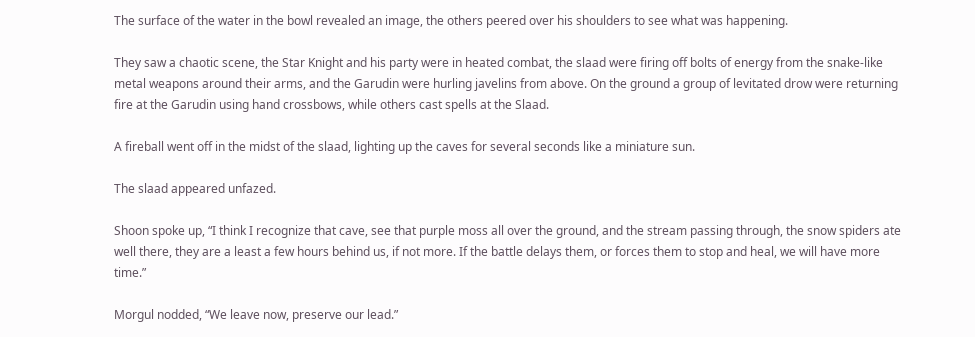The surface of the water in the bowl revealed an image, the others peered over his shoulders to see what was happening.

They saw a chaotic scene, the Star Knight and his party were in heated combat, the slaad were firing off bolts of energy from the snake-like metal weapons around their arms, and the Garudin were hurling javelins from above. On the ground a group of levitated drow were returning fire at the Garudin using hand crossbows, while others cast spells at the Slaad.

A fireball went off in the midst of the slaad, lighting up the caves for several seconds like a miniature sun.

The slaad appeared unfazed.

Shoon spoke up, “I think I recognize that cave, see that purple moss all over the ground, and the stream passing through, the snow spiders ate well there, they are a least a few hours behind us, if not more. If the battle delays them, or forces them to stop and heal, we will have more time.”

Morgul nodded, “We leave now, preserve our lead.”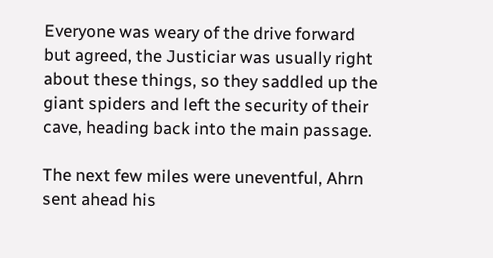Everyone was weary of the drive forward but agreed, the Justiciar was usually right about these things, so they saddled up the giant spiders and left the security of their cave, heading back into the main passage.

The next few miles were uneventful, Ahrn sent ahead his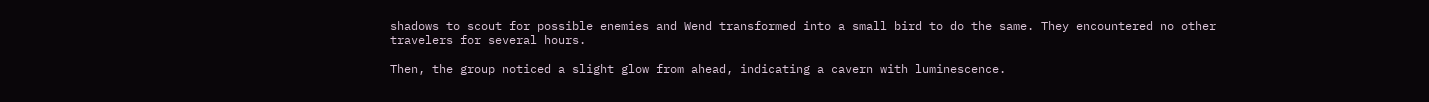shadows to scout for possible enemies and Wend transformed into a small bird to do the same. They encountered no other travelers for several hours.

Then, the group noticed a slight glow from ahead, indicating a cavern with luminescence.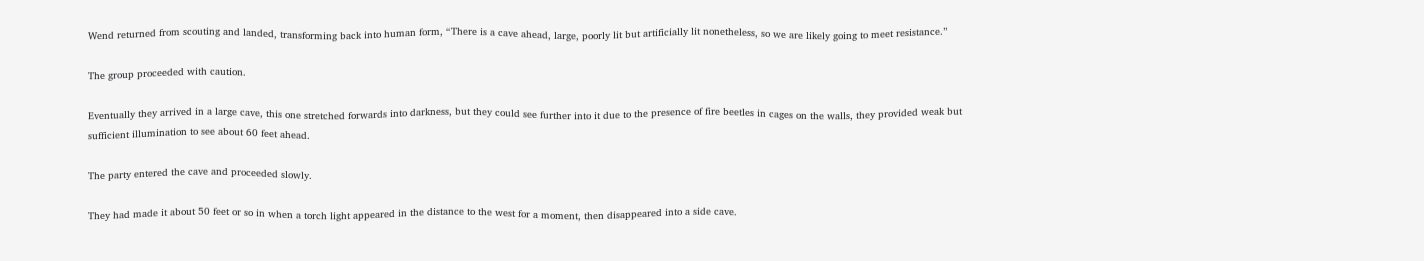Wend returned from scouting and landed, transforming back into human form, “There is a cave ahead, large, poorly lit but artificially lit nonetheless, so we are likely going to meet resistance.”

The group proceeded with caution.

Eventually they arrived in a large cave, this one stretched forwards into darkness, but they could see further into it due to the presence of fire beetles in cages on the walls, they provided weak but sufficient illumination to see about 60 feet ahead.

The party entered the cave and proceeded slowly.

They had made it about 50 feet or so in when a torch light appeared in the distance to the west for a moment, then disappeared into a side cave.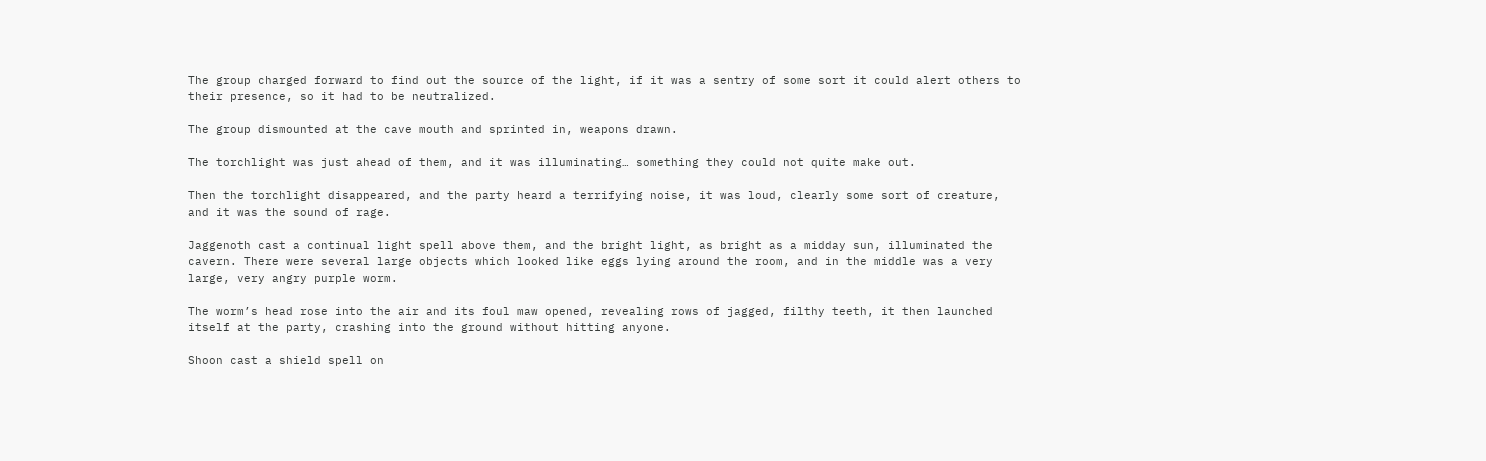The group charged forward to find out the source of the light, if it was a sentry of some sort it could alert others to their presence, so it had to be neutralized.

The group dismounted at the cave mouth and sprinted in, weapons drawn.

The torchlight was just ahead of them, and it was illuminating… something they could not quite make out.

Then the torchlight disappeared, and the party heard a terrifying noise, it was loud, clearly some sort of creature, and it was the sound of rage.

Jaggenoth cast a continual light spell above them, and the bright light, as bright as a midday sun, illuminated the cavern. There were several large objects which looked like eggs lying around the room, and in the middle was a very large, very angry purple worm.

The worm’s head rose into the air and its foul maw opened, revealing rows of jagged, filthy teeth, it then launched itself at the party, crashing into the ground without hitting anyone.

Shoon cast a shield spell on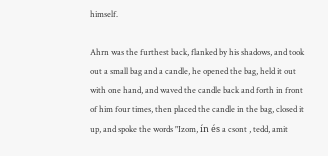himself.

Ahrn was the furthest back, flanked by his shadows, and took out a small bag and a candle, he opened the bag, held it out with one hand, and waved the candle back and forth in front of him four times, then placed the candle in the bag, closed it up, and spoke the words "Izom, ín és a csont , tedd, amit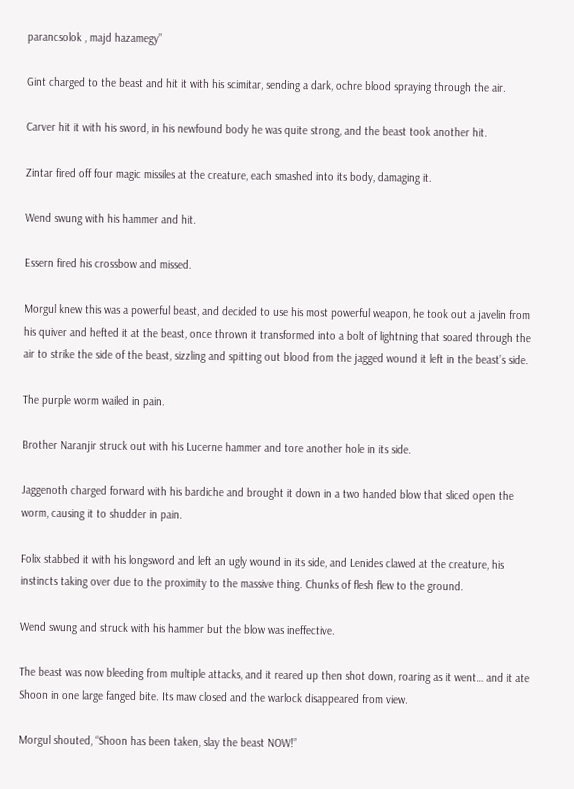parancsolok , majd hazamegy”

Gint charged to the beast and hit it with his scimitar, sending a dark, ochre blood spraying through the air.

Carver hit it with his sword, in his newfound body he was quite strong, and the beast took another hit.

Zintar fired off four magic missiles at the creature, each smashed into its body, damaging it.

Wend swung with his hammer and hit.

Essern fired his crossbow and missed.

Morgul knew this was a powerful beast, and decided to use his most powerful weapon, he took out a javelin from his quiver and hefted it at the beast, once thrown it transformed into a bolt of lightning that soared through the air to strike the side of the beast, sizzling and spitting out blood from the jagged wound it left in the beast’s side.

The purple worm wailed in pain.

Brother Naranjir struck out with his Lucerne hammer and tore another hole in its side.

Jaggenoth charged forward with his bardiche and brought it down in a two handed blow that sliced open the worm, causing it to shudder in pain.

Folix stabbed it with his longsword and left an ugly wound in its side, and Lenides clawed at the creature, his instincts taking over due to the proximity to the massive thing. Chunks of flesh flew to the ground.

Wend swung and struck with his hammer but the blow was ineffective.

The beast was now bleeding from multiple attacks, and it reared up then shot down, roaring as it went… and it ate Shoon in one large fanged bite. Its maw closed and the warlock disappeared from view.

Morgul shouted, “Shoon has been taken, slay the beast NOW!”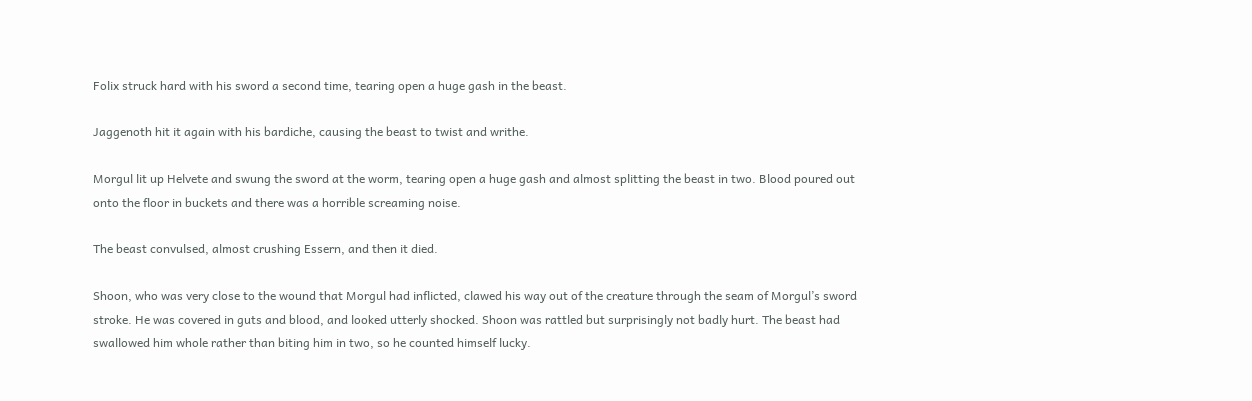Folix struck hard with his sword a second time, tearing open a huge gash in the beast.

Jaggenoth hit it again with his bardiche, causing the beast to twist and writhe.

Morgul lit up Helvete and swung the sword at the worm, tearing open a huge gash and almost splitting the beast in two. Blood poured out onto the floor in buckets and there was a horrible screaming noise.

The beast convulsed, almost crushing Essern, and then it died.

Shoon, who was very close to the wound that Morgul had inflicted, clawed his way out of the creature through the seam of Morgul’s sword stroke. He was covered in guts and blood, and looked utterly shocked. Shoon was rattled but surprisingly not badly hurt. The beast had swallowed him whole rather than biting him in two, so he counted himself lucky.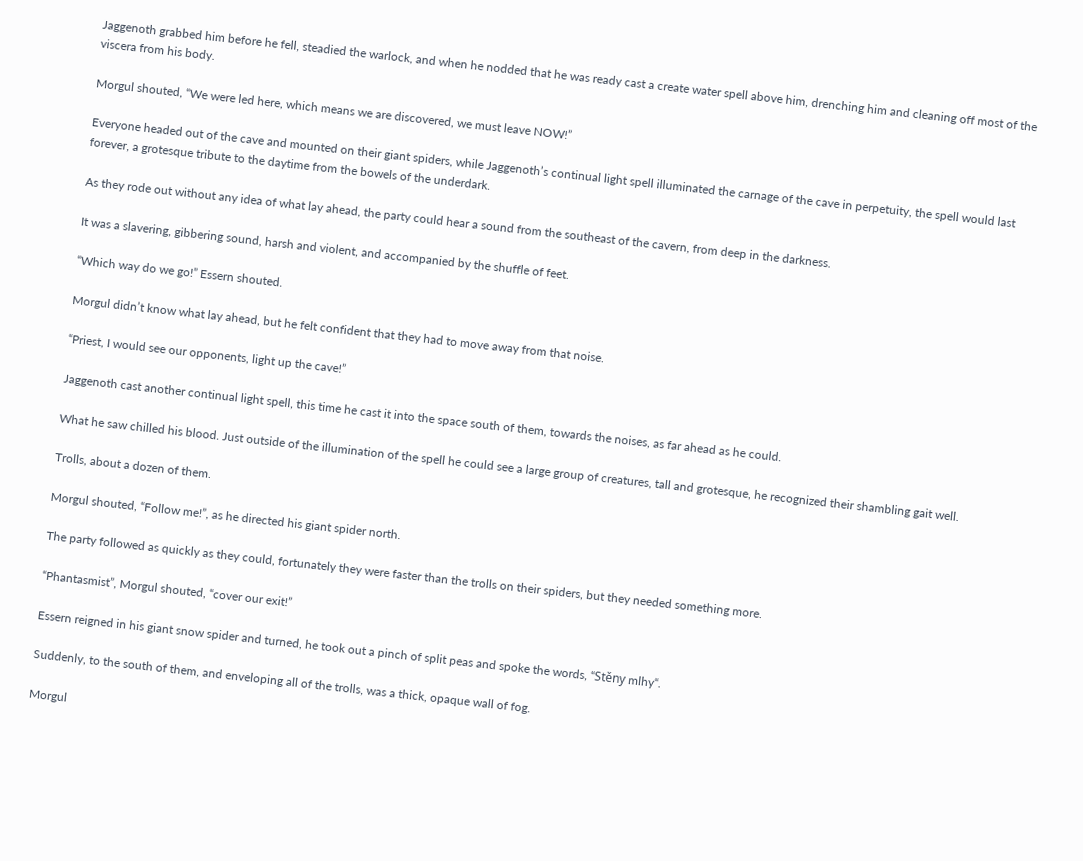Jaggenoth grabbed him before he fell, steadied the warlock, and when he nodded that he was ready cast a create water spell above him, drenching him and cleaning off most of the viscera from his body.

Morgul shouted, “We were led here, which means we are discovered, we must leave NOW!”

Everyone headed out of the cave and mounted on their giant spiders, while Jaggenoth’s continual light spell illuminated the carnage of the cave in perpetuity, the spell would last forever, a grotesque tribute to the daytime from the bowels of the underdark.

As they rode out without any idea of what lay ahead, the party could hear a sound from the southeast of the cavern, from deep in the darkness.

It was a slavering, gibbering sound, harsh and violent, and accompanied by the shuffle of feet.

“Which way do we go!” Essern shouted.

Morgul didn’t know what lay ahead, but he felt confident that they had to move away from that noise.

“Priest, I would see our opponents, light up the cave!”

Jaggenoth cast another continual light spell, this time he cast it into the space south of them, towards the noises, as far ahead as he could.

What he saw chilled his blood. Just outside of the illumination of the spell he could see a large group of creatures, tall and grotesque, he recognized their shambling gait well.

Trolls, about a dozen of them.

Morgul shouted, “Follow me!”, as he directed his giant spider north.

The party followed as quickly as they could, fortunately they were faster than the trolls on their spiders, but they needed something more.

“Phantasmist”, Morgul shouted, “cover our exit!”

Essern reigned in his giant snow spider and turned, he took out a pinch of split peas and spoke the words, “Stěny mlhy“.

Suddenly, to the south of them, and enveloping all of the trolls, was a thick, opaque wall of fog.

Morgul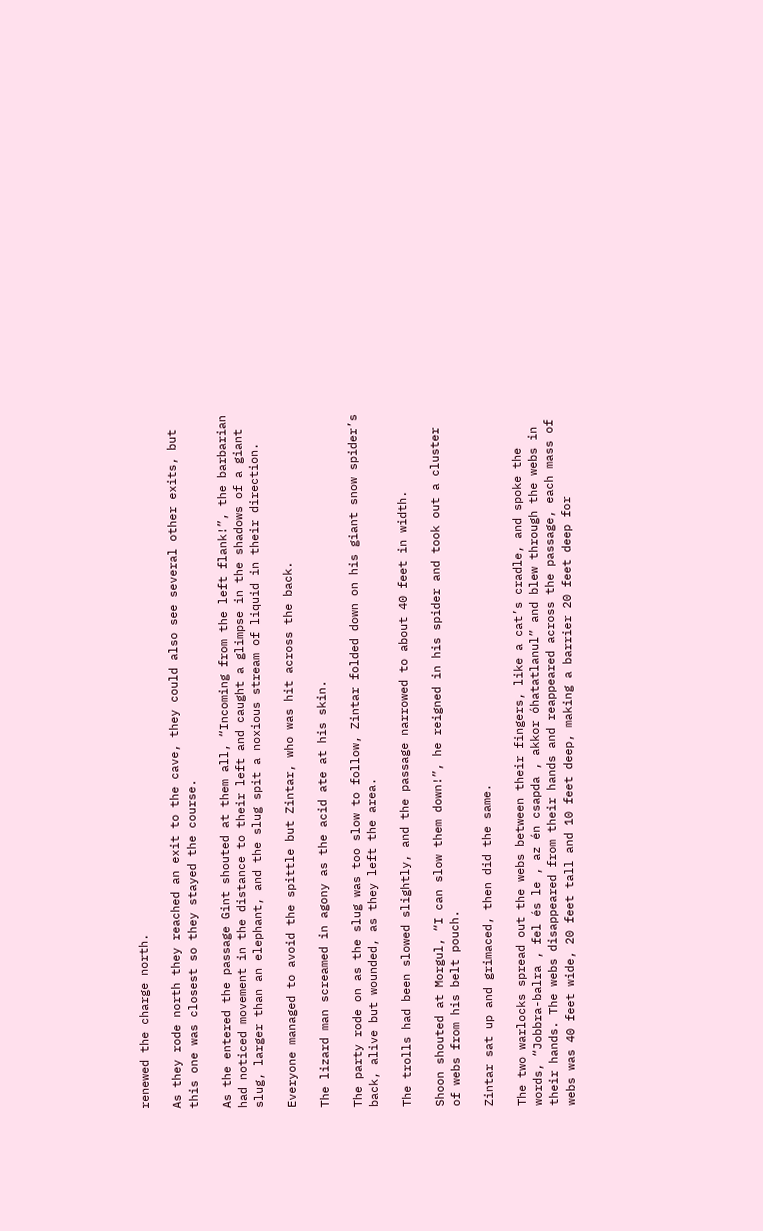renewed the charge north.

As they rode north they reached an exit to the cave, they could also see several other exits, but this one was closest so they stayed the course.

As the entered the passage Gint shouted at them all, “Incoming from the left flank!”, the barbarian had noticed movement in the distance to their left and caught a glimpse in the shadows of a giant slug, larger than an elephant, and the slug spit a noxious stream of liquid in their direction.

Everyone managed to avoid the spittle but Zintar, who was hit across the back.

The lizard man screamed in agony as the acid ate at his skin.

The party rode on as the slug was too slow to follow, Zintar folded down on his giant snow spider’s back, alive but wounded, as they left the area.

The trolls had been slowed slightly, and the passage narrowed to about 40 feet in width.

Shoon shouted at Morgul, “I can slow them down!”, he reigned in his spider and took out a cluster of webs from his belt pouch.

Zintar sat up and grimaced, then did the same.

The two warlocks spread out the webs between their fingers, like a cat’s cradle, and spoke the words, “Jobbra-balra , fel és le , az én csapda , akkor óhatatlanul” and blew through the webs in their hands. The webs disappeared from their hands and reappeared across the passage, each mass of webs was 40 feet wide, 20 feet tall and 10 feet deep, making a barrier 20 feet deep for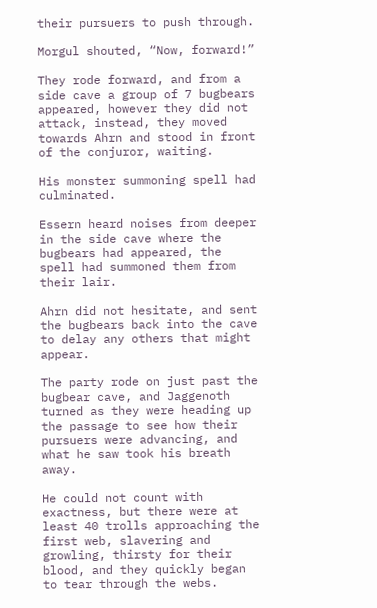their pursuers to push through.

Morgul shouted, “Now, forward!”

They rode forward, and from a side cave a group of 7 bugbears appeared, however they did not attack, instead, they moved towards Ahrn and stood in front of the conjuror, waiting.

His monster summoning spell had culminated.

Essern heard noises from deeper in the side cave where the bugbears had appeared, the spell had summoned them from their lair.

Ahrn did not hesitate, and sent the bugbears back into the cave to delay any others that might appear.

The party rode on just past the bugbear cave, and Jaggenoth turned as they were heading up the passage to see how their pursuers were advancing, and what he saw took his breath away.

He could not count with exactness, but there were at least 40 trolls approaching the first web, slavering and growling, thirsty for their blood, and they quickly began to tear through the webs.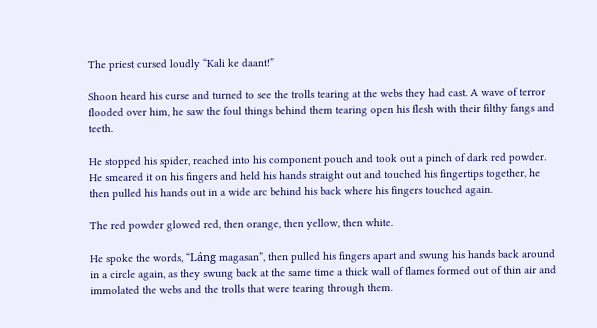The priest cursed loudly “Kali ke daant!”

Shoon heard his curse and turned to see the trolls tearing at the webs they had cast. A wave of terror flooded over him, he saw the foul things behind them tearing open his flesh with their filthy fangs and teeth.

He stopped his spider, reached into his component pouch and took out a pinch of dark red powder. He smeared it on his fingers and held his hands straight out and touched his fingertips together, he then pulled his hands out in a wide arc behind his back where his fingers touched again.

The red powder glowed red, then orange, then yellow, then white.

He spoke the words, “Láng magasan”, then pulled his fingers apart and swung his hands back around in a circle again, as they swung back at the same time a thick wall of flames formed out of thin air and immolated the webs and the trolls that were tearing through them.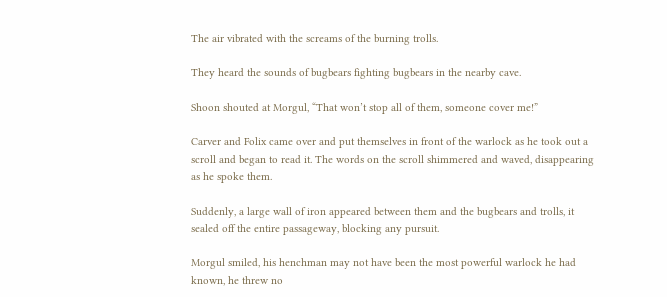The air vibrated with the screams of the burning trolls.

They heard the sounds of bugbears fighting bugbears in the nearby cave.

Shoon shouted at Morgul, “That won’t stop all of them, someone cover me!”

Carver and Folix came over and put themselves in front of the warlock as he took out a scroll and began to read it. The words on the scroll shimmered and waved, disappearing as he spoke them.

Suddenly, a large wall of iron appeared between them and the bugbears and trolls, it sealed off the entire passageway, blocking any pursuit.

Morgul smiled, his henchman may not have been the most powerful warlock he had known, he threw no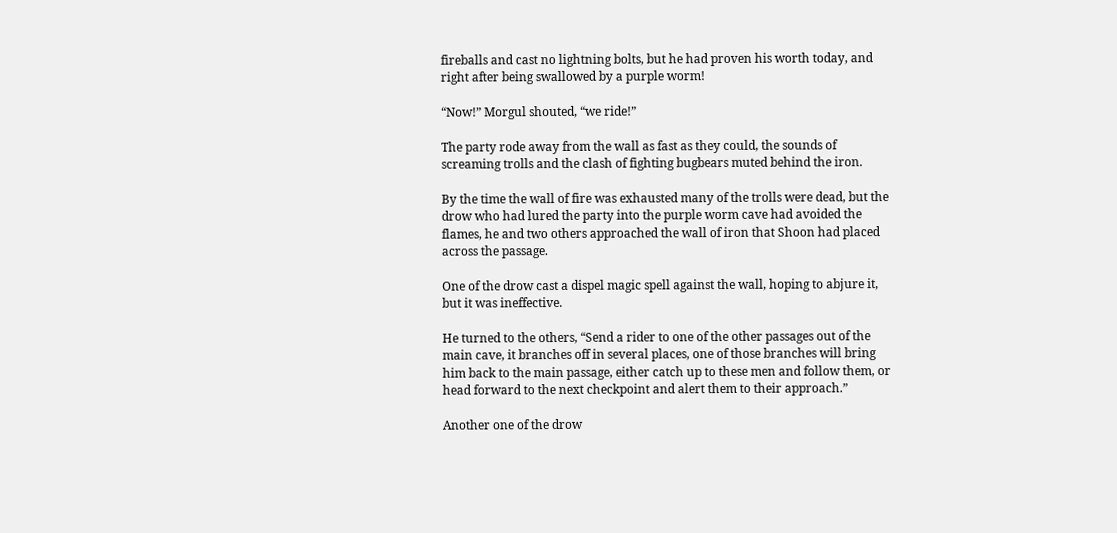fireballs and cast no lightning bolts, but he had proven his worth today, and right after being swallowed by a purple worm!

“Now!” Morgul shouted, “we ride!”

The party rode away from the wall as fast as they could, the sounds of screaming trolls and the clash of fighting bugbears muted behind the iron.

By the time the wall of fire was exhausted many of the trolls were dead, but the drow who had lured the party into the purple worm cave had avoided the flames, he and two others approached the wall of iron that Shoon had placed across the passage.

One of the drow cast a dispel magic spell against the wall, hoping to abjure it, but it was ineffective.

He turned to the others, “Send a rider to one of the other passages out of the main cave, it branches off in several places, one of those branches will bring him back to the main passage, either catch up to these men and follow them, or head forward to the next checkpoint and alert them to their approach.”

Another one of the drow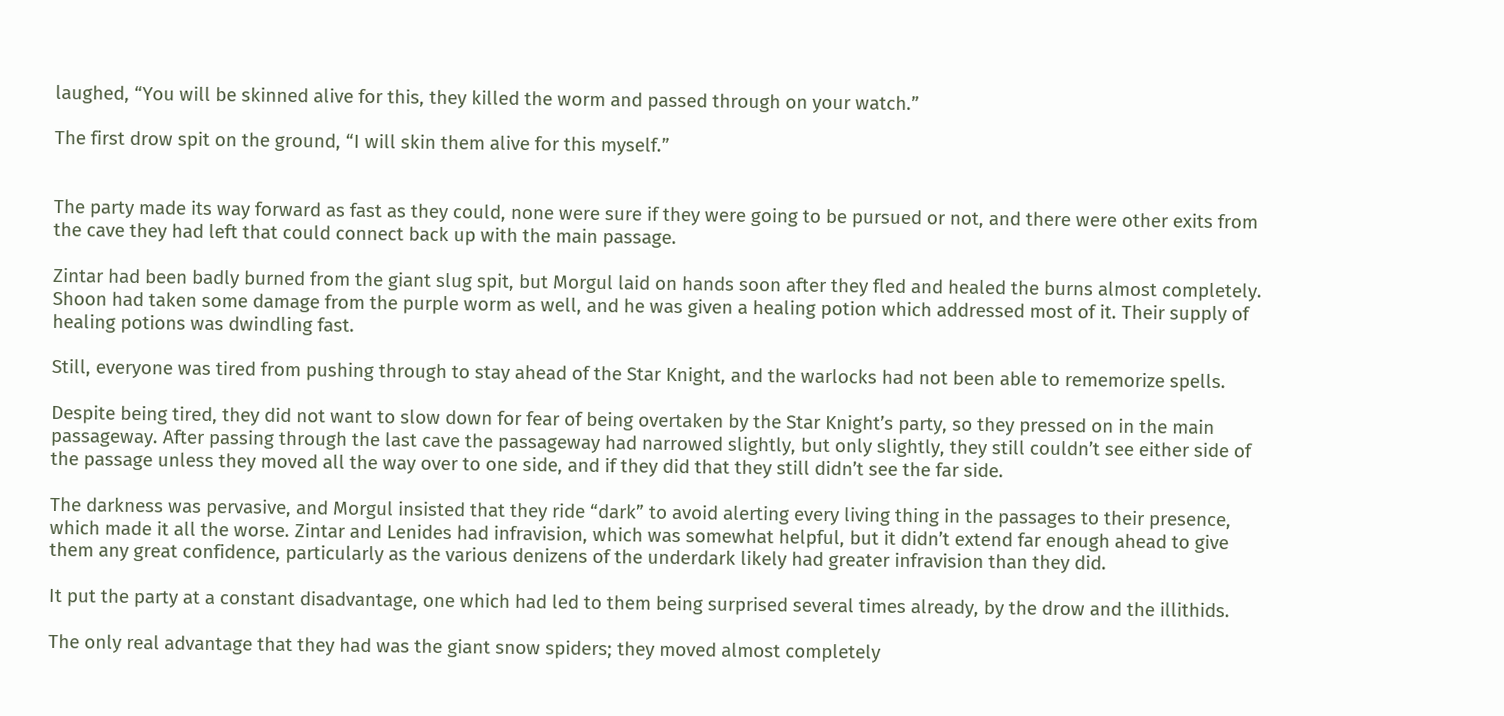laughed, “You will be skinned alive for this, they killed the worm and passed through on your watch.”

The first drow spit on the ground, “I will skin them alive for this myself.”


The party made its way forward as fast as they could, none were sure if they were going to be pursued or not, and there were other exits from the cave they had left that could connect back up with the main passage.

Zintar had been badly burned from the giant slug spit, but Morgul laid on hands soon after they fled and healed the burns almost completely. Shoon had taken some damage from the purple worm as well, and he was given a healing potion which addressed most of it. Their supply of healing potions was dwindling fast.

Still, everyone was tired from pushing through to stay ahead of the Star Knight, and the warlocks had not been able to rememorize spells.

Despite being tired, they did not want to slow down for fear of being overtaken by the Star Knight’s party, so they pressed on in the main passageway. After passing through the last cave the passageway had narrowed slightly, but only slightly, they still couldn’t see either side of the passage unless they moved all the way over to one side, and if they did that they still didn’t see the far side.

The darkness was pervasive, and Morgul insisted that they ride “dark” to avoid alerting every living thing in the passages to their presence, which made it all the worse. Zintar and Lenides had infravision, which was somewhat helpful, but it didn’t extend far enough ahead to give them any great confidence, particularly as the various denizens of the underdark likely had greater infravision than they did.

It put the party at a constant disadvantage, one which had led to them being surprised several times already, by the drow and the illithids.

The only real advantage that they had was the giant snow spiders; they moved almost completely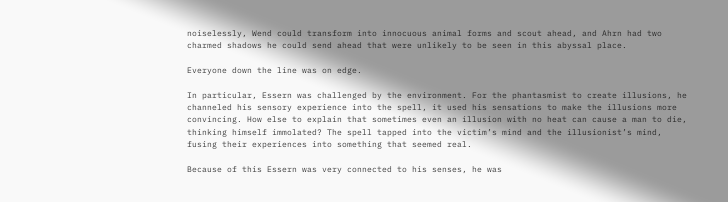noiselessly, Wend could transform into innocuous animal forms and scout ahead, and Ahrn had two charmed shadows he could send ahead that were unlikely to be seen in this abyssal place.

Everyone down the line was on edge.

In particular, Essern was challenged by the environment. For the phantasmist to create illusions, he channeled his sensory experience into the spell, it used his sensations to make the illusions more convincing. How else to explain that sometimes even an illusion with no heat can cause a man to die, thinking himself immolated? The spell tapped into the victim’s mind and the illusionist’s mind, fusing their experiences into something that seemed real.

Because of this Essern was very connected to his senses, he was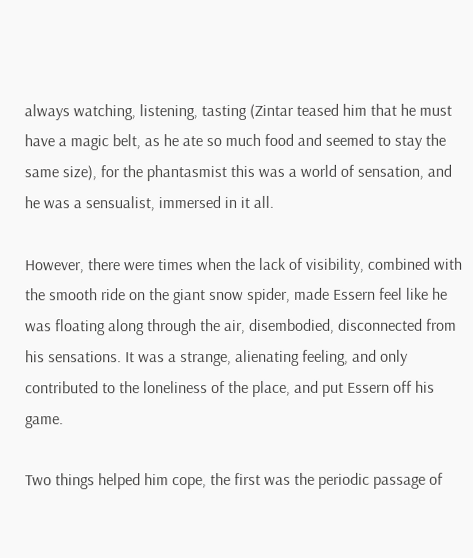always watching, listening, tasting (Zintar teased him that he must have a magic belt, as he ate so much food and seemed to stay the same size), for the phantasmist this was a world of sensation, and he was a sensualist, immersed in it all.

However, there were times when the lack of visibility, combined with the smooth ride on the giant snow spider, made Essern feel like he was floating along through the air, disembodied, disconnected from his sensations. It was a strange, alienating feeling, and only contributed to the loneliness of the place, and put Essern off his game.

Two things helped him cope, the first was the periodic passage of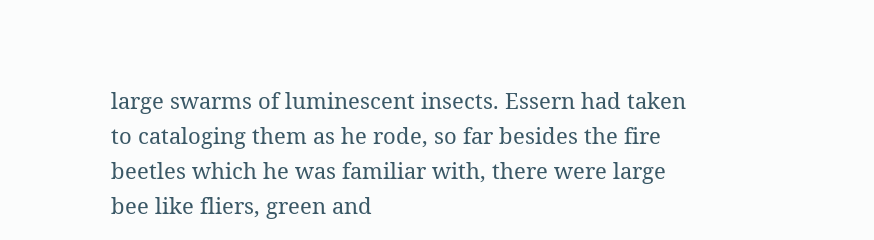large swarms of luminescent insects. Essern had taken to cataloging them as he rode, so far besides the fire beetles which he was familiar with, there were large bee like fliers, green and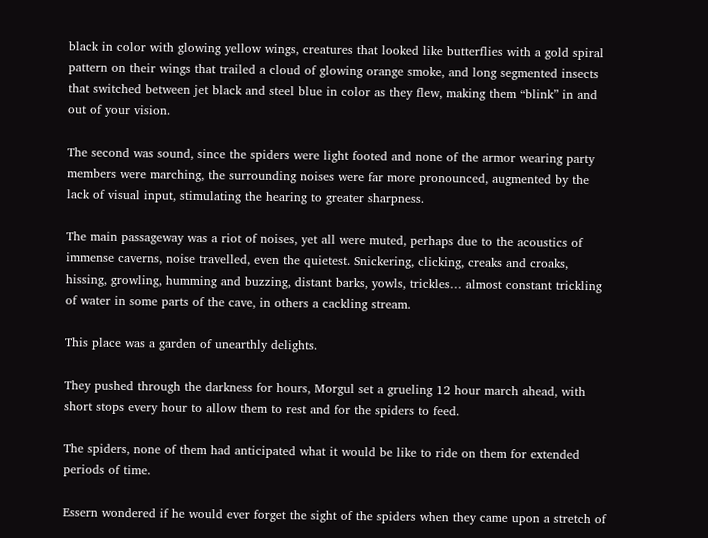black in color with glowing yellow wings, creatures that looked like butterflies with a gold spiral pattern on their wings that trailed a cloud of glowing orange smoke, and long segmented insects that switched between jet black and steel blue in color as they flew, making them “blink” in and out of your vision.

The second was sound, since the spiders were light footed and none of the armor wearing party members were marching, the surrounding noises were far more pronounced, augmented by the lack of visual input, stimulating the hearing to greater sharpness.

The main passageway was a riot of noises, yet all were muted, perhaps due to the acoustics of immense caverns, noise travelled, even the quietest. Snickering, clicking, creaks and croaks, hissing, growling, humming and buzzing, distant barks, yowls, trickles… almost constant trickling of water in some parts of the cave, in others a cackling stream.

This place was a garden of unearthly delights.

They pushed through the darkness for hours, Morgul set a grueling 12 hour march ahead, with short stops every hour to allow them to rest and for the spiders to feed.

The spiders, none of them had anticipated what it would be like to ride on them for extended periods of time.

Essern wondered if he would ever forget the sight of the spiders when they came upon a stretch of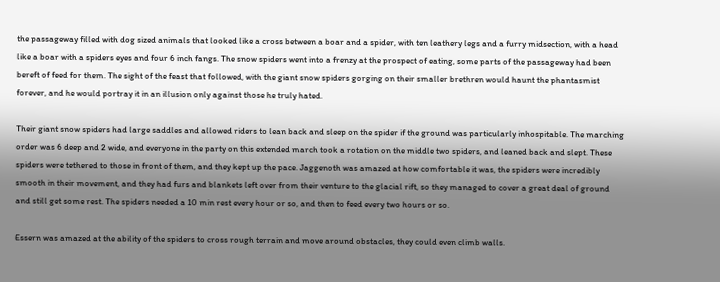the passageway filled with dog sized animals that looked like a cross between a boar and a spider, with ten leathery legs and a furry midsection, with a head like a boar with a spiders eyes and four 6 inch fangs. The snow spiders went into a frenzy at the prospect of eating, some parts of the passageway had been bereft of feed for them. The sight of the feast that followed, with the giant snow spiders gorging on their smaller brethren would haunt the phantasmist forever, and he would portray it in an illusion only against those he truly hated.

Their giant snow spiders had large saddles and allowed riders to lean back and sleep on the spider if the ground was particularly inhospitable. The marching order was 6 deep and 2 wide, and everyone in the party on this extended march took a rotation on the middle two spiders, and leaned back and slept. These spiders were tethered to those in front of them, and they kept up the pace. Jaggenoth was amazed at how comfortable it was, the spiders were incredibly smooth in their movement, and they had furs and blankets left over from their venture to the glacial rift, so they managed to cover a great deal of ground and still get some rest. The spiders needed a 10 min rest every hour or so, and then to feed every two hours or so.

Essern was amazed at the ability of the spiders to cross rough terrain and move around obstacles, they could even climb walls.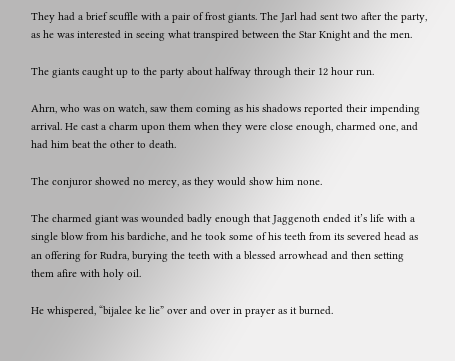They had a brief scuffle with a pair of frost giants. The Jarl had sent two after the party, as he was interested in seeing what transpired between the Star Knight and the men.

The giants caught up to the party about halfway through their 12 hour run.

Ahrn, who was on watch, saw them coming as his shadows reported their impending arrival. He cast a charm upon them when they were close enough, charmed one, and had him beat the other to death.

The conjuror showed no mercy, as they would show him none.

The charmed giant was wounded badly enough that Jaggenoth ended it’s life with a single blow from his bardiche, and he took some of his teeth from its severed head as an offering for Rudra, burying the teeth with a blessed arrowhead and then setting them afire with holy oil.

He whispered, “bijalee ke lie” over and over in prayer as it burned.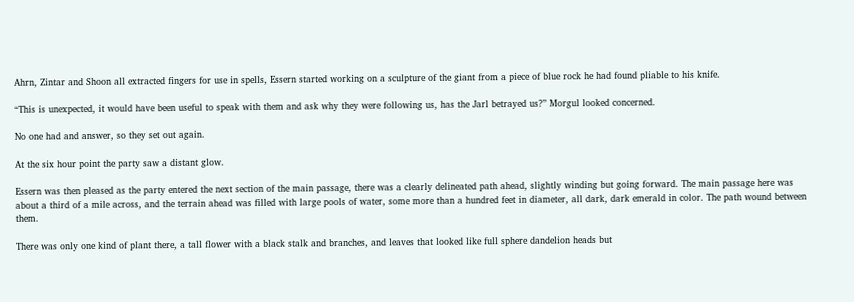Ahrn, Zintar and Shoon all extracted fingers for use in spells, Essern started working on a sculpture of the giant from a piece of blue rock he had found pliable to his knife.

“This is unexpected, it would have been useful to speak with them and ask why they were following us, has the Jarl betrayed us?” Morgul looked concerned.

No one had and answer, so they set out again.

At the six hour point the party saw a distant glow.

Essern was then pleased as the party entered the next section of the main passage, there was a clearly delineated path ahead, slightly winding but going forward. The main passage here was about a third of a mile across, and the terrain ahead was filled with large pools of water, some more than a hundred feet in diameter, all dark, dark emerald in color. The path wound between them.

There was only one kind of plant there, a tall flower with a black stalk and branches, and leaves that looked like full sphere dandelion heads but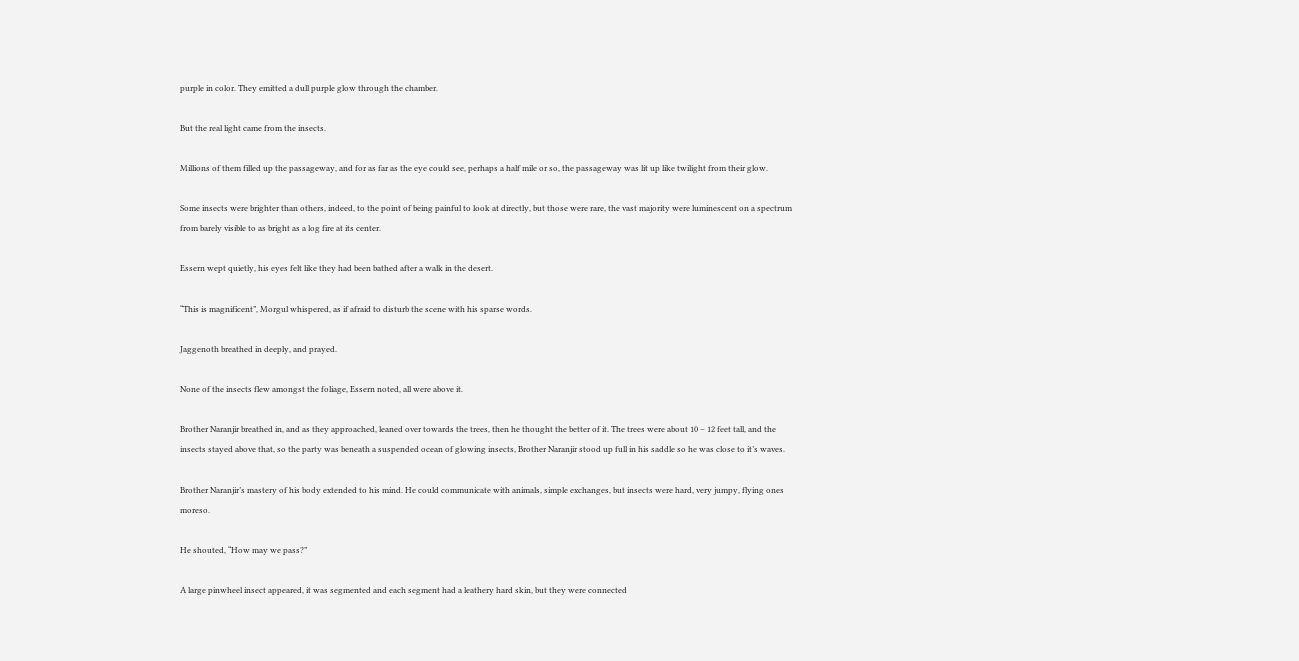purple in color. They emitted a dull purple glow through the chamber.

But the real light came from the insects.

Millions of them filled up the passageway, and for as far as the eye could see, perhaps a half mile or so, the passageway was lit up like twilight from their glow.

Some insects were brighter than others, indeed, to the point of being painful to look at directly, but those were rare, the vast majority were luminescent on a spectrum from barely visible to as bright as a log fire at its center.

Essern wept quietly, his eyes felt like they had been bathed after a walk in the desert.

“This is magnificent”, Morgul whispered, as if afraid to disturb the scene with his sparse words.

Jaggenoth breathed in deeply, and prayed.

None of the insects flew amongst the foliage, Essern noted, all were above it.

Brother Naranjir breathed in, and as they approached, leaned over towards the trees, then he thought the better of it. The trees were about 10 – 12 feet tall, and the insects stayed above that, so the party was beneath a suspended ocean of glowing insects, Brother Naranjir stood up full in his saddle so he was close to it’s waves.

Brother Naranjir’s mastery of his body extended to his mind. He could communicate with animals, simple exchanges, but insects were hard, very jumpy, flying ones moreso.

He shouted, “How may we pass?”

A large pinwheel insect appeared, it was segmented and each segment had a leathery hard skin, but they were connected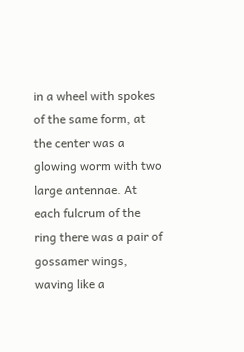in a wheel with spokes of the same form, at the center was a glowing worm with two large antennae. At each fulcrum of the ring there was a pair of gossamer wings, waving like a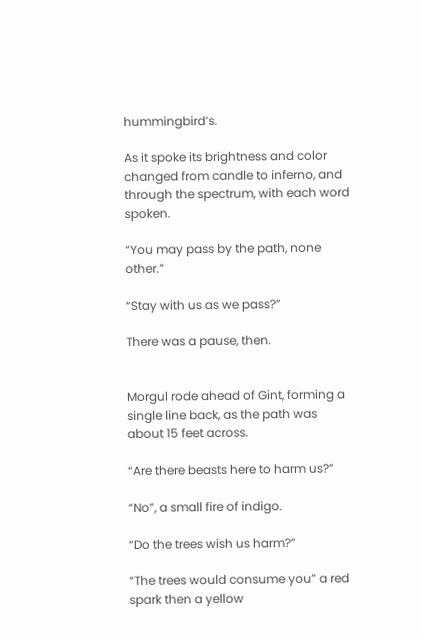hummingbird’s.

As it spoke its brightness and color changed from candle to inferno, and through the spectrum, with each word spoken.

“You may pass by the path, none other.”

“Stay with us as we pass?”

There was a pause, then.


Morgul rode ahead of Gint, forming a single line back, as the path was about 15 feet across.

“Are there beasts here to harm us?”

“No”, a small fire of indigo.

“Do the trees wish us harm?”

“The trees would consume you” a red spark then a yellow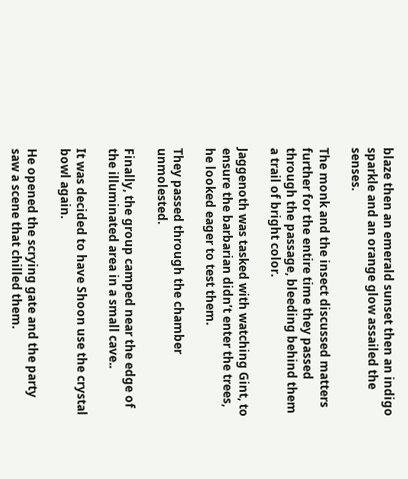blaze then an emerald sunset then an indigo sparkle and an orange glow assailed the senses.

The monk and the insect discussed matters further for the entire time they passed through the passage, bleeding behind them a trail of bright color.

Jaggenoth was tasked with watching Gint, to ensure the barbarian didn’t enter the trees, he looked eager to test them.

They passed through the chamber unmolested.

Finally, the group camped near the edge of the illuminated area in a small cave..

It was decided to have Shoon use the crystal bowl again.

He opened the scrying gate and the party saw a scene that chilled them.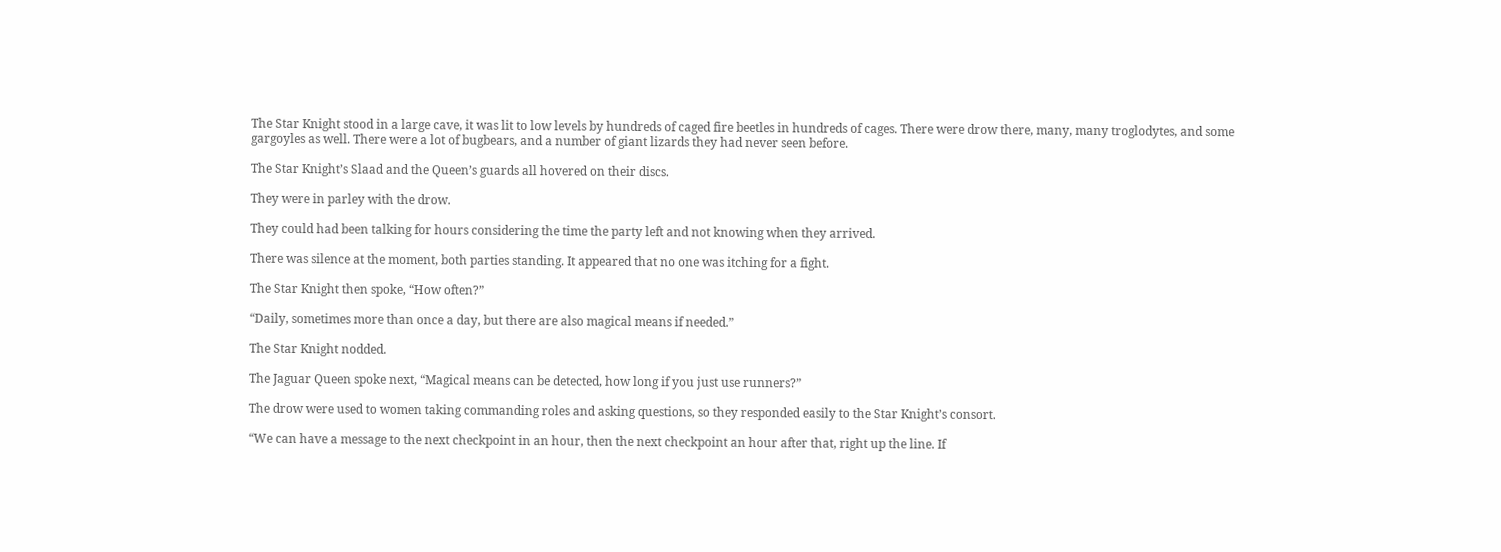The Star Knight stood in a large cave, it was lit to low levels by hundreds of caged fire beetles in hundreds of cages. There were drow there, many, many troglodytes, and some gargoyles as well. There were a lot of bugbears, and a number of giant lizards they had never seen before.

The Star Knight’s Slaad and the Queen’s guards all hovered on their discs.

They were in parley with the drow.

They could had been talking for hours considering the time the party left and not knowing when they arrived.

There was silence at the moment, both parties standing. It appeared that no one was itching for a fight.

The Star Knight then spoke, “How often?”

“Daily, sometimes more than once a day, but there are also magical means if needed.”

The Star Knight nodded.

The Jaguar Queen spoke next, “Magical means can be detected, how long if you just use runners?”

The drow were used to women taking commanding roles and asking questions, so they responded easily to the Star Knight’s consort.

“We can have a message to the next checkpoint in an hour, then the next checkpoint an hour after that, right up the line. If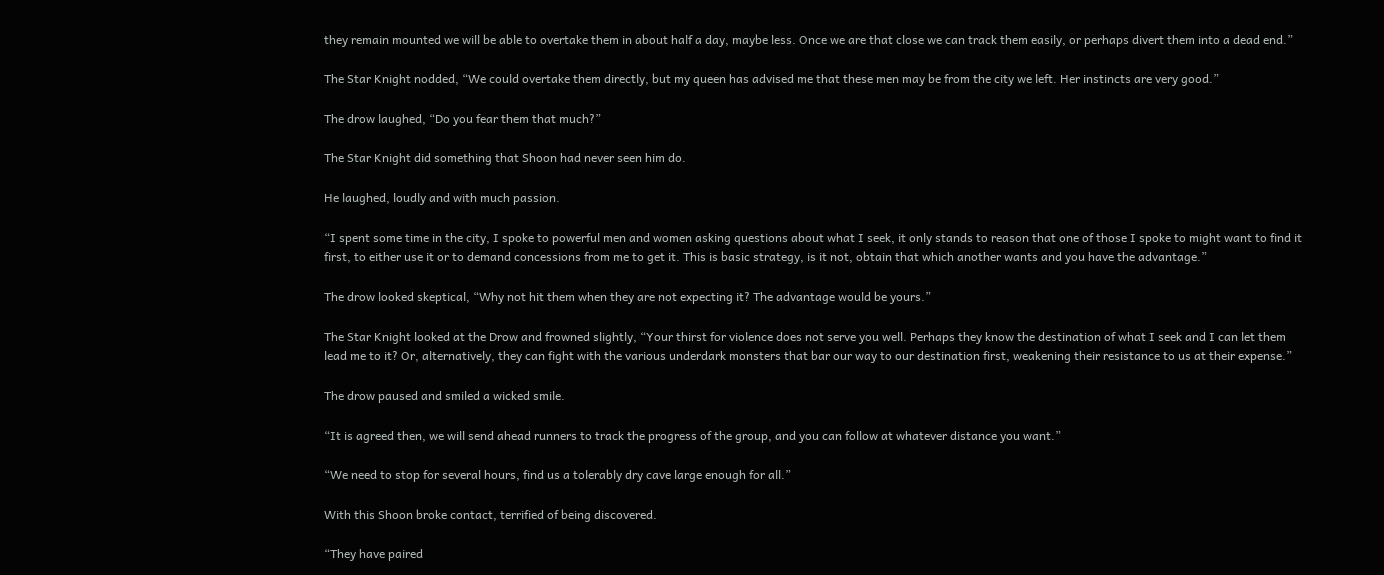they remain mounted we will be able to overtake them in about half a day, maybe less. Once we are that close we can track them easily, or perhaps divert them into a dead end.”

The Star Knight nodded, “We could overtake them directly, but my queen has advised me that these men may be from the city we left. Her instincts are very good.”

The drow laughed, “Do you fear them that much?”

The Star Knight did something that Shoon had never seen him do.

He laughed, loudly and with much passion.

“I spent some time in the city, I spoke to powerful men and women asking questions about what I seek, it only stands to reason that one of those I spoke to might want to find it first, to either use it or to demand concessions from me to get it. This is basic strategy, is it not, obtain that which another wants and you have the advantage.”

The drow looked skeptical, “Why not hit them when they are not expecting it? The advantage would be yours.”

The Star Knight looked at the Drow and frowned slightly, “Your thirst for violence does not serve you well. Perhaps they know the destination of what I seek and I can let them lead me to it? Or, alternatively, they can fight with the various underdark monsters that bar our way to our destination first, weakening their resistance to us at their expense.”

The drow paused and smiled a wicked smile.

“It is agreed then, we will send ahead runners to track the progress of the group, and you can follow at whatever distance you want.”

“We need to stop for several hours, find us a tolerably dry cave large enough for all.”

With this Shoon broke contact, terrified of being discovered.

“They have paired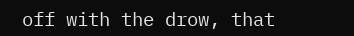off with the drow, that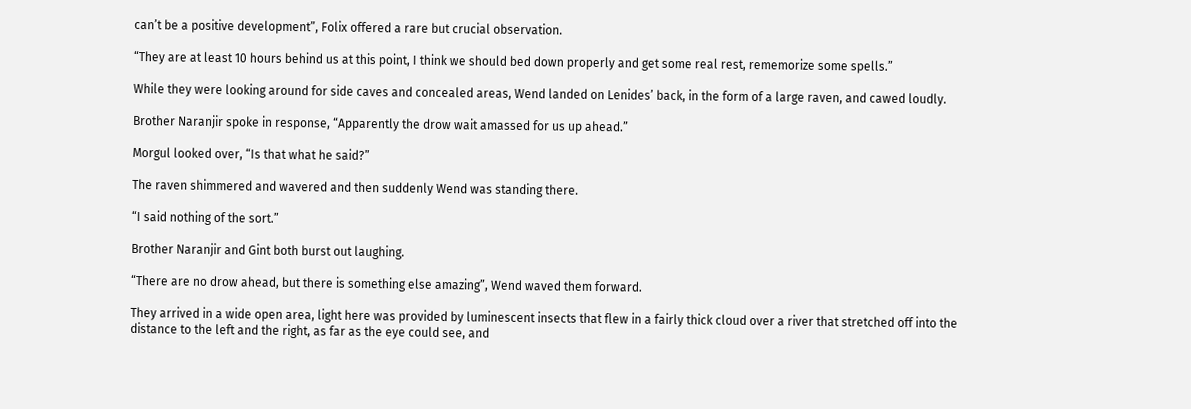can’t be a positive development”, Folix offered a rare but crucial observation.

“They are at least 10 hours behind us at this point, I think we should bed down properly and get some real rest, rememorize some spells.”

While they were looking around for side caves and concealed areas, Wend landed on Lenides’ back, in the form of a large raven, and cawed loudly.

Brother Naranjir spoke in response, “Apparently the drow wait amassed for us up ahead.”

Morgul looked over, “Is that what he said?”

The raven shimmered and wavered and then suddenly Wend was standing there.

“I said nothing of the sort.”

Brother Naranjir and Gint both burst out laughing.

“There are no drow ahead, but there is something else amazing”, Wend waved them forward.

They arrived in a wide open area, light here was provided by luminescent insects that flew in a fairly thick cloud over a river that stretched off into the distance to the left and the right, as far as the eye could see, and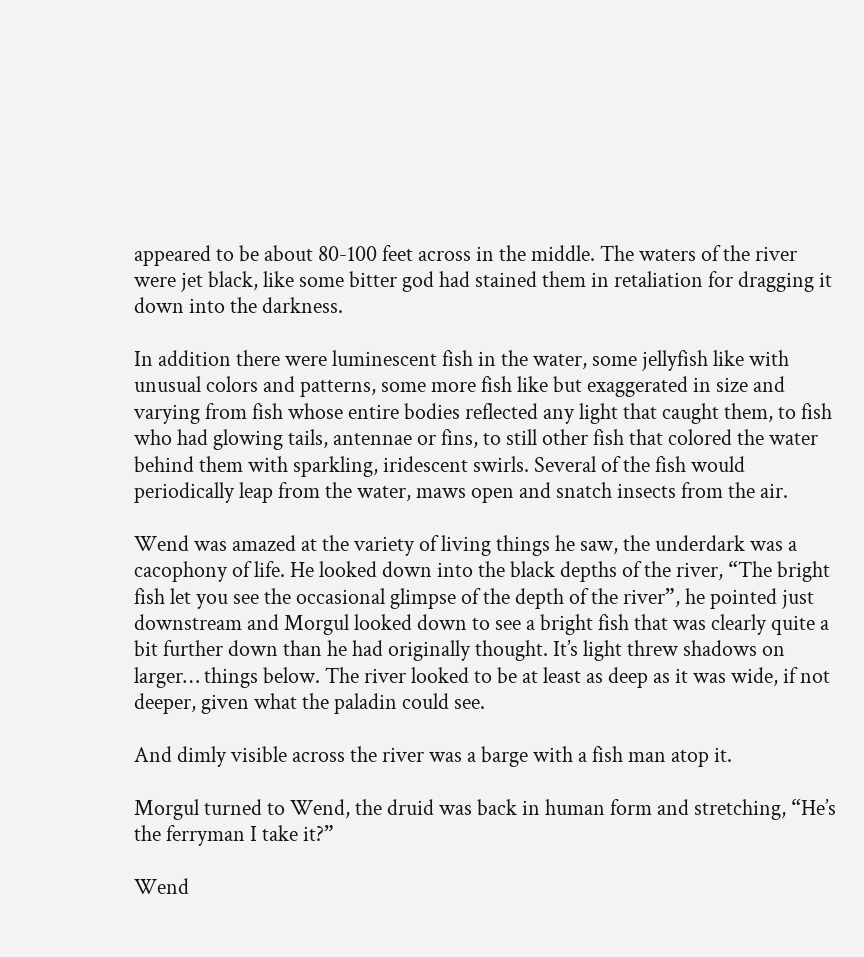appeared to be about 80-100 feet across in the middle. The waters of the river were jet black, like some bitter god had stained them in retaliation for dragging it down into the darkness.

In addition there were luminescent fish in the water, some jellyfish like with unusual colors and patterns, some more fish like but exaggerated in size and varying from fish whose entire bodies reflected any light that caught them, to fish who had glowing tails, antennae or fins, to still other fish that colored the water behind them with sparkling, iridescent swirls. Several of the fish would periodically leap from the water, maws open and snatch insects from the air.

Wend was amazed at the variety of living things he saw, the underdark was a cacophony of life. He looked down into the black depths of the river, “The bright fish let you see the occasional glimpse of the depth of the river”, he pointed just downstream and Morgul looked down to see a bright fish that was clearly quite a bit further down than he had originally thought. It’s light threw shadows on larger… things below. The river looked to be at least as deep as it was wide, if not deeper, given what the paladin could see.

And dimly visible across the river was a barge with a fish man atop it.

Morgul turned to Wend, the druid was back in human form and stretching, “He’s the ferryman I take it?”

Wend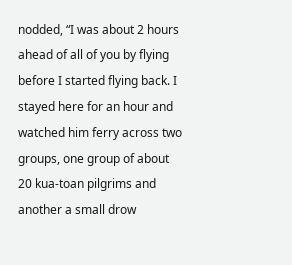nodded, “I was about 2 hours ahead of all of you by flying before I started flying back. I stayed here for an hour and watched him ferry across two groups, one group of about 20 kua-toan pilgrims and another a small drow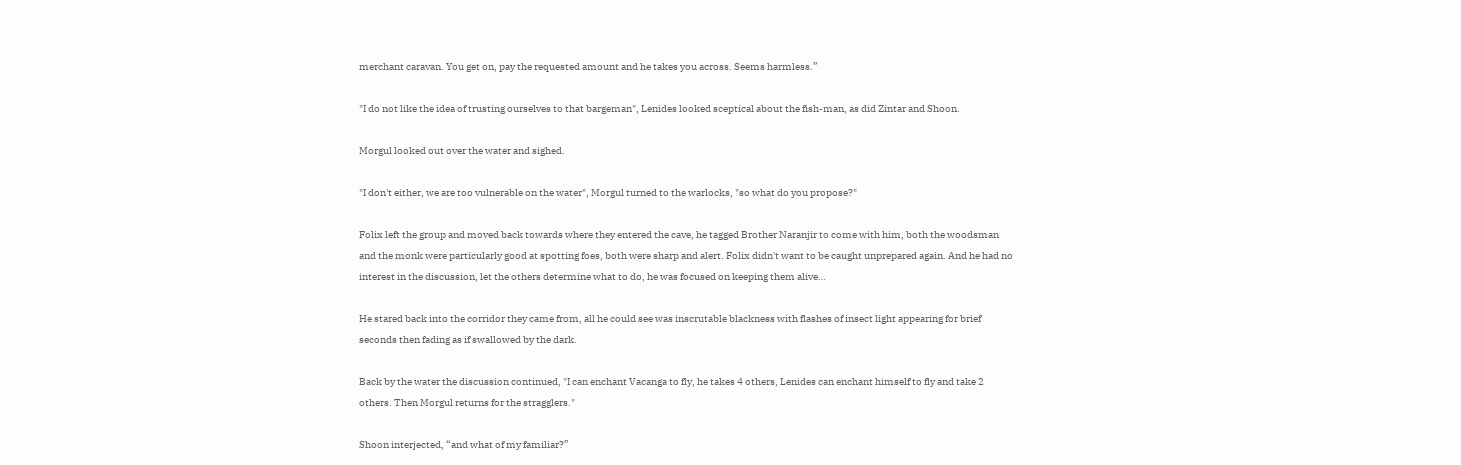merchant caravan. You get on, pay the requested amount and he takes you across. Seems harmless.”

"I do not like the idea of trusting ourselves to that bargeman", Lenides looked sceptical about the fish-man, as did Zintar and Shoon.

Morgul looked out over the water and sighed.

"I don't either, we are too vulnerable on the water", Morgul turned to the warlocks, "so what do you propose?"

Folix left the group and moved back towards where they entered the cave, he tagged Brother Naranjir to come with him, both the woodsman and the monk were particularly good at spotting foes, both were sharp and alert. Folix didn't want to be caught unprepared again. And he had no interest in the discussion, let the others determine what to do, he was focused on keeping them alive…

He stared back into the corridor they came from, all he could see was inscrutable blackness with flashes of insect light appearing for brief seconds then fading as if swallowed by the dark.

Back by the water the discussion continued, "I can enchant Vacanga to fly, he takes 4 others, Lenides can enchant himself to fly and take 2 others. Then Morgul returns for the stragglers."

Shoon interjected, “and what of my familiar?”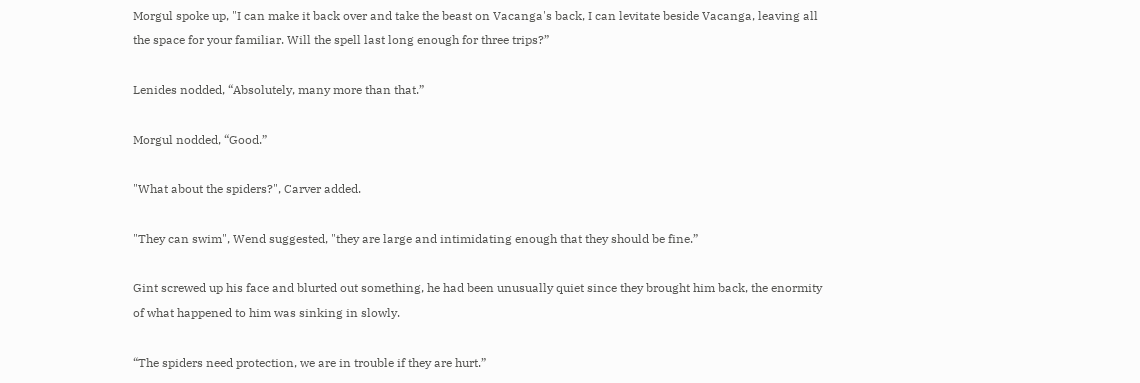Morgul spoke up, "I can make it back over and take the beast on Vacanga's back, I can levitate beside Vacanga, leaving all the space for your familiar. Will the spell last long enough for three trips?”

Lenides nodded, “Absolutely, many more than that.”

Morgul nodded, “Good.”

"What about the spiders?", Carver added.

"They can swim", Wend suggested, "they are large and intimidating enough that they should be fine.”

Gint screwed up his face and blurted out something, he had been unusually quiet since they brought him back, the enormity of what happened to him was sinking in slowly.

“The spiders need protection, we are in trouble if they are hurt.”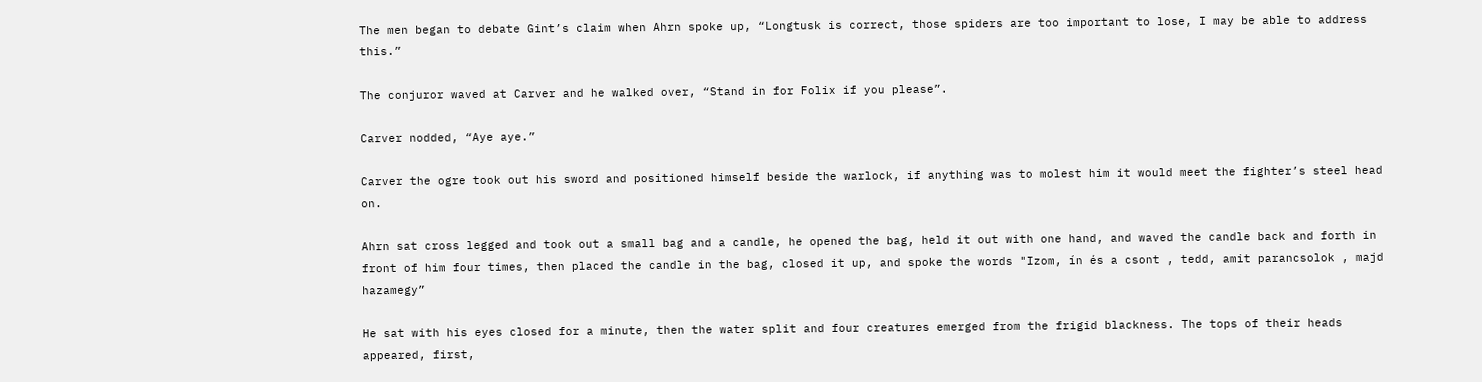The men began to debate Gint’s claim when Ahrn spoke up, “Longtusk is correct, those spiders are too important to lose, I may be able to address this.”

The conjuror waved at Carver and he walked over, “Stand in for Folix if you please”.

Carver nodded, “Aye aye.”

Carver the ogre took out his sword and positioned himself beside the warlock, if anything was to molest him it would meet the fighter’s steel head on.

Ahrn sat cross legged and took out a small bag and a candle, he opened the bag, held it out with one hand, and waved the candle back and forth in front of him four times, then placed the candle in the bag, closed it up, and spoke the words "Izom, ín és a csont , tedd, amit parancsolok , majd hazamegy”

He sat with his eyes closed for a minute, then the water split and four creatures emerged from the frigid blackness. The tops of their heads appeared, first,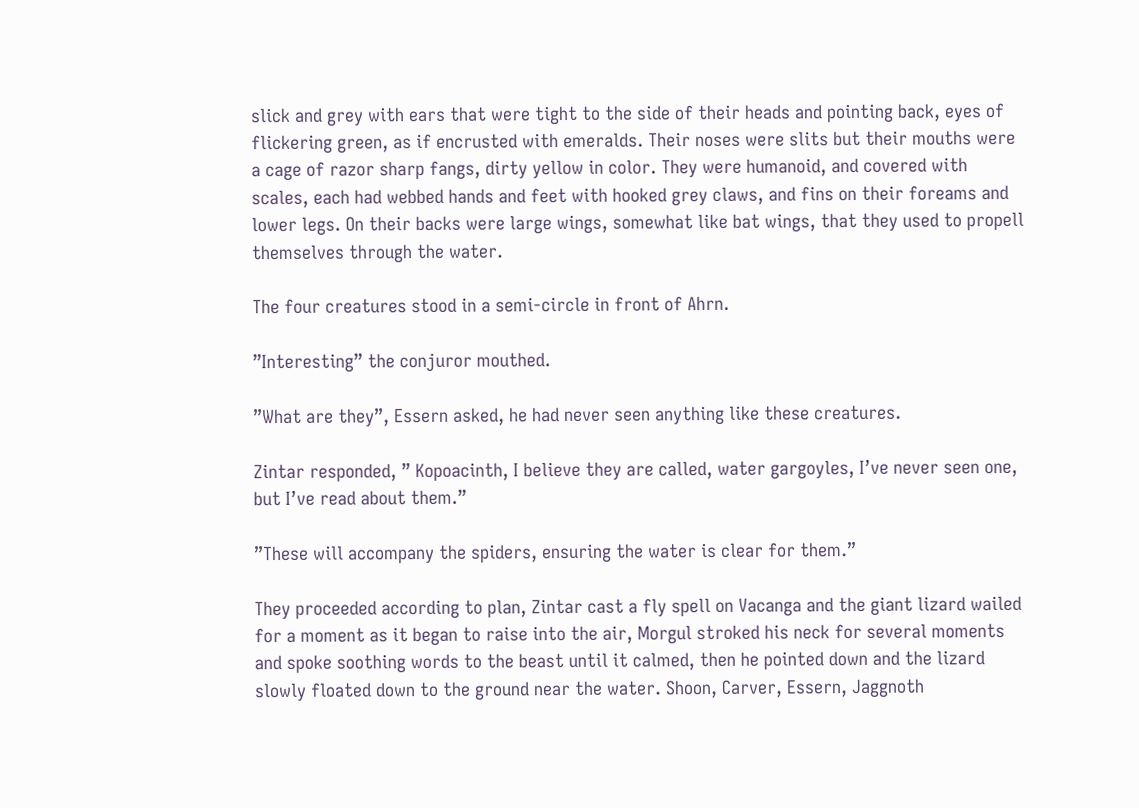slick and grey with ears that were tight to the side of their heads and pointing back, eyes of flickering green, as if encrusted with emeralds. Their noses were slits but their mouths were a cage of razor sharp fangs, dirty yellow in color. They were humanoid, and covered with scales, each had webbed hands and feet with hooked grey claws, and fins on their foreams and lower legs. On their backs were large wings, somewhat like bat wings, that they used to propell themselves through the water.

The four creatures stood in a semi-circle in front of Ahrn.

”Interesting” the conjuror mouthed.

”What are they”, Essern asked, he had never seen anything like these creatures.

Zintar responded, ” Kopoacinth, I believe they are called, water gargoyles, I’ve never seen one, but I’ve read about them.”

”These will accompany the spiders, ensuring the water is clear for them.”

They proceeded according to plan, Zintar cast a fly spell on Vacanga and the giant lizard wailed for a moment as it began to raise into the air, Morgul stroked his neck for several moments and spoke soothing words to the beast until it calmed, then he pointed down and the lizard slowly floated down to the ground near the water. Shoon, Carver, Essern, Jaggnoth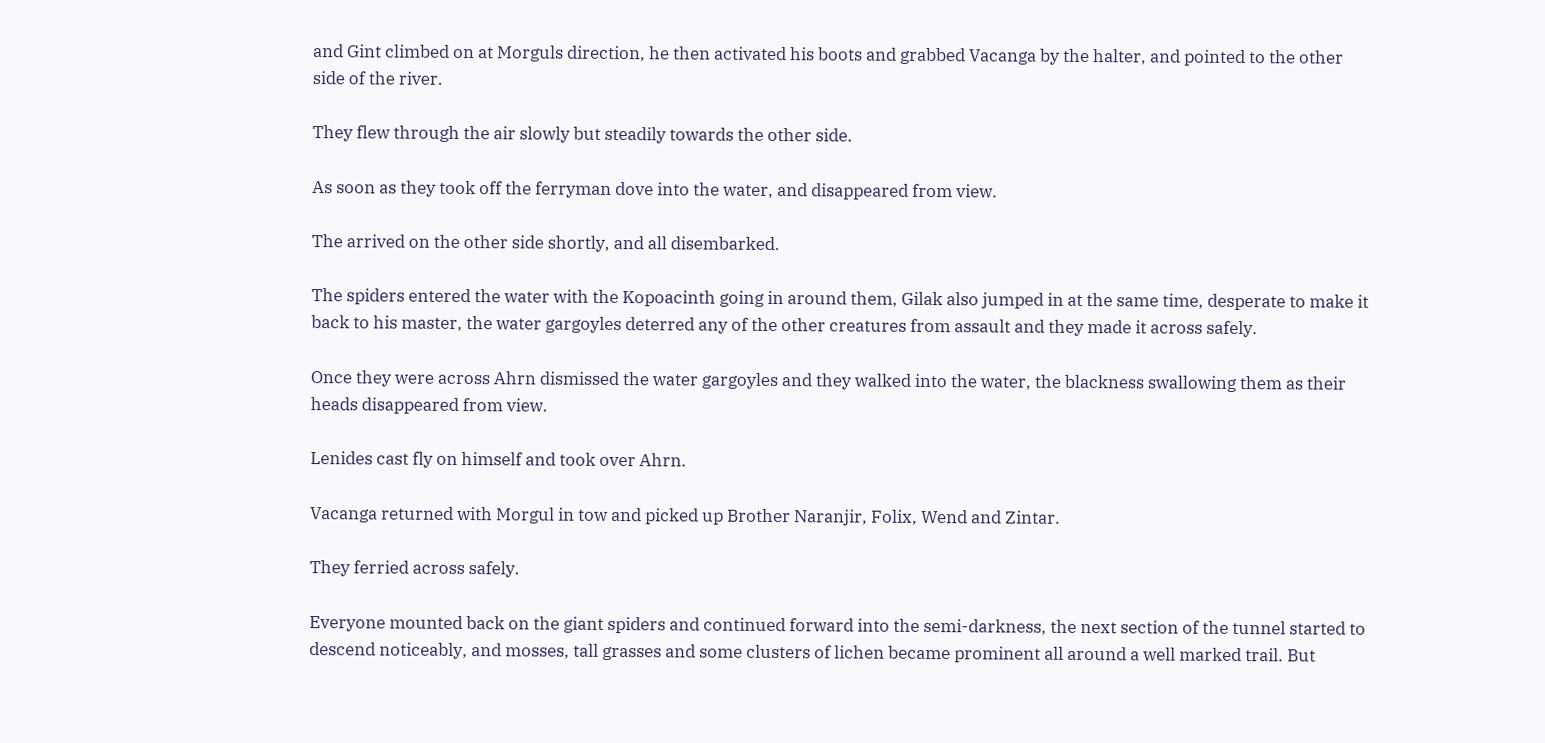and Gint climbed on at Morguls direction, he then activated his boots and grabbed Vacanga by the halter, and pointed to the other side of the river.

They flew through the air slowly but steadily towards the other side.

As soon as they took off the ferryman dove into the water, and disappeared from view.

The arrived on the other side shortly, and all disembarked.

The spiders entered the water with the Kopoacinth going in around them, Gilak also jumped in at the same time, desperate to make it back to his master, the water gargoyles deterred any of the other creatures from assault and they made it across safely.

Once they were across Ahrn dismissed the water gargoyles and they walked into the water, the blackness swallowing them as their heads disappeared from view.

Lenides cast fly on himself and took over Ahrn.

Vacanga returned with Morgul in tow and picked up Brother Naranjir, Folix, Wend and Zintar.

They ferried across safely.

Everyone mounted back on the giant spiders and continued forward into the semi-darkness, the next section of the tunnel started to descend noticeably, and mosses, tall grasses and some clusters of lichen became prominent all around a well marked trail. But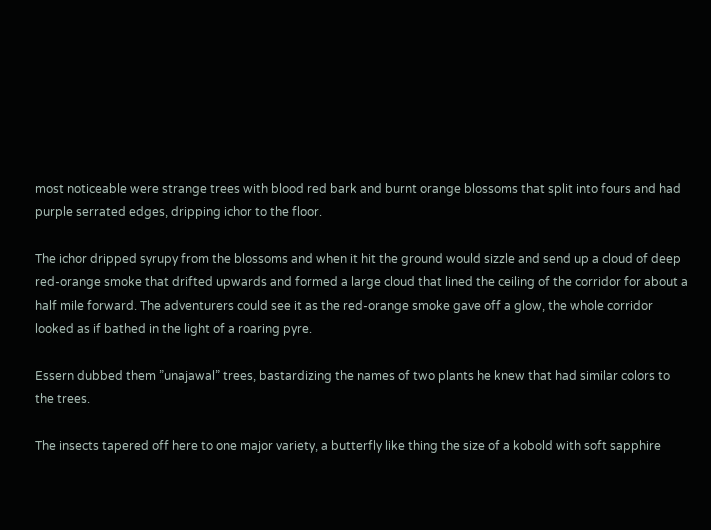most noticeable were strange trees with blood red bark and burnt orange blossoms that split into fours and had purple serrated edges, dripping ichor to the floor.

The ichor dripped syrupy from the blossoms and when it hit the ground would sizzle and send up a cloud of deep red-orange smoke that drifted upwards and formed a large cloud that lined the ceiling of the corridor for about a half mile forward. The adventurers could see it as the red-orange smoke gave off a glow, the whole corridor looked as if bathed in the light of a roaring pyre.

Essern dubbed them ”unajawal” trees, bastardizing the names of two plants he knew that had similar colors to the trees.

The insects tapered off here to one major variety, a butterfly like thing the size of a kobold with soft sapphire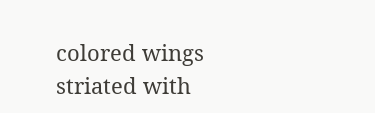colored wings striated with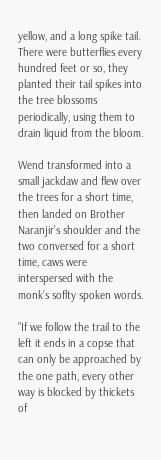yellow, and a long spike tail. There were butterflies every hundred feet or so, they planted their tail spikes into the tree blossoms periodically, using them to drain liquid from the bloom.

Wend transformed into a small jackdaw and flew over the trees for a short time, then landed on Brother Naranjir’s shoulder and the two conversed for a short time, caws were interspersed with the monk’s soflty spoken words.

”If we follow the trail to the left it ends in a copse that can only be approached by the one path, every other way is blocked by thickets of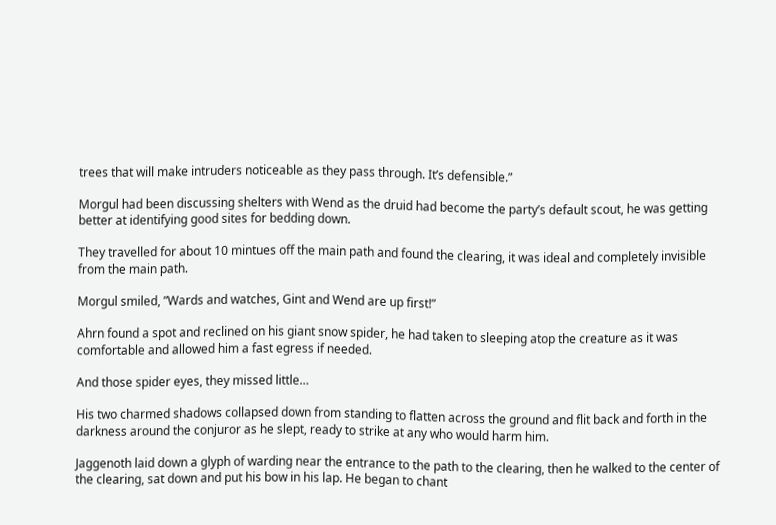trees that will make intruders noticeable as they pass through. It’s defensible.”

Morgul had been discussing shelters with Wend as the druid had become the party’s default scout, he was getting better at identifying good sites for bedding down.

They travelled for about 10 mintues off the main path and found the clearing, it was ideal and completely invisible from the main path.

Morgul smiled, ”Wards and watches, Gint and Wend are up first!”

Ahrn found a spot and reclined on his giant snow spider, he had taken to sleeping atop the creature as it was comfortable and allowed him a fast egress if needed.

And those spider eyes, they missed little…

His two charmed shadows collapsed down from standing to flatten across the ground and flit back and forth in the darkness around the conjuror as he slept, ready to strike at any who would harm him.

Jaggenoth laid down a glyph of warding near the entrance to the path to the clearing, then he walked to the center of the clearing, sat down and put his bow in his lap. He began to chant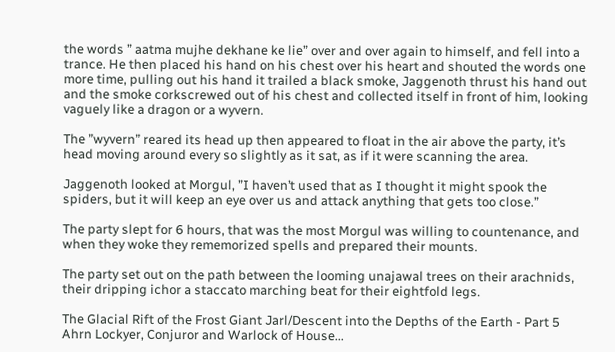the words ” aatma mujhe dekhane ke lie” over and over again to himself, and fell into a trance. He then placed his hand on his chest over his heart and shouted the words one more time, pulling out his hand it trailed a black smoke, Jaggenoth thrust his hand out and the smoke corkscrewed out of his chest and collected itself in front of him, looking vaguely like a dragon or a wyvern.

The ”wyvern” reared its head up then appeared to float in the air above the party, it’s head moving around every so slightly as it sat, as if it were scanning the area.

Jaggenoth looked at Morgul, ”I haven’t used that as I thought it might spook the spiders, but it will keep an eye over us and attack anything that gets too close.”

The party slept for 6 hours, that was the most Morgul was willing to countenance, and when they woke they rememorized spells and prepared their mounts.

The party set out on the path between the looming unajawal trees on their arachnids, their dripping ichor a staccato marching beat for their eightfold legs.

The Glacial Rift of the Frost Giant Jarl/Descent into the Depths of the Earth - Part 5 Ahrn Lockyer, Conjuror and Warlock of House...